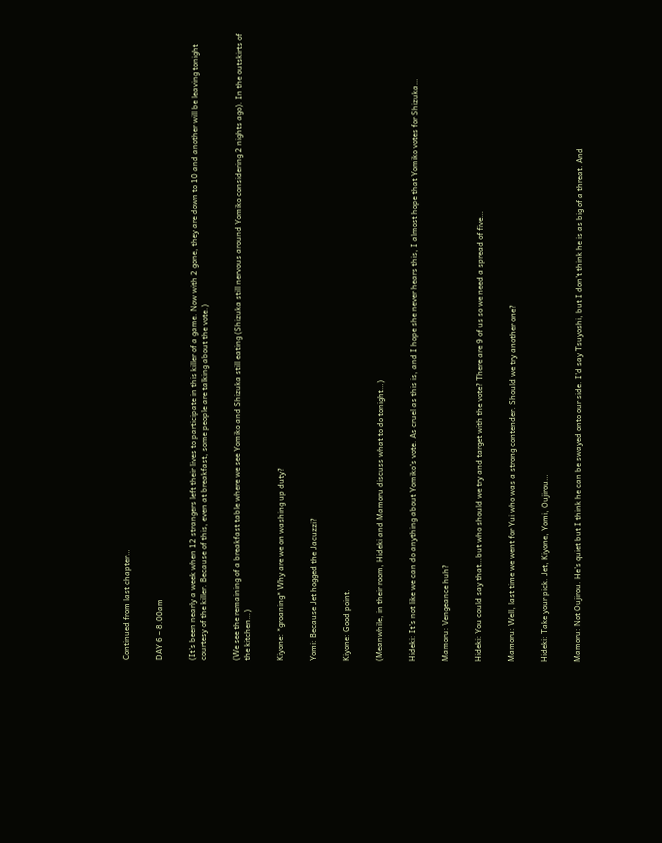Continued from last chapter…


DAY 6 – 8.00am


(It’s been nearly a week when 12 strangers left their lives to participate in this killer of a game. Now with 2 gone, they are down to 10 and another will be leaving tonight courtesy of the killer. Because of this, even at breakfast, some people are talking about the vote.)


(We see the remaining of a breakfast table where we see Yomiko and Shizuka still eating (Shizuka still nervous around Yomiko considering 2 nights ago). In the outskirts of the kitchen…)


Kiyone: *groaning* Why are we on washing up duty?


Yomi: Because Jet hogged the Jacuzzi?


Kiyone: Good point.


(Meanwhile, in their room, Hideki and Mamoru discuss what to do tonight…)


Hideki: It’s not like we can do anything about Yomiko’s vote. As cruel as this is, and I hope she never hears this, I almost hope that Yomiko votes for Shizuka…


Mamoru: Vengeance huh?


Hideki: You could say that…but who should we try and target with the vote? There are 9 of us so we need a spread of five…


Mamoru: Well, last time we went for Yui who was a strong contender. Should we try another one?


Hideki: Take your pick. Jet, Kiyone, Yomi, Oujirou…


Mamoru: Not Oujirou. He’s quiet but I think he can be swayed onto our side. I’d say Tsuyoshi, but I don’t think he is as big of a threat. And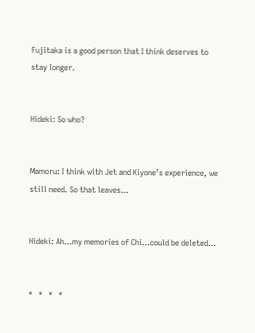Fujitaka is a good person that I think deserves to stay longer.


Hideki: So who?


Mamoru: I think with Jet and Kiyone’s experience, we still need. So that leaves…


Hideki: Ah…my memories of Chi…could be deleted…


*   *   *   *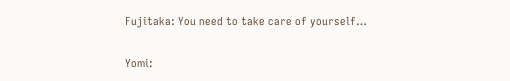Fujitaka: You need to take care of yourself…


Yomi: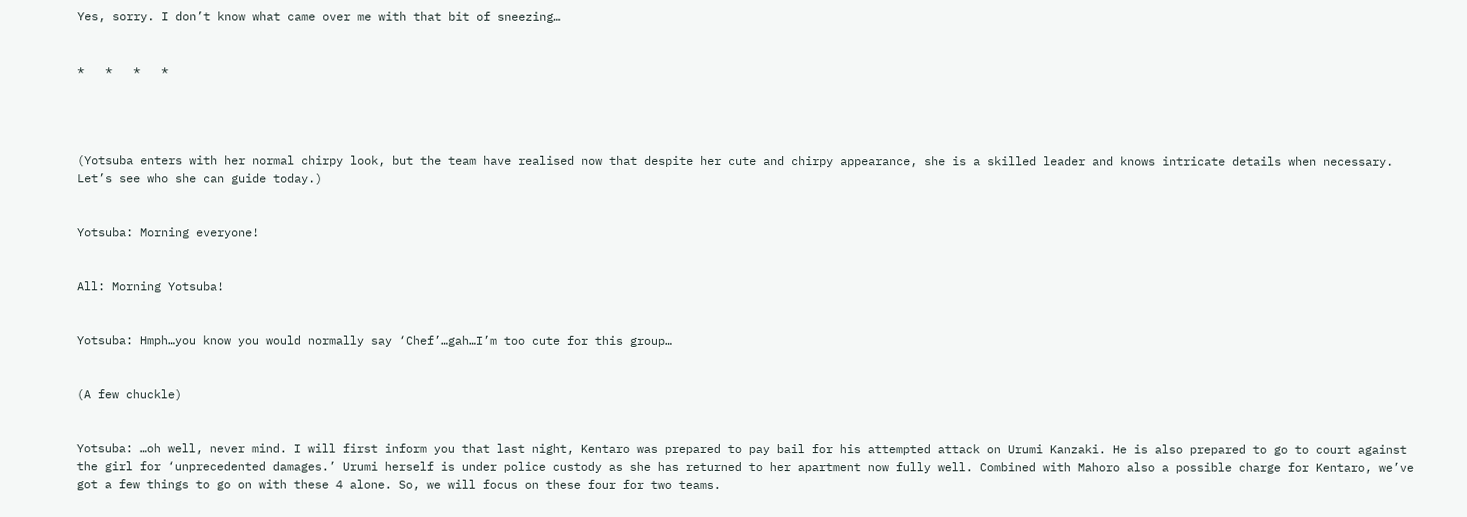Yes, sorry. I don’t know what came over me with that bit of sneezing…


*   *   *   *




(Yotsuba enters with her normal chirpy look, but the team have realised now that despite her cute and chirpy appearance, she is a skilled leader and knows intricate details when necessary. Let’s see who she can guide today.)


Yotsuba: Morning everyone!


All: Morning Yotsuba!


Yotsuba: Hmph…you know you would normally say ‘Chef’…gah…I’m too cute for this group…


(A few chuckle)


Yotsuba: …oh well, never mind. I will first inform you that last night, Kentaro was prepared to pay bail for his attempted attack on Urumi Kanzaki. He is also prepared to go to court against the girl for ‘unprecedented damages.’ Urumi herself is under police custody as she has returned to her apartment now fully well. Combined with Mahoro also a possible charge for Kentaro, we’ve got a few things to go on with these 4 alone. So, we will focus on these four for two teams.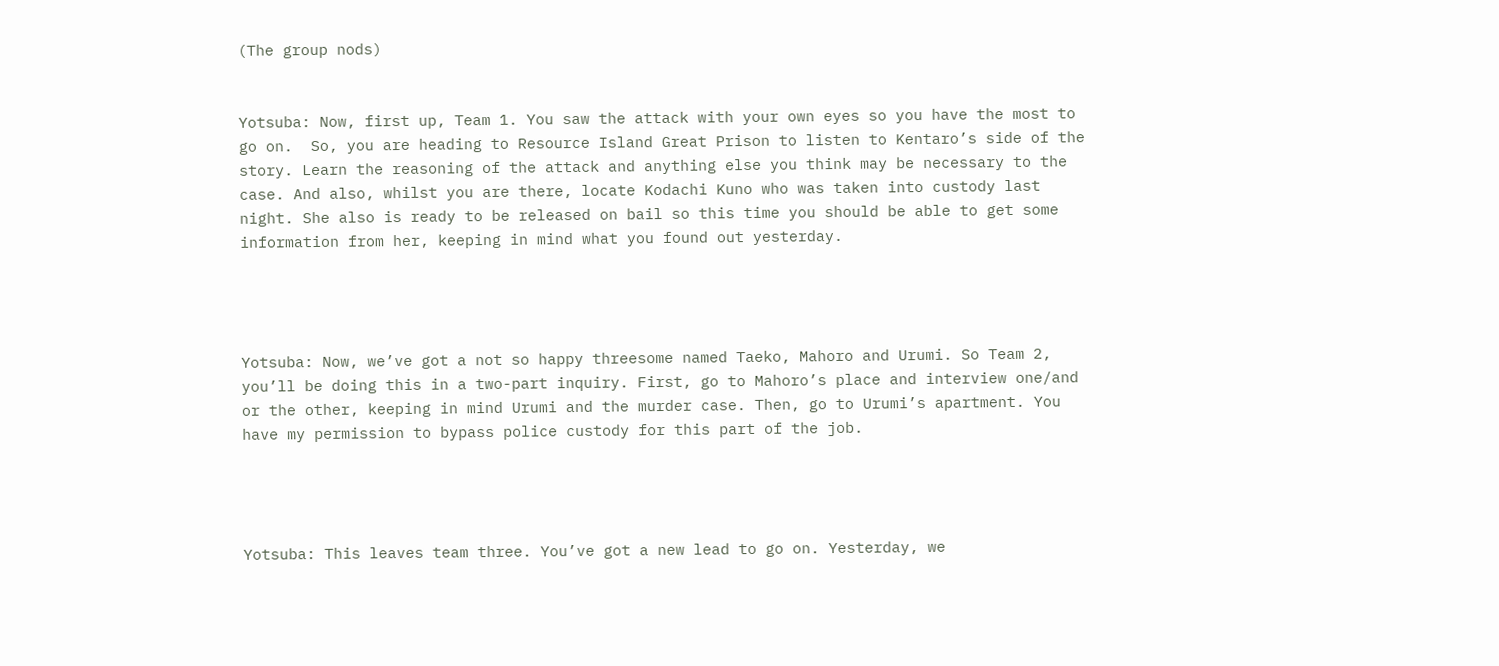(The group nods)


Yotsuba: Now, first up, Team 1. You saw the attack with your own eyes so you have the most to go on.  So, you are heading to Resource Island Great Prison to listen to Kentaro’s side of the story. Learn the reasoning of the attack and anything else you think may be necessary to the case. And also, whilst you are there, locate Kodachi Kuno who was taken into custody last night. She also is ready to be released on bail so this time you should be able to get some information from her, keeping in mind what you found out yesterday.




Yotsuba: Now, we’ve got a not so happy threesome named Taeko, Mahoro and Urumi. So Team 2, you’ll be doing this in a two-part inquiry. First, go to Mahoro’s place and interview one/and or the other, keeping in mind Urumi and the murder case. Then, go to Urumi’s apartment. You have my permission to bypass police custody for this part of the job.




Yotsuba: This leaves team three. You’ve got a new lead to go on. Yesterday, we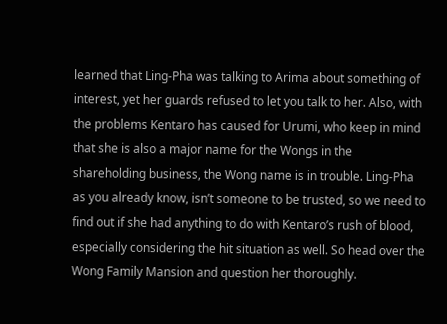learned that Ling-Pha was talking to Arima about something of interest, yet her guards refused to let you talk to her. Also, with the problems Kentaro has caused for Urumi, who keep in mind that she is also a major name for the Wongs in the shareholding business, the Wong name is in trouble. Ling-Pha as you already know, isn’t someone to be trusted, so we need to find out if she had anything to do with Kentaro’s rush of blood, especially considering the hit situation as well. So head over the Wong Family Mansion and question her thoroughly.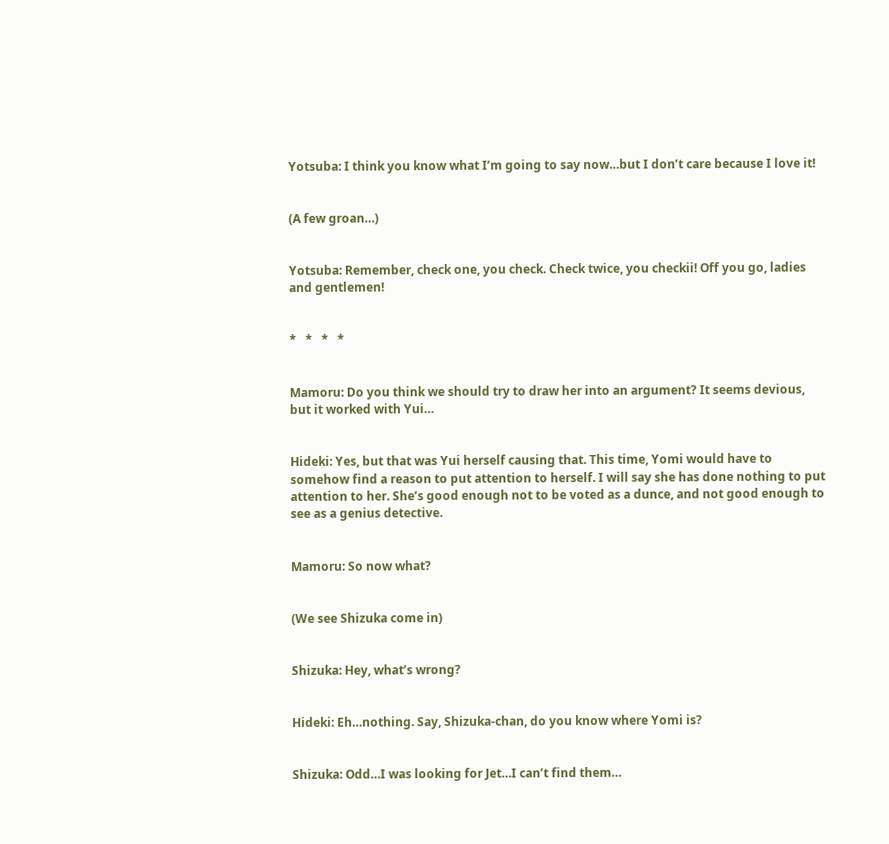Yotsuba: I think you know what I’m going to say now…but I don’t care because I love it!


(A few groan…)


Yotsuba: Remember, check one, you check. Check twice, you checkii! Off you go, ladies and gentlemen!


*   *   *   *


Mamoru: Do you think we should try to draw her into an argument? It seems devious, but it worked with Yui…


Hideki: Yes, but that was Yui herself causing that. This time, Yomi would have to somehow find a reason to put attention to herself. I will say she has done nothing to put attention to her. She’s good enough not to be voted as a dunce, and not good enough to see as a genius detective.


Mamoru: So now what?


(We see Shizuka come in)


Shizuka: Hey, what’s wrong?


Hideki: Eh…nothing. Say, Shizuka-chan, do you know where Yomi is?


Shizuka: Odd…I was looking for Jet…I can’t find them…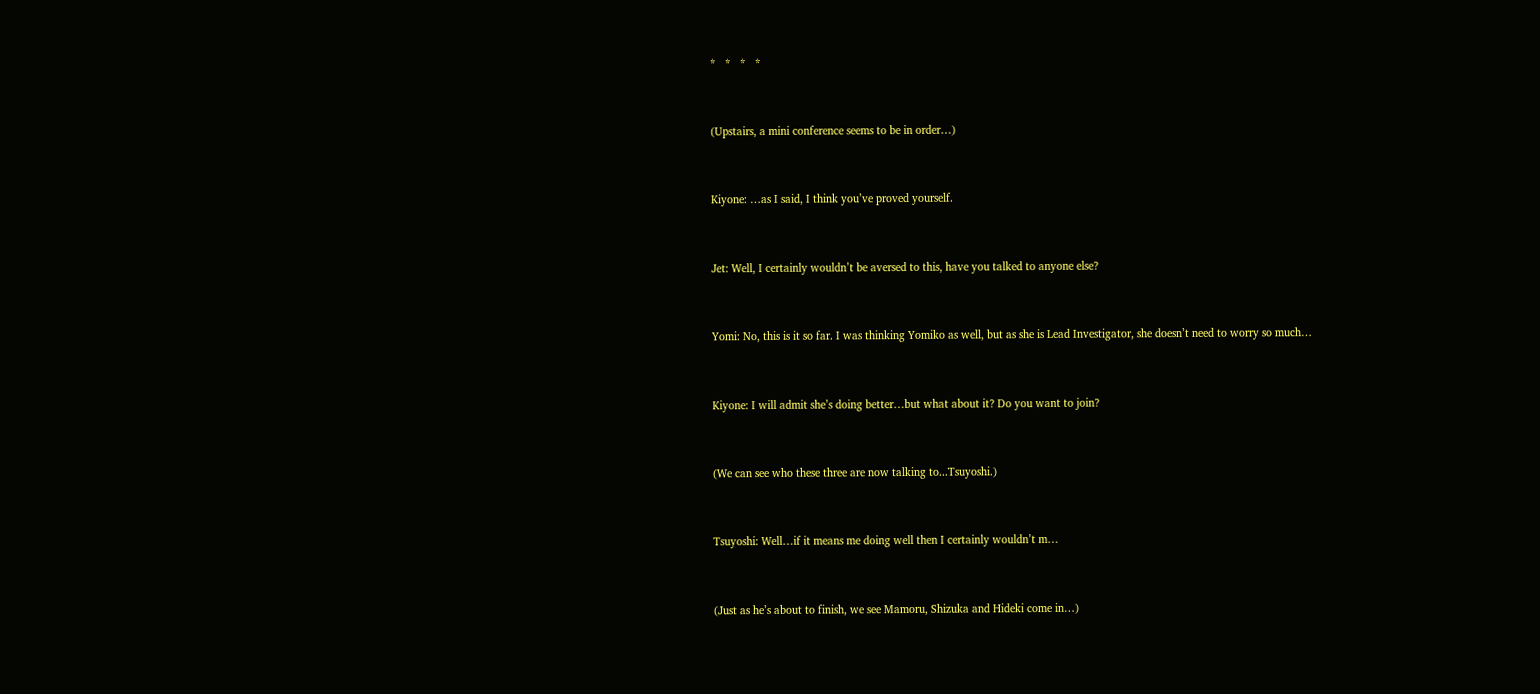*   *   *   *


(Upstairs, a mini conference seems to be in order…)


Kiyone: …as I said, I think you’ve proved yourself.


Jet: Well, I certainly wouldn’t be aversed to this, have you talked to anyone else?


Yomi: No, this is it so far. I was thinking Yomiko as well, but as she is Lead Investigator, she doesn’t need to worry so much…


Kiyone: I will admit she’s doing better…but what about it? Do you want to join?


(We can see who these three are now talking to...Tsuyoshi.)


Tsuyoshi: Well…if it means me doing well then I certainly wouldn’t m…


(Just as he’s about to finish, we see Mamoru, Shizuka and Hideki come in…)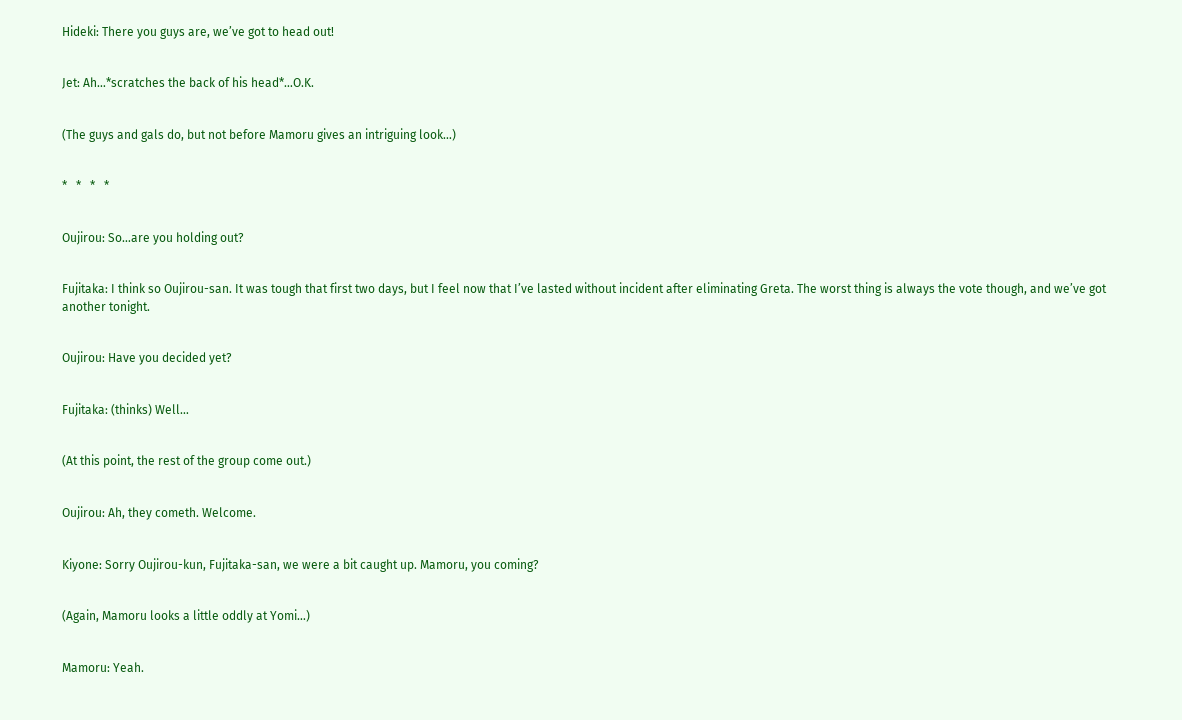Hideki: There you guys are, we’ve got to head out!


Jet: Ah…*scratches the back of his head*…O.K.


(The guys and gals do, but not before Mamoru gives an intriguing look…)


*   *   *   *


Oujirou: So…are you holding out?


Fujitaka: I think so Oujirou-san. It was tough that first two days, but I feel now that I’ve lasted without incident after eliminating Greta. The worst thing is always the vote though, and we’ve got another tonight.


Oujirou: Have you decided yet?


Fujitaka: (thinks) Well…


(At this point, the rest of the group come out.)


Oujirou: Ah, they cometh. Welcome.


Kiyone: Sorry Oujirou-kun, Fujitaka-san, we were a bit caught up. Mamoru, you coming?


(Again, Mamoru looks a little oddly at Yomi…)


Mamoru: Yeah.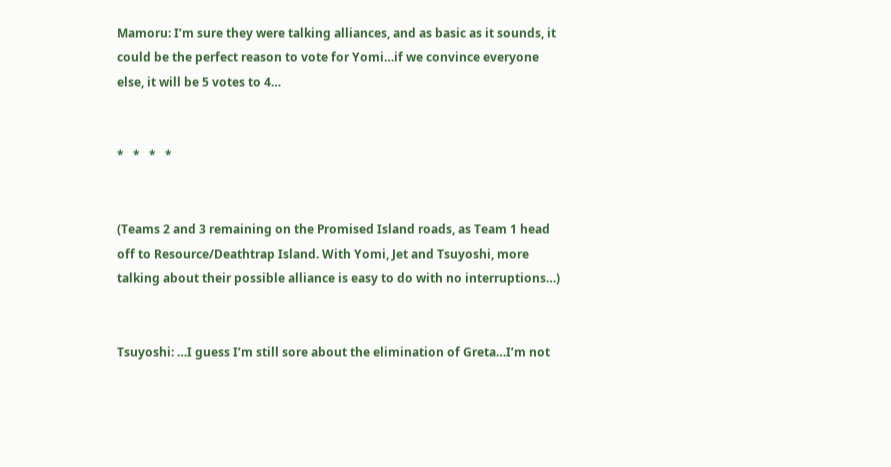Mamoru: I’m sure they were talking alliances, and as basic as it sounds, it could be the perfect reason to vote for Yomi…if we convince everyone else, it will be 5 votes to 4…


*   *   *   *


(Teams 2 and 3 remaining on the Promised Island roads, as Team 1 head off to Resource/Deathtrap Island. With Yomi, Jet and Tsuyoshi, more talking about their possible alliance is easy to do with no interruptions…)


Tsuyoshi: …I guess I’m still sore about the elimination of Greta…I’m not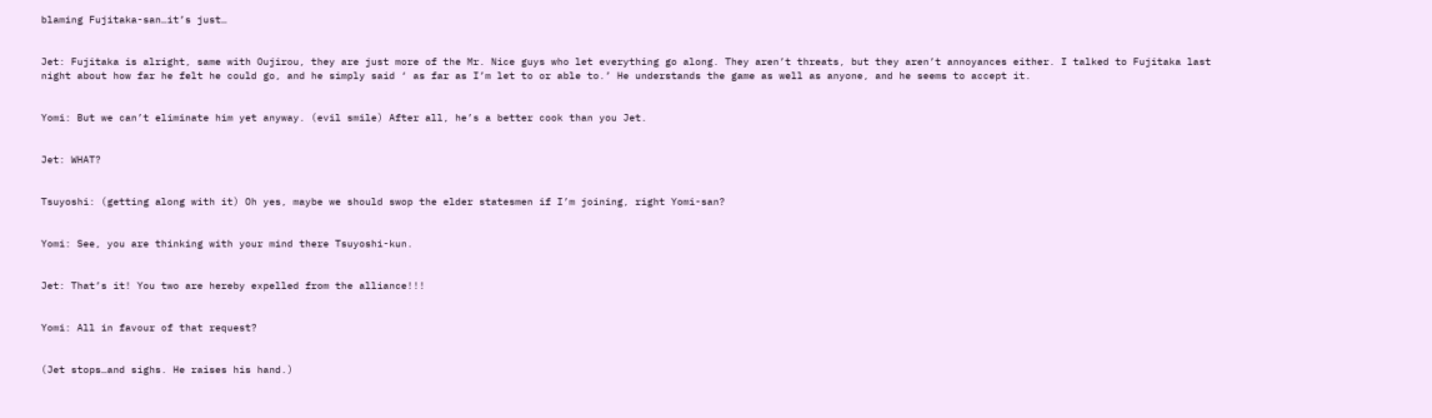blaming Fujitaka-san…it’s just…


Jet: Fujitaka is alright, same with Oujirou, they are just more of the Mr. Nice guys who let everything go along. They aren’t threats, but they aren’t annoyances either. I talked to Fujitaka last night about how far he felt he could go, and he simply said ‘ as far as I’m let to or able to.’ He understands the game as well as anyone, and he seems to accept it.


Yomi: But we can’t eliminate him yet anyway. (evil smile) After all, he’s a better cook than you Jet.


Jet: WHAT?


Tsuyoshi: (getting along with it) Oh yes, maybe we should swop the elder statesmen if I’m joining, right Yomi-san?


Yomi: See, you are thinking with your mind there Tsuyoshi-kun.


Jet: That’s it! You two are hereby expelled from the alliance!!!


Yomi: All in favour of that request?


(Jet stops…and sighs. He raises his hand.)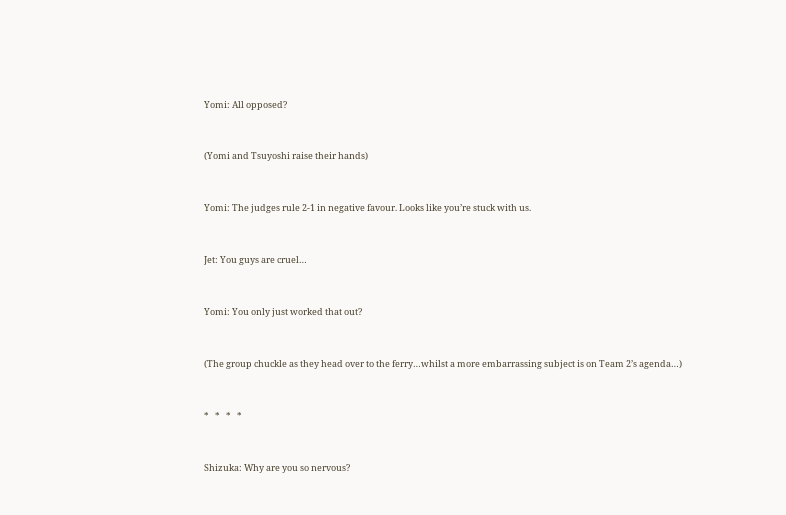Yomi: All opposed?


(Yomi and Tsuyoshi raise their hands)


Yomi: The judges rule 2-1 in negative favour. Looks like you’re stuck with us.


Jet: You guys are cruel…


Yomi: You only just worked that out?


(The group chuckle as they head over to the ferry…whilst a more embarrassing subject is on Team 2’s agenda…)


*   *   *   *


Shizuka: Why are you so nervous?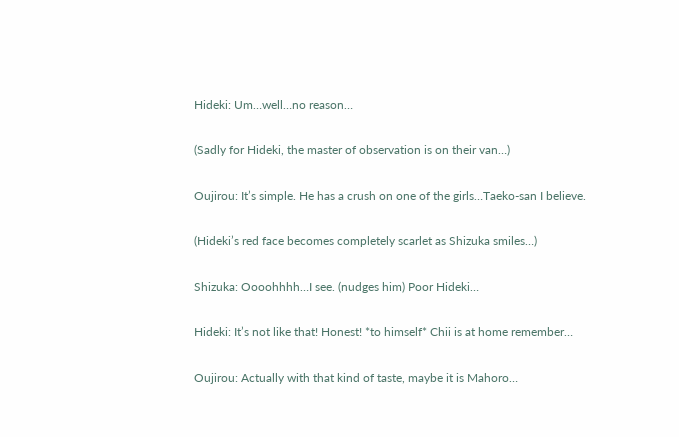Hideki: Um…well…no reason…


(Sadly for Hideki, the master of observation is on their van…)


Oujirou: It’s simple. He has a crush on one of the girls…Taeko-san I believe.


(Hideki’s red face becomes completely scarlet as Shizuka smiles…)


Shizuka: Oooohhhh…I see. (nudges him) Poor Hideki…


Hideki: It’s not like that! Honest! *to himself* Chii is at home remember…


Oujirou: Actually with that kind of taste, maybe it is Mahoro…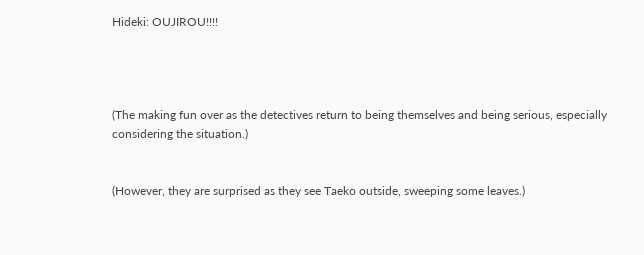Hideki: OUJIROU!!!!




(The making fun over as the detectives return to being themselves and being serious, especially considering the situation.)


(However, they are surprised as they see Taeko outside, sweeping some leaves.)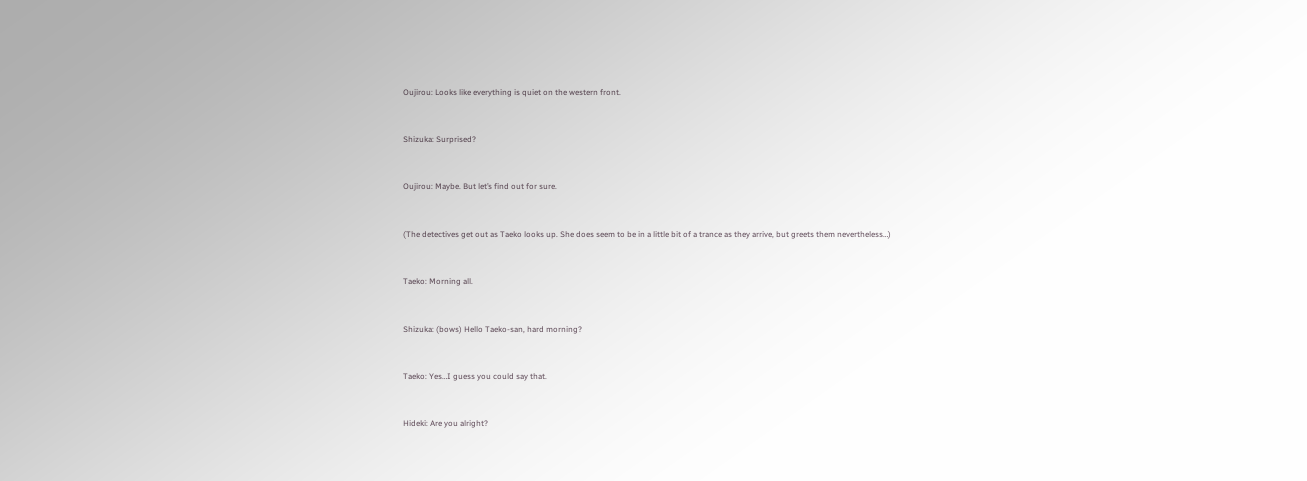Oujirou: Looks like everything is quiet on the western front.


Shizuka: Surprised?


Oujirou: Maybe. But let’s find out for sure.


(The detectives get out as Taeko looks up. She does seem to be in a little bit of a trance as they arrive, but greets them nevertheless…)


Taeko: Morning all.


Shizuka: (bows) Hello Taeko-san, hard morning?


Taeko: Yes…I guess you could say that.


Hideki: Are you alright?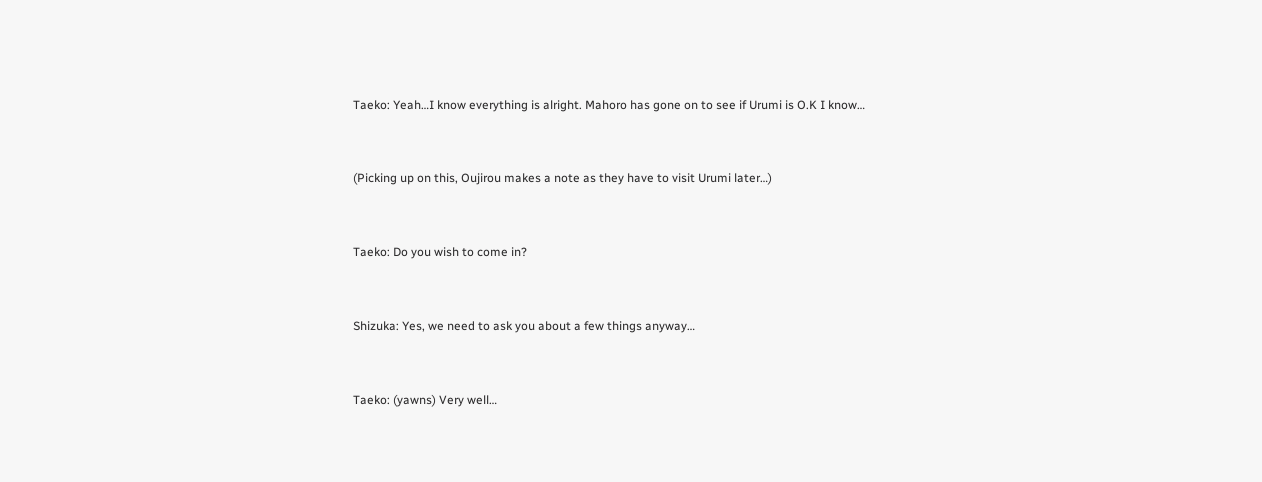Taeko: Yeah…I know everything is alright. Mahoro has gone on to see if Urumi is O.K I know…


(Picking up on this, Oujirou makes a note as they have to visit Urumi later…)


Taeko: Do you wish to come in?


Shizuka: Yes, we need to ask you about a few things anyway…


Taeko: (yawns) Very well…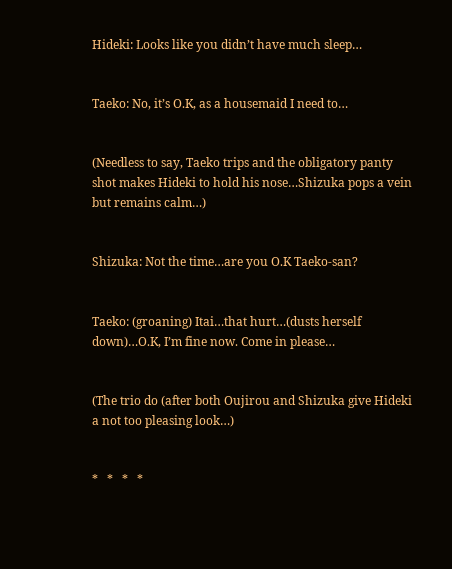Hideki: Looks like you didn’t have much sleep…


Taeko: No, it’s O.K, as a housemaid I need to…


(Needless to say, Taeko trips and the obligatory panty shot makes Hideki to hold his nose…Shizuka pops a vein but remains calm…)


Shizuka: Not the time…are you O.K Taeko-san?


Taeko: (groaning) Itai…that hurt…(dusts herself down)…O.K, I’m fine now. Come in please…


(The trio do (after both Oujirou and Shizuka give Hideki a not too pleasing look…)


*   *   *   *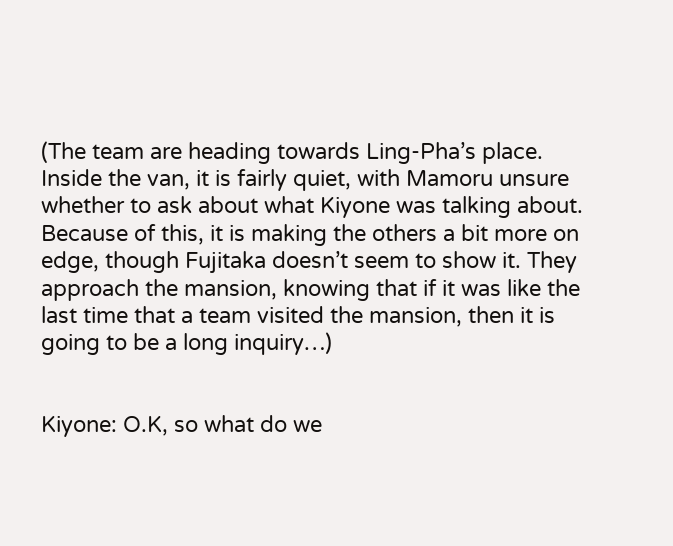(The team are heading towards Ling-Pha’s place. Inside the van, it is fairly quiet, with Mamoru unsure whether to ask about what Kiyone was talking about. Because of this, it is making the others a bit more on edge, though Fujitaka doesn’t seem to show it. They approach the mansion, knowing that if it was like the last time that a team visited the mansion, then it is going to be a long inquiry…)


Kiyone: O.K, so what do we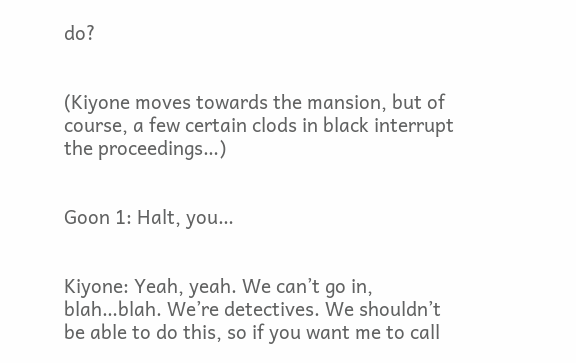do?


(Kiyone moves towards the mansion, but of course, a few certain clods in black interrupt the proceedings…)


Goon 1: Halt, you…


Kiyone: Yeah, yeah. We can’t go in, blah…blah. We’re detectives. We shouldn’t be able to do this, so if you want me to call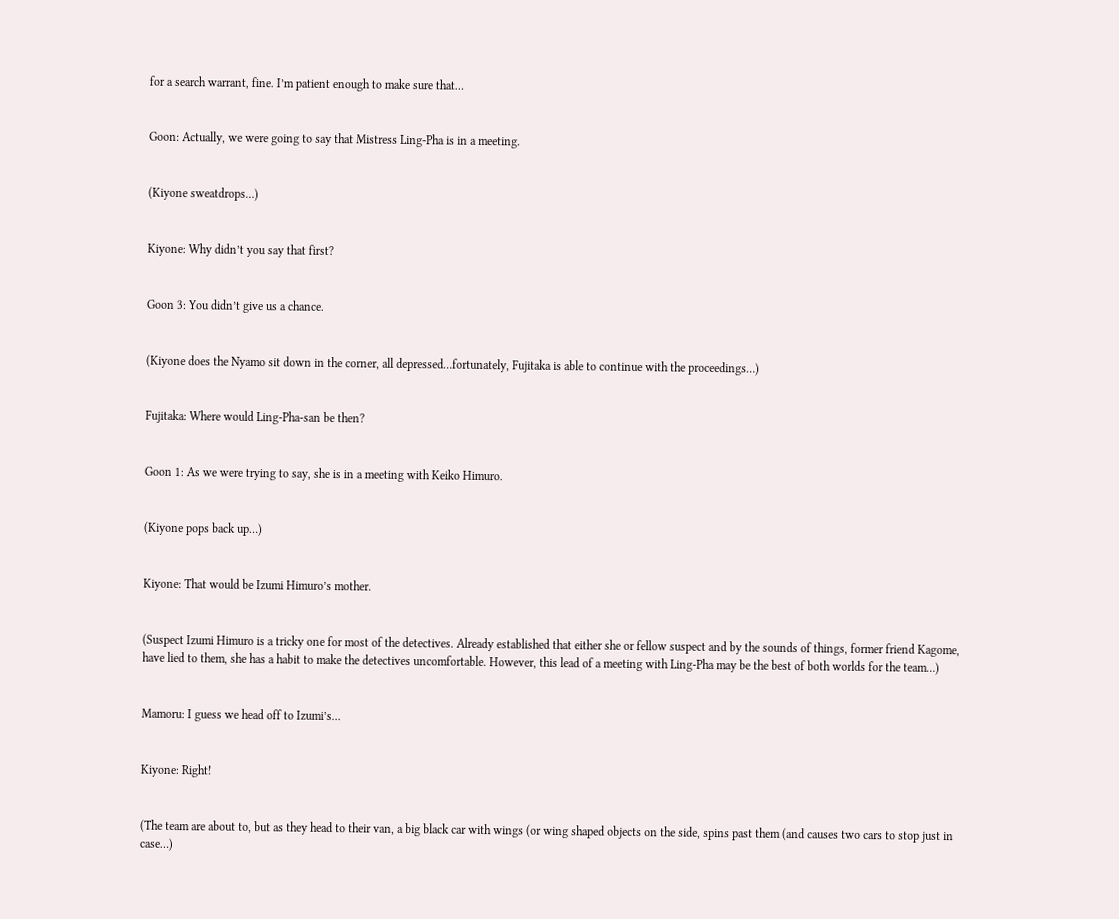for a search warrant, fine. I’m patient enough to make sure that…


Goon: Actually, we were going to say that Mistress Ling-Pha is in a meeting.


(Kiyone sweatdrops…)


Kiyone: Why didn’t you say that first?


Goon 3: You didn’t give us a chance.


(Kiyone does the Nyamo sit down in the corner, all depressed…fortunately, Fujitaka is able to continue with the proceedings…)


Fujitaka: Where would Ling-Pha-san be then?


Goon 1: As we were trying to say, she is in a meeting with Keiko Himuro.


(Kiyone pops back up…)


Kiyone: That would be Izumi Himuro’s mother.


(Suspect Izumi Himuro is a tricky one for most of the detectives. Already established that either she or fellow suspect and by the sounds of things, former friend Kagome, have lied to them, she has a habit to make the detectives uncomfortable. However, this lead of a meeting with Ling-Pha may be the best of both worlds for the team…)


Mamoru: I guess we head off to Izumi’s…


Kiyone: Right!


(The team are about to, but as they head to their van, a big black car with wings (or wing shaped objects on the side, spins past them (and causes two cars to stop just in case…)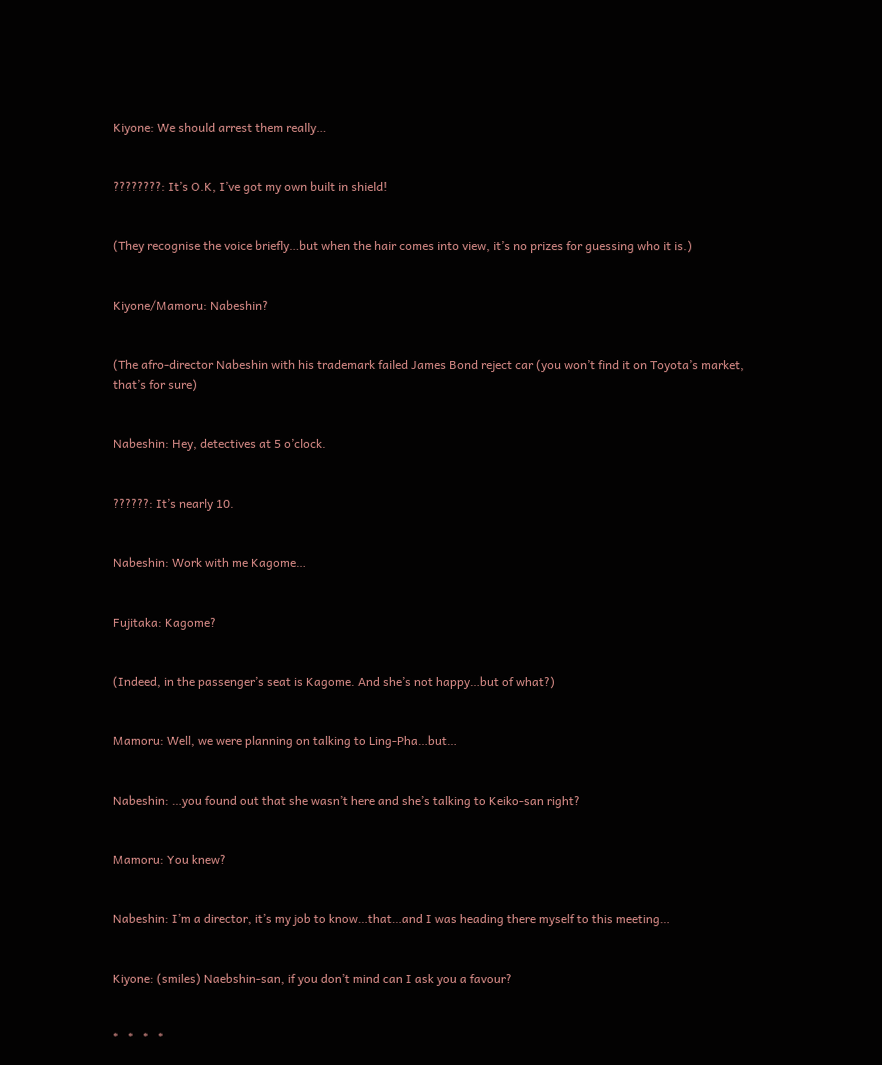Kiyone: We should arrest them really…


????????: It’s O.K, I’ve got my own built in shield!


(They recognise the voice briefly…but when the hair comes into view, it’s no prizes for guessing who it is.)


Kiyone/Mamoru: Nabeshin?


(The afro-director Nabeshin with his trademark failed James Bond reject car (you won’t find it on Toyota’s market, that’s for sure)


Nabeshin: Hey, detectives at 5 o’clock.


??????: It’s nearly 10.


Nabeshin: Work with me Kagome…


Fujitaka: Kagome?


(Indeed, in the passenger’s seat is Kagome. And she’s not happy…but of what?)


Mamoru: Well, we were planning on talking to Ling-Pha…but…


Nabeshin: …you found out that she wasn’t here and she’s talking to Keiko-san right?


Mamoru: You knew?


Nabeshin: I’m a director, it’s my job to know…that…and I was heading there myself to this meeting…


Kiyone: (smiles) Naebshin-san, if you don’t mind can I ask you a favour?


*   *   *   *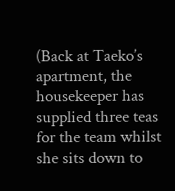(Back at Taeko’s apartment, the housekeeper has supplied three teas for the team whilst she sits down to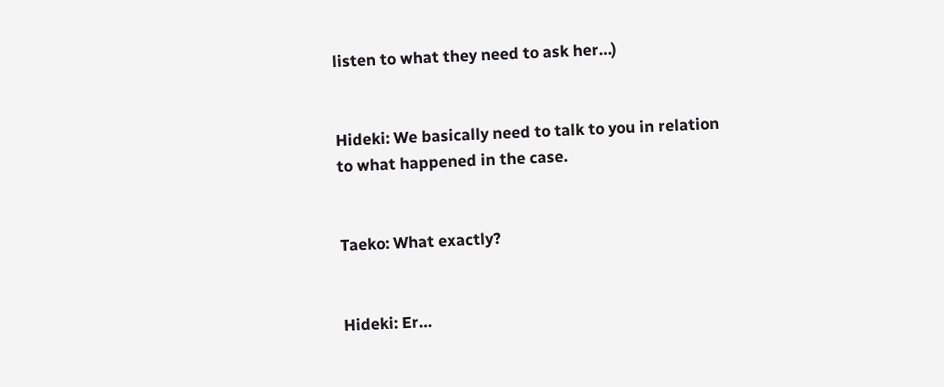listen to what they need to ask her…)


Hideki: We basically need to talk to you in relation to what happened in the case.


Taeko: What exactly?


Hideki: Er…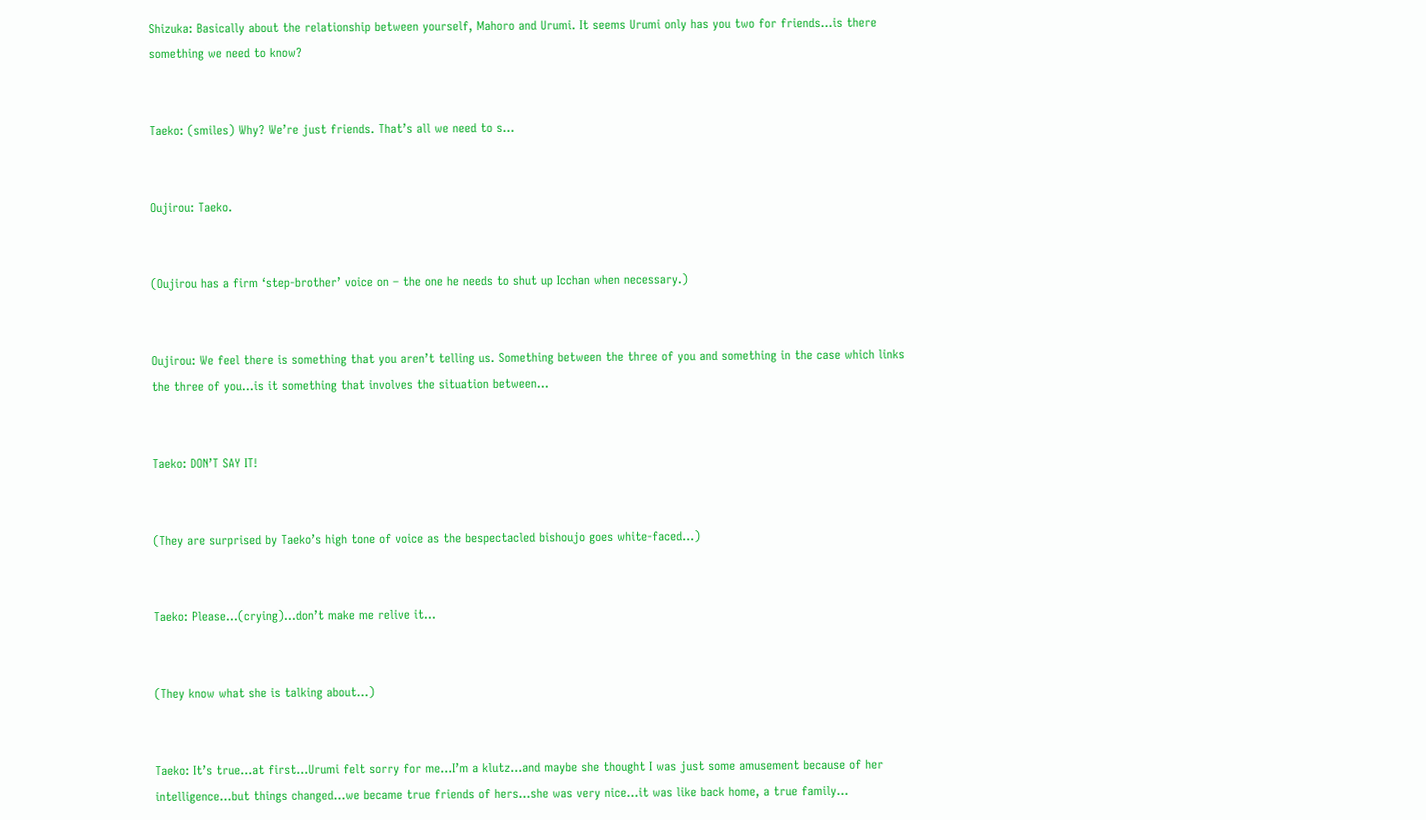Shizuka: Basically about the relationship between yourself, Mahoro and Urumi. It seems Urumi only has you two for friends…is there something we need to know?


Taeko: (smiles) Why? We’re just friends. That’s all we need to s…


Oujirou: Taeko.


(Oujirou has a firm ‘step-brother’ voice on – the one he needs to shut up Icchan when necessary.)


Oujirou: We feel there is something that you aren’t telling us. Something between the three of you and something in the case which links the three of you…is it something that involves the situation between…


Taeko: DON’T SAY IT!


(They are surprised by Taeko’s high tone of voice as the bespectacled bishoujo goes white-faced…)


Taeko: Please…(crying)…don’t make me relive it…


(They know what she is talking about…)


Taeko: It’s true…at first…Urumi felt sorry for me…I’m a klutz…and maybe she thought I was just some amusement because of her intelligence…but things changed…we became true friends of hers…she was very nice…it was like back home, a true family…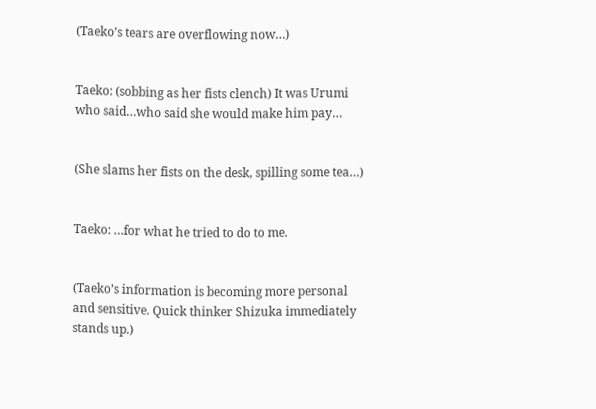(Taeko’s tears are overflowing now…)


Taeko: (sobbing as her fists clench) It was Urumi who said…who said she would make him pay…


(She slams her fists on the desk, spilling some tea…)


Taeko: …for what he tried to do to me.


(Taeko’s information is becoming more personal and sensitive. Quick thinker Shizuka immediately stands up.)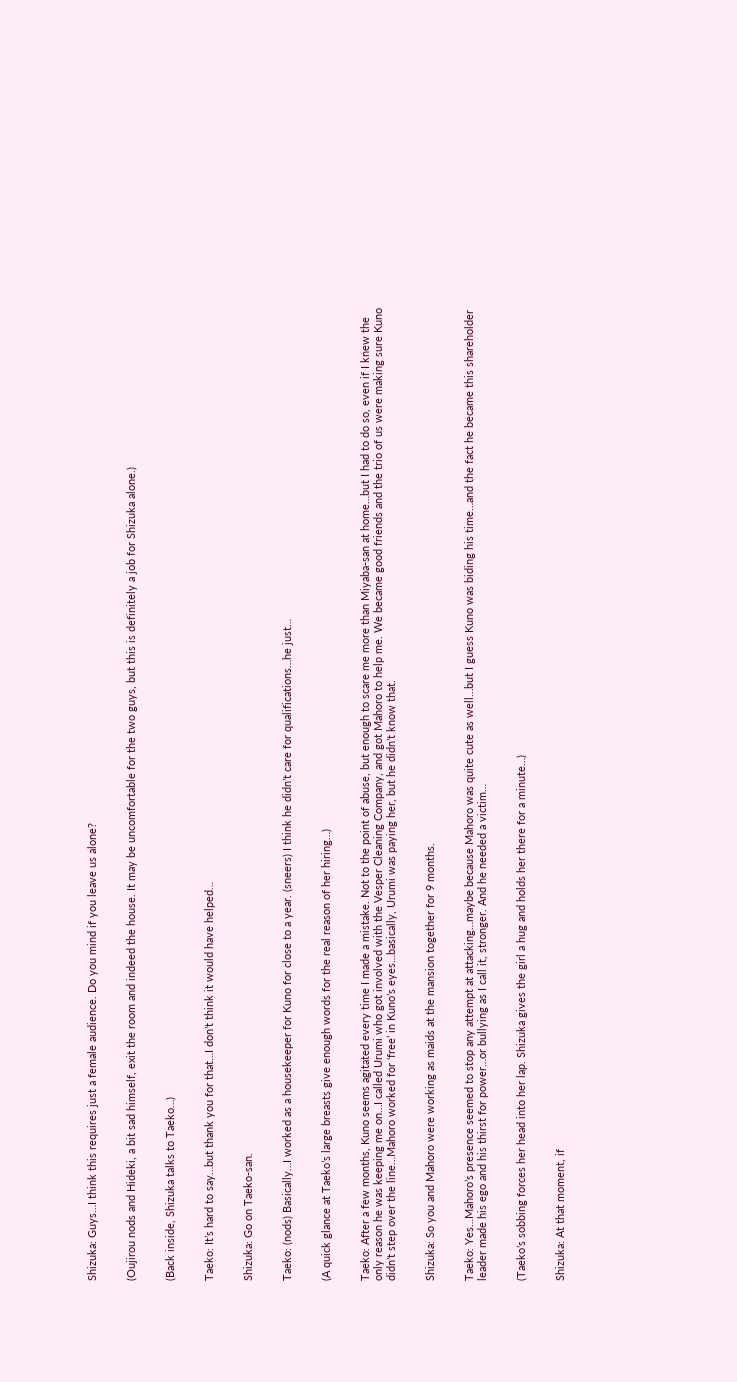Shizuka: Guys…I think this requires just a female audience. Do you mind if you leave us alone?


(Oujirou nods and Hideki, a bit sad himself, exit the room and indeed the house. It may be uncomfortable for the two guys, but this is definitely a job for Shizuka alone.)


(Back inside, Shizuka talks to Taeko…)


Taeko: It’s hard to say…but thank you for that…I don’t think it would have helped…


Shizuka: Go on Taeko-san.


Taeko: (nods) Basically…I worked as a housekeeper for Kuno for close to a year. (sneers) I think he didn’t care for qualifications…he just…


(A quick glance at Taeko’s large breasts give enough words for the real reason of her hiring…)


Taeko: After a few months, Kuno seems agitated every time I made a mistake. Not to the point of abuse, but enough to scare me more than Miyaba-san at home…but I had to do so, even if I knew the only reason he was keeping me on…I called Urumi who got involved with the Vesper Cleaning Company, and got Mahoro to help me. We became good friends and the trio of us were making sure Kuno didn’t step over the line…Mahoro worked for ‘free’ in Kuno’s eyes…basically, Urumi was paying her, but he didn’t know that.


Shizuka: So you and Mahoro were working as maids at the mansion together for 9 months.


Taeko: Yes…Mahoro’s presence seemed to stop any attempt at attacking…maybe because Mahoro was quite cute as well…but I guess Kuno was biding his time…and the fact he became this shareholder leader made his ego and his thirst for power…or bullying as I call it, stronger. And he needed a victim…


(Taeko’s sobbing forces her head into her lap. Shizuka gives the girl a hug and holds her there for a minute…)


Shizuka: At that moment, if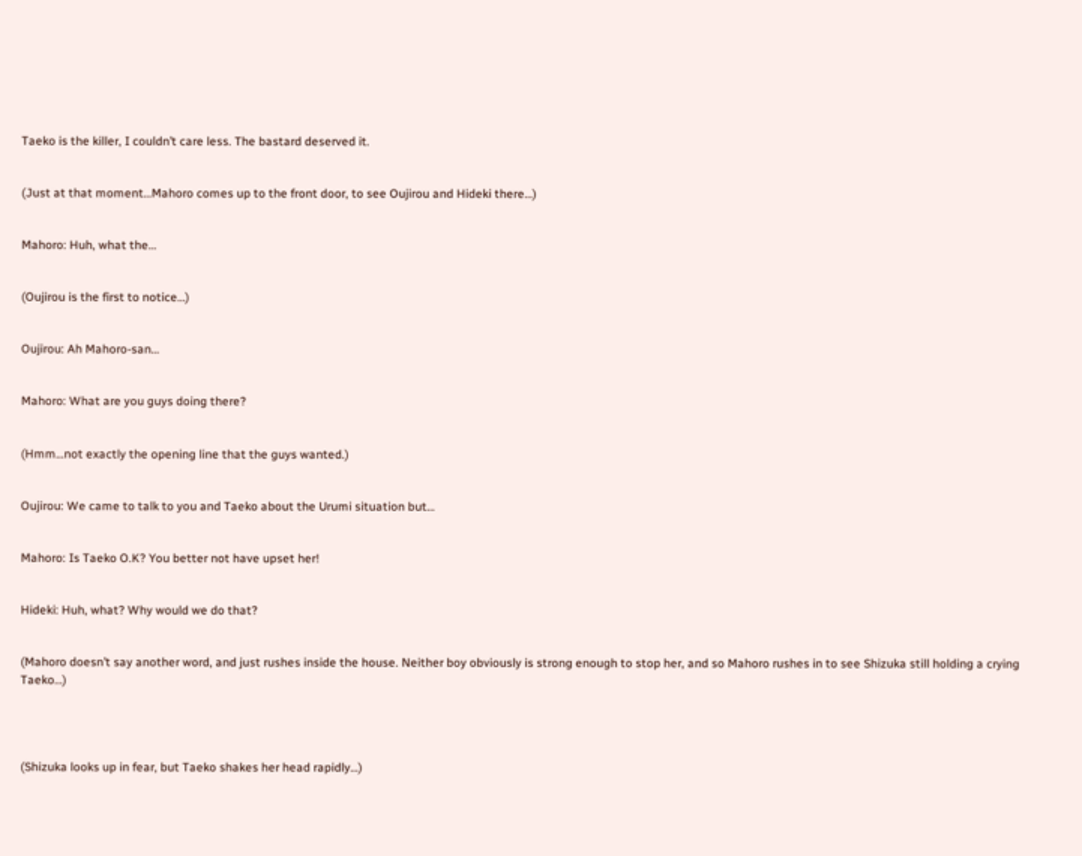Taeko is the killer, I couldn’t care less. The bastard deserved it.


(Just at that moment…Mahoro comes up to the front door, to see Oujirou and Hideki there…)


Mahoro: Huh, what the…


(Oujirou is the first to notice…)


Oujirou: Ah Mahoro-san…


Mahoro: What are you guys doing there?


(Hmm…not exactly the opening line that the guys wanted.)


Oujirou: We came to talk to you and Taeko about the Urumi situation but…


Mahoro: Is Taeko O.K? You better not have upset her!


Hideki: Huh, what? Why would we do that?


(Mahoro doesn’t say another word, and just rushes inside the house. Neither boy obviously is strong enough to stop her, and so Mahoro rushes in to see Shizuka still holding a crying Taeko…)




(Shizuka looks up in fear, but Taeko shakes her head rapidly…)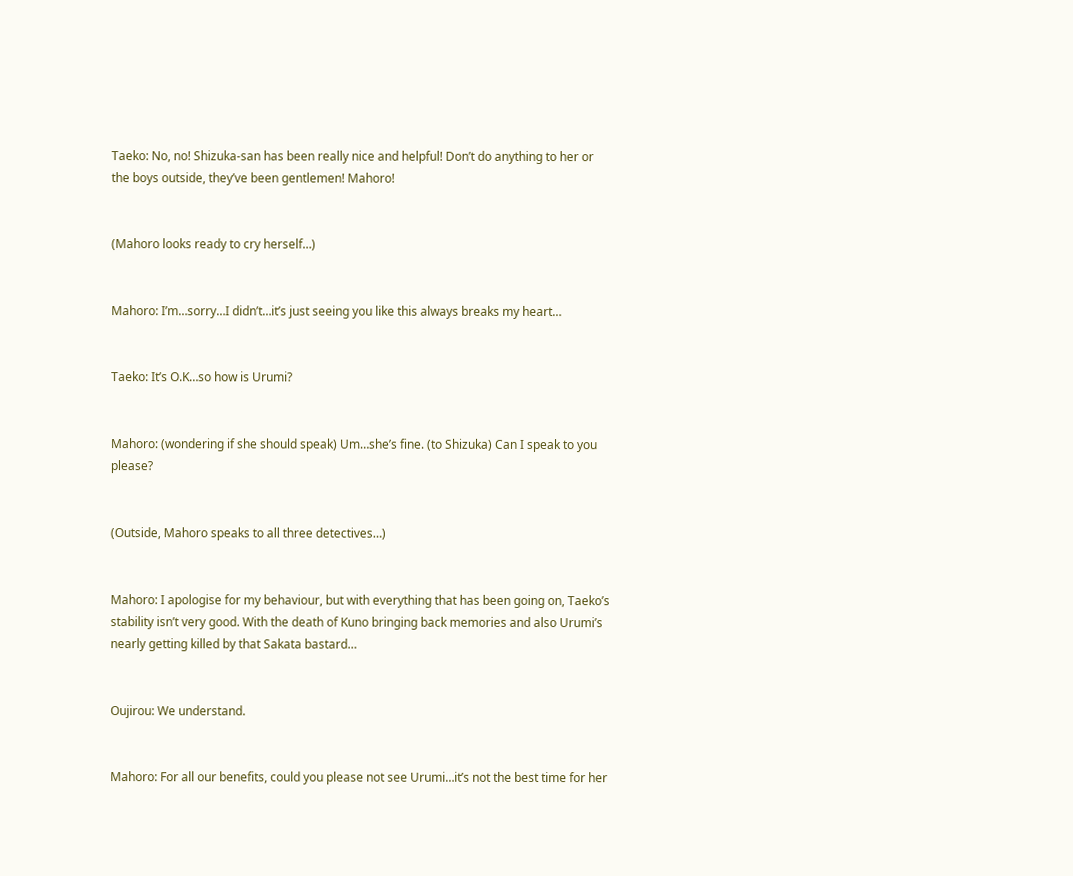Taeko: No, no! Shizuka-san has been really nice and helpful! Don’t do anything to her or the boys outside, they’ve been gentlemen! Mahoro!


(Mahoro looks ready to cry herself…)


Mahoro: I’m…sorry…I didn’t…it’s just seeing you like this always breaks my heart…


Taeko: It’s O.K…so how is Urumi?


Mahoro: (wondering if she should speak) Um…she’s fine. (to Shizuka) Can I speak to you please?


(Outside, Mahoro speaks to all three detectives…)


Mahoro: I apologise for my behaviour, but with everything that has been going on, Taeko’s stability isn’t very good. With the death of Kuno bringing back memories and also Urumi’s nearly getting killed by that Sakata bastard…


Oujirou: We understand.


Mahoro: For all our benefits, could you please not see Urumi…it’s not the best time for her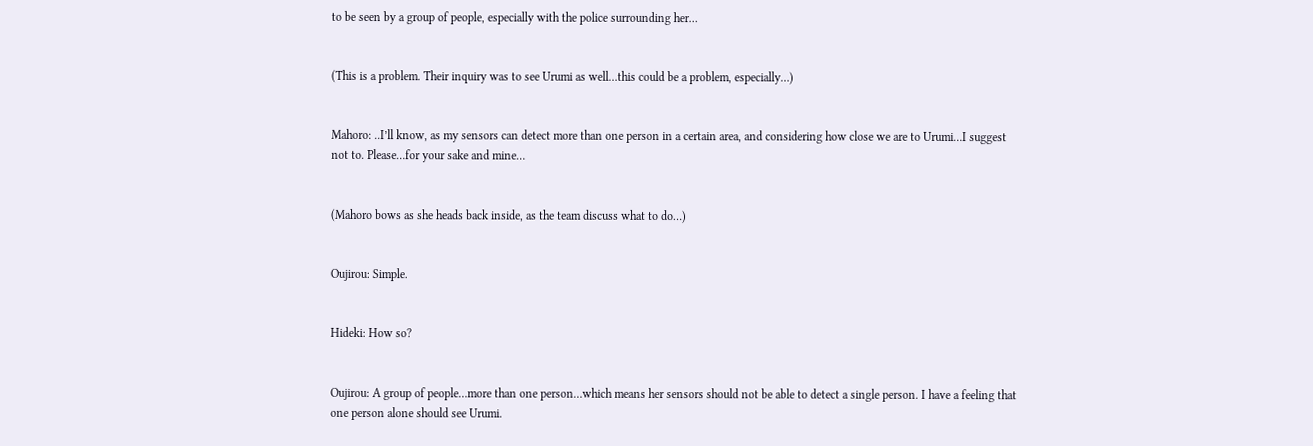to be seen by a group of people, especially with the police surrounding her…


(This is a problem. Their inquiry was to see Urumi as well…this could be a problem, especially…)


Mahoro: ..I’ll know, as my sensors can detect more than one person in a certain area, and considering how close we are to Urumi…I suggest not to. Please…for your sake and mine…


(Mahoro bows as she heads back inside, as the team discuss what to do…)


Oujirou: Simple.


Hideki: How so?


Oujirou: A group of people…more than one person…which means her sensors should not be able to detect a single person. I have a feeling that one person alone should see Urumi.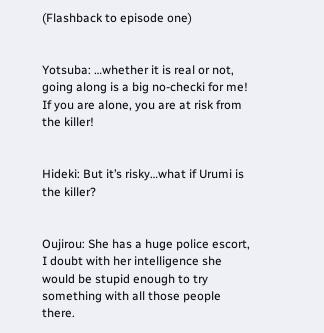(Flashback to episode one)


Yotsuba: …whether it is real or not, going along is a big no-checki for me! If you are alone, you are at risk from the killer!


Hideki: But it’s risky…what if Urumi is the killer?


Oujirou: She has a huge police escort, I doubt with her intelligence she would be stupid enough to try something with all those people there.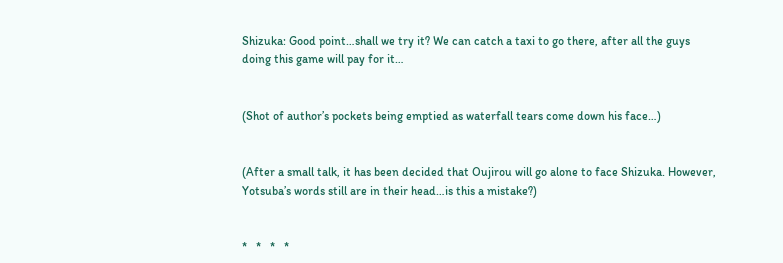Shizuka: Good point…shall we try it? We can catch a taxi to go there, after all the guys doing this game will pay for it…


(Shot of author’s pockets being emptied as waterfall tears come down his face…)


(After a small talk, it has been decided that Oujirou will go alone to face Shizuka. However, Yotsuba’s words still are in their head…is this a mistake?)


*   *   *   *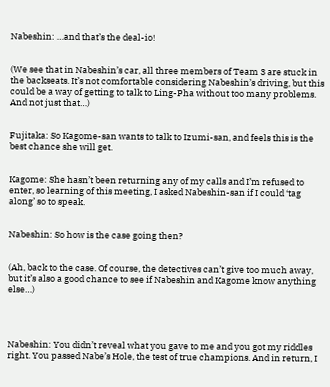Nabeshin: …and that’s the deal-io!


(We see that in Nabeshin’s car, all three members of Team 3 are stuck in the backseats. It’s not comfortable considering Nabeshin’s driving, but this could be a way of getting to talk to Ling-Pha without too many problems. And not just that…)


Fujitaka: So Kagome-san wants to talk to Izumi-san, and feels this is the best chance she will get.


Kagome: She hasn’t been returning any of my calls and I’m refused to enter, so learning of this meeting, I asked Nabeshin-san if I could ‘tag along’ so to speak.


Nabeshin: So how is the case going then?


(Ah, back to the case. Of course, the detectives can’t give too much away, but it’s also a good chance to see if Nabeshin and Kagome know anything else…)




Nabeshin: You didn’t reveal what you gave to me and you got my riddles right. You passed Nabe’s Hole, the test of true champions. And in return, I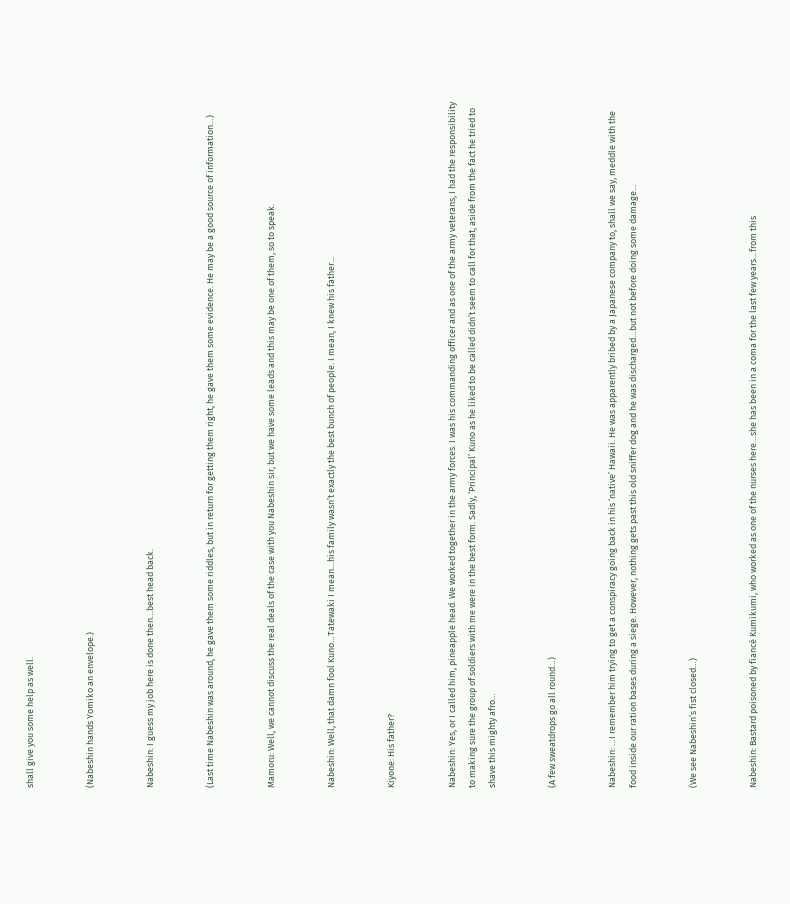shall give you some help as well.


(Nabeshin hands Yomiko an envelope.)


Nabeshin: I guess my job here is done then…best head back.


(Last time Nabeshin was around, he gave them some riddles, but in return for getting them right, he gave them some evidence. He may be a good source of information…)


Mamoru: Well, we cannot discuss the real deals of the case with you Nabeshin sir, but we have some leads and this may be one of them, so to speak.


Nabeshin: Well, that damn fool Kuno…Tatewaki I mean…his family wasn’t exactly the best bunch of people. I mean, I knew his father…


Kiyone: His father?


Nabeshin: Yes, or I called him, pineapple head. We worked together in the army forces. I was his commanding officer and as one of the army veterans, I had the responsibility to making sure the group of soldiers with me were in the best form. Sadly, ‘Principal’ Kuno as he liked to be called didn’t seem to call for that, aside from the fact he tried to shave this mighty afro…


(A few sweatdrops go all round…)


Nabeshin: …I remember him trying to get a conspiracy going back in his ‘native’ Hawaii. He was apparently bribed by a Japanese company to, shall we say, meddle with the food inside our ration bases during a siege. However, nothing gets past this old sniffer dog and he was discharged…but not before doing some damage…


(We see Nabeshin’s fist closed…)


Nabeshin: Bastard poisoned by fiancé Kumikumi, who worked as one of the nurses here…she has been in a coma for the last few years…from this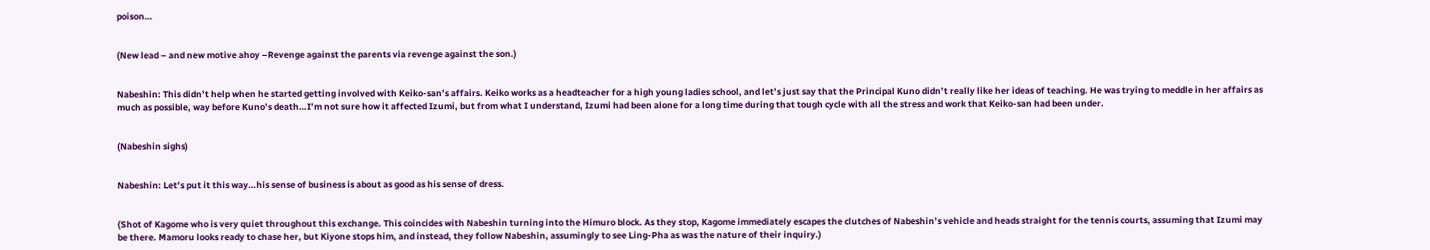poison…


(New lead – and new motive ahoy –Revenge against the parents via revenge against the son.)


Nabeshin: This didn’t help when he started getting involved with Keiko-san’s affairs. Keiko works as a headteacher for a high young ladies school, and let’s just say that the Principal Kuno didn’t really like her ideas of teaching. He was trying to meddle in her affairs as much as possible, way before Kuno’s death…I’m not sure how it affected Izumi, but from what I understand, Izumi had been alone for a long time during that tough cycle with all the stress and work that Keiko-san had been under.


(Nabeshin sighs)


Nabeshin: Let’s put it this way…his sense of business is about as good as his sense of dress.


(Shot of Kagome who is very quiet throughout this exchange. This coincides with Nabeshin turning into the Himuro block. As they stop, Kagome immediately escapes the clutches of Nabeshin’s vehicle and heads straight for the tennis courts, assuming that Izumi may be there. Mamoru looks ready to chase her, but Kiyone stops him, and instead, they follow Nabeshin, assumingly to see Ling-Pha as was the nature of their inquiry.)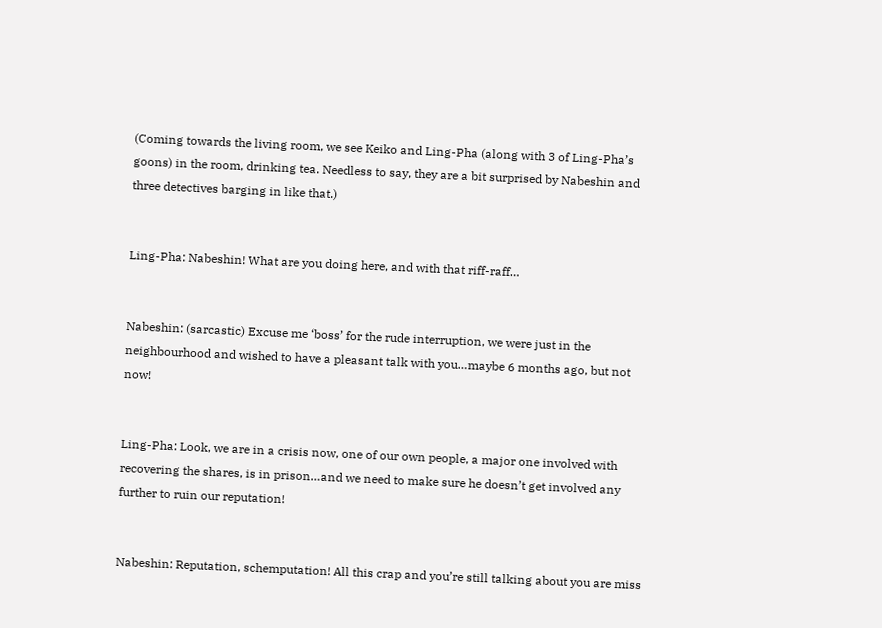(Coming towards the living room, we see Keiko and Ling-Pha (along with 3 of Ling-Pha’s goons) in the room, drinking tea. Needless to say, they are a bit surprised by Nabeshin and three detectives barging in like that.)


Ling-Pha: Nabeshin! What are you doing here, and with that riff-raff…


Nabeshin: (sarcastic) Excuse me ‘boss’ for the rude interruption, we were just in the neighbourhood and wished to have a pleasant talk with you…maybe 6 months ago, but not now!


Ling-Pha: Look, we are in a crisis now, one of our own people, a major one involved with recovering the shares, is in prison…and we need to make sure he doesn’t get involved any further to ruin our reputation!


Nabeshin: Reputation, schemputation! All this crap and you’re still talking about you are miss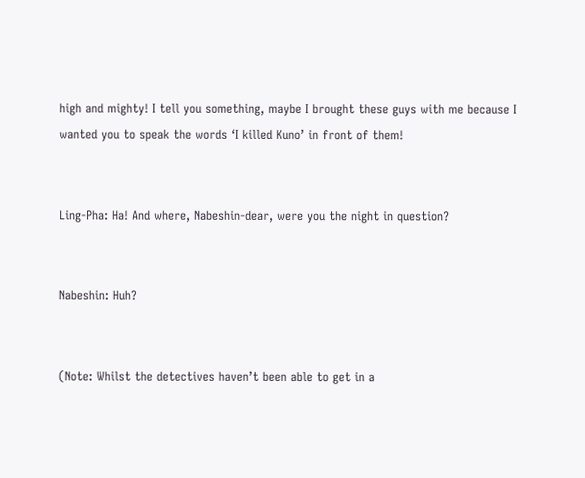high and mighty! I tell you something, maybe I brought these guys with me because I wanted you to speak the words ‘I killed Kuno’ in front of them!


Ling-Pha: Ha! And where, Nabeshin-dear, were you the night in question?


Nabeshin: Huh?


(Note: Whilst the detectives haven’t been able to get in a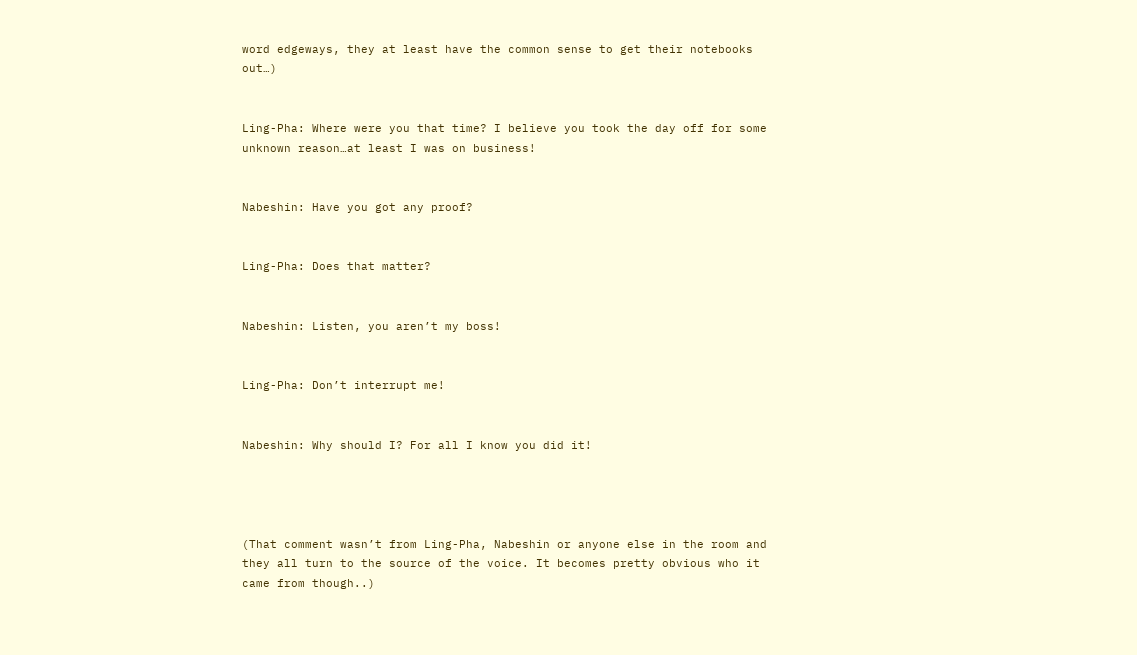word edgeways, they at least have the common sense to get their notebooks out…)


Ling-Pha: Where were you that time? I believe you took the day off for some unknown reason…at least I was on business!


Nabeshin: Have you got any proof?


Ling-Pha: Does that matter?


Nabeshin: Listen, you aren’t my boss!


Ling-Pha: Don’t interrupt me!


Nabeshin: Why should I? For all I know you did it!




(That comment wasn’t from Ling-Pha, Nabeshin or anyone else in the room and they all turn to the source of the voice. It becomes pretty obvious who it came from though..)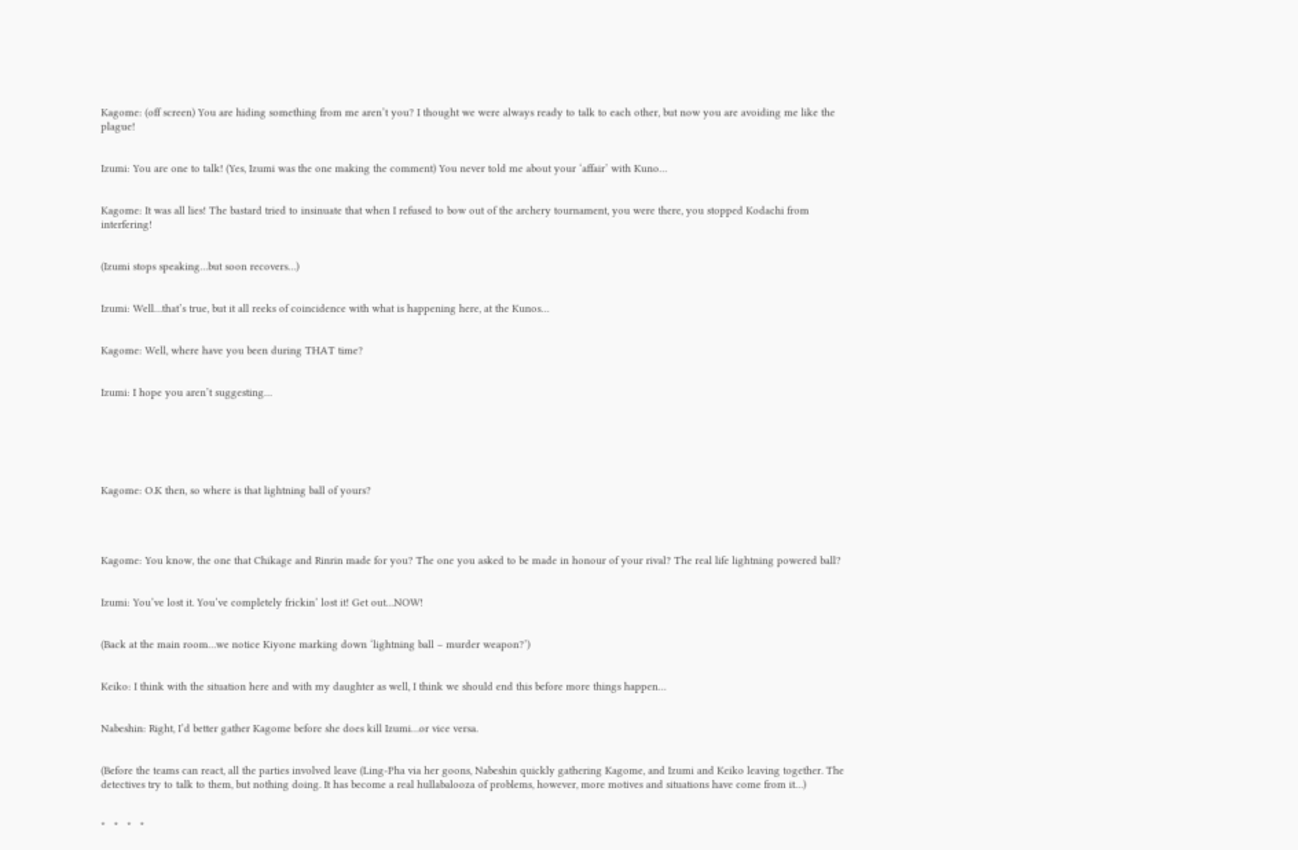Kagome: (off screen) You are hiding something from me aren’t you? I thought we were always ready to talk to each other, but now you are avoiding me like the plague!


Izumi: You are one to talk! (Yes, Izumi was the one making the comment) You never told me about your ‘affair’ with Kuno…


Kagome: It was all lies! The bastard tried to insinuate that when I refused to bow out of the archery tournament, you were there, you stopped Kodachi from interfering!


(Izumi stops speaking…but soon recovers…)


Izumi: Well…that’s true, but it all reeks of coincidence with what is happening here, at the Kunos…


Kagome: Well, where have you been during THAT time?


Izumi: I hope you aren’t suggesting…






Kagome: O.K then, so where is that lightning ball of yours?




Kagome: You know, the one that Chikage and Rinrin made for you? The one you asked to be made in honour of your rival? The real life lightning powered ball?


Izumi: You’ve lost it. You’ve completely frickin’ lost it! Get out…NOW!


(Back at the main room…we notice Kiyone marking down ‘lightning ball – murder weapon?’)


Keiko: I think with the situation here and with my daughter as well, I think we should end this before more things happen…


Nabeshin: Right, I’d better gather Kagome before she does kill Izumi…or vice versa.


(Before the teams can react, all the parties involved leave (Ling-Pha via her goons, Nabeshin quickly gathering Kagome, and Izumi and Keiko leaving together. The detectives try to talk to them, but nothing doing. It has become a real hullabalooza of problems, however, more motives and situations have come from it…)


*   *   *   *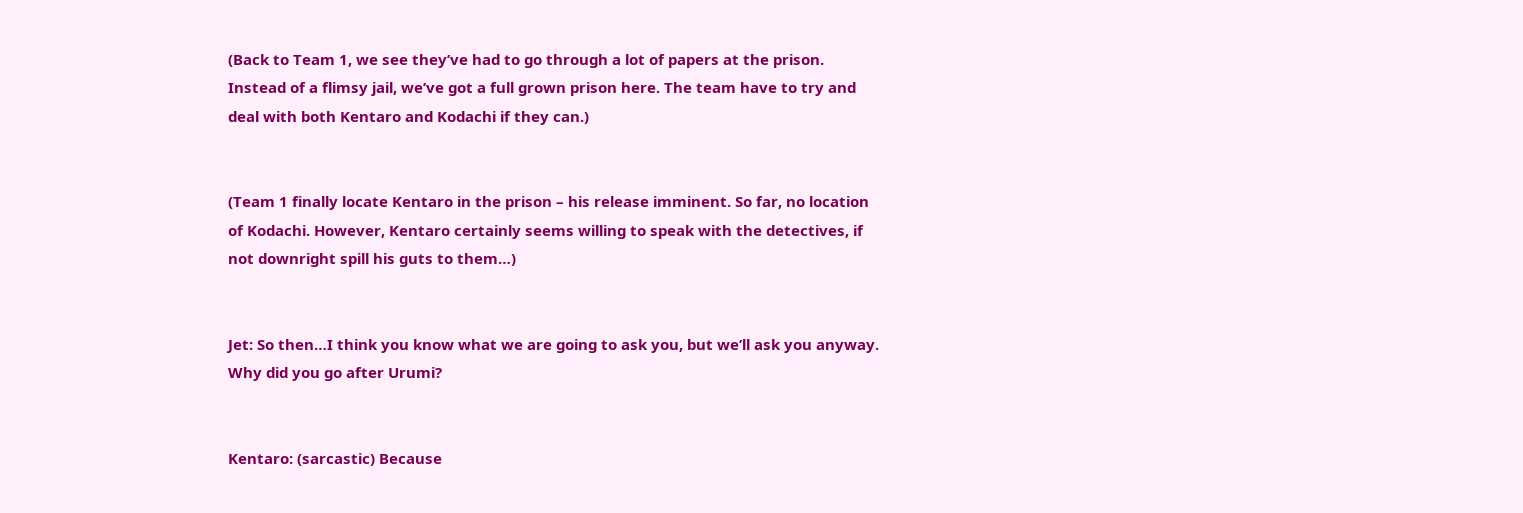(Back to Team 1, we see they’ve had to go through a lot of papers at the prison. Instead of a flimsy jail, we’ve got a full grown prison here. The team have to try and deal with both Kentaro and Kodachi if they can.)


(Team 1 finally locate Kentaro in the prison – his release imminent. So far, no location of Kodachi. However, Kentaro certainly seems willing to speak with the detectives, if not downright spill his guts to them…)


Jet: So then…I think you know what we are going to ask you, but we’ll ask you anyway. Why did you go after Urumi?


Kentaro: (sarcastic) Because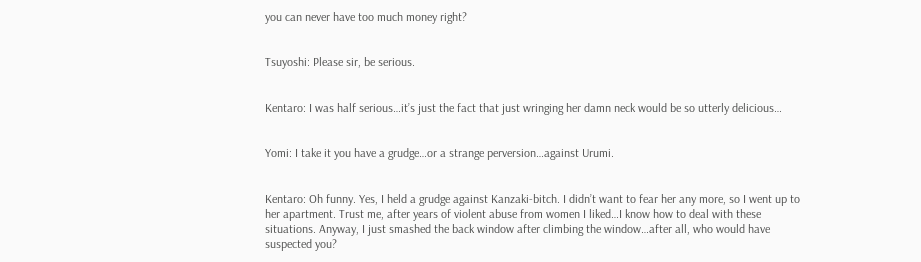you can never have too much money right?


Tsuyoshi: Please sir, be serious.


Kentaro: I was half serious…it’s just the fact that just wringing her damn neck would be so utterly delicious…


Yomi: I take it you have a grudge…or a strange perversion…against Urumi.


Kentaro: Oh funny. Yes, I held a grudge against Kanzaki-bitch. I didn’t want to fear her any more, so I went up to her apartment. Trust me, after years of violent abuse from women I liked…I know how to deal with these situations. Anyway, I just smashed the back window after climbing the window…after all, who would have suspected you?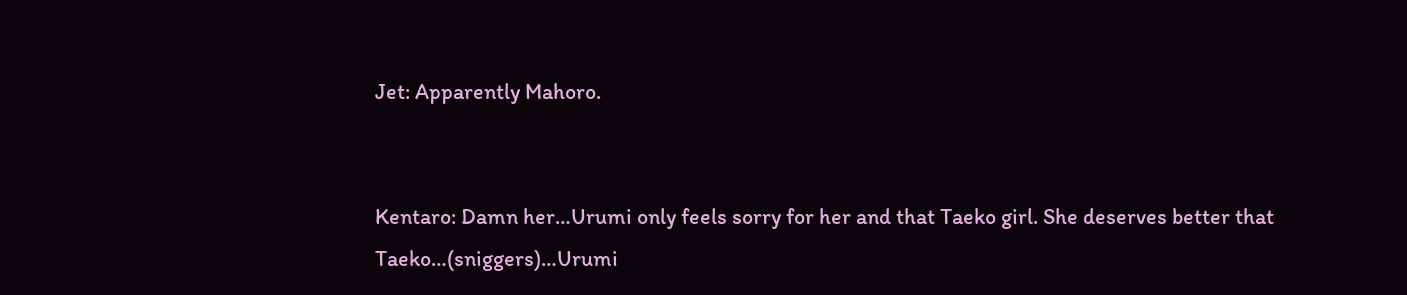Jet: Apparently Mahoro.


Kentaro: Damn her…Urumi only feels sorry for her and that Taeko girl. She deserves better that Taeko…(sniggers)…Urumi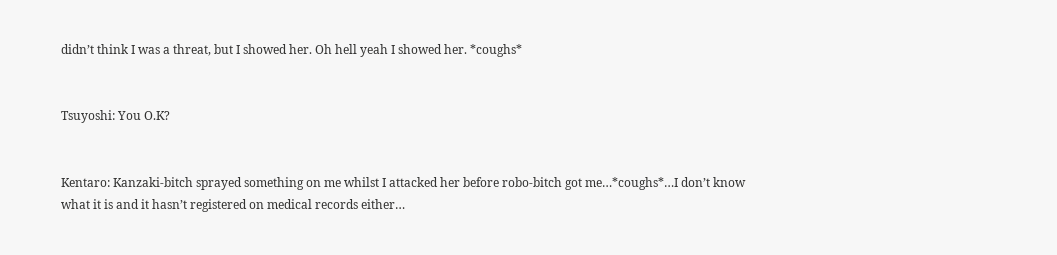didn’t think I was a threat, but I showed her. Oh hell yeah I showed her. *coughs*


Tsuyoshi: You O.K?


Kentaro: Kanzaki-bitch sprayed something on me whilst I attacked her before robo-bitch got me…*coughs*…I don’t know what it is and it hasn’t registered on medical records either…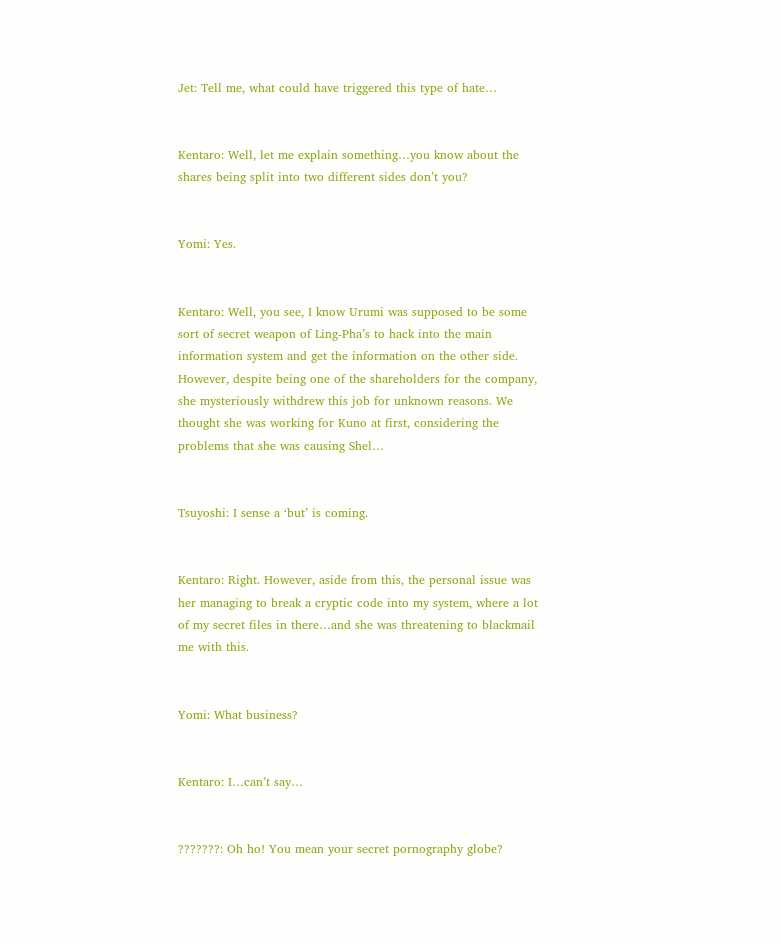Jet: Tell me, what could have triggered this type of hate…


Kentaro: Well, let me explain something…you know about the shares being split into two different sides don’t you?


Yomi: Yes.


Kentaro: Well, you see, I know Urumi was supposed to be some sort of secret weapon of Ling-Pha’s to hack into the main information system and get the information on the other side. However, despite being one of the shareholders for the company, she mysteriously withdrew this job for unknown reasons. We thought she was working for Kuno at first, considering the problems that she was causing Shel…


Tsuyoshi: I sense a ‘but’ is coming.


Kentaro: Right. However, aside from this, the personal issue was her managing to break a cryptic code into my system, where a lot of my secret files in there…and she was threatening to blackmail me with this.


Yomi: What business?


Kentaro: I…can’t say…


???????: Oh ho! You mean your secret pornography globe?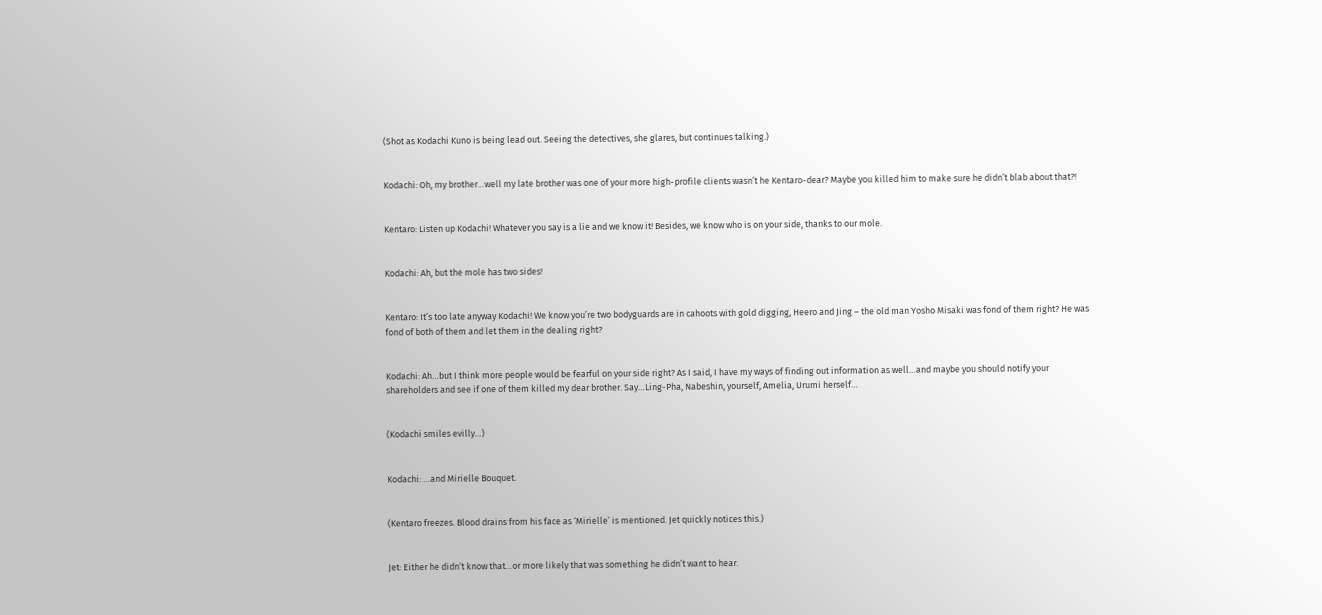(Shot as Kodachi Kuno is being lead out. Seeing the detectives, she glares, but continues talking.)


Kodachi: Oh, my brother…well my late brother was one of your more high-profile clients wasn’t he Kentaro-dear? Maybe you killed him to make sure he didn’t blab about that?!


Kentaro: Listen up Kodachi! Whatever you say is a lie and we know it! Besides, we know who is on your side, thanks to our mole.


Kodachi: Ah, but the mole has two sides!


Kentaro: It’s too late anyway Kodachi! We know you’re two bodyguards are in cahoots with gold digging, Heero and Jing – the old man Yosho Misaki was fond of them right? He was fond of both of them and let them in the dealing right?


Kodachi: Ah…but I think more people would be fearful on your side right? As I said, I have my ways of finding out information as well…and maybe you should notify your shareholders and see if one of them killed my dear brother. Say…Ling-Pha, Nabeshin, yourself, Amelia, Urumi herself…


(Kodachi smiles evilly…)


Kodachi: …and Mirielle Bouquet.


(Kentaro freezes. Blood drains from his face as ‘Mirielle’ is mentioned. Jet quickly notices this.)


Jet: Either he didn’t know that…or more likely that was something he didn’t want to hear.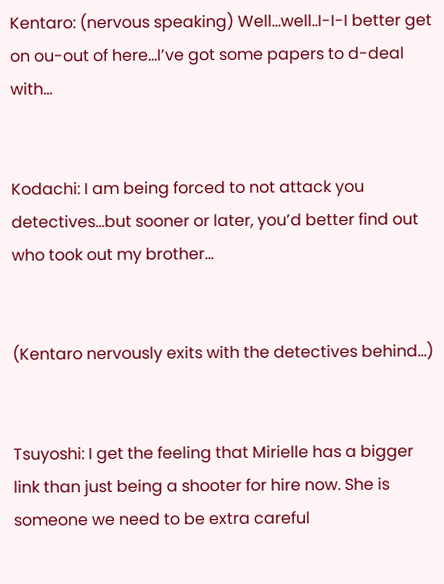Kentaro: (nervous speaking) Well…well..I-I-I better get on ou-out of here…I’ve got some papers to d-deal with…


Kodachi: I am being forced to not attack you detectives…but sooner or later, you’d better find out who took out my brother…


(Kentaro nervously exits with the detectives behind…)


Tsuyoshi: I get the feeling that Mirielle has a bigger link than just being a shooter for hire now. She is someone we need to be extra careful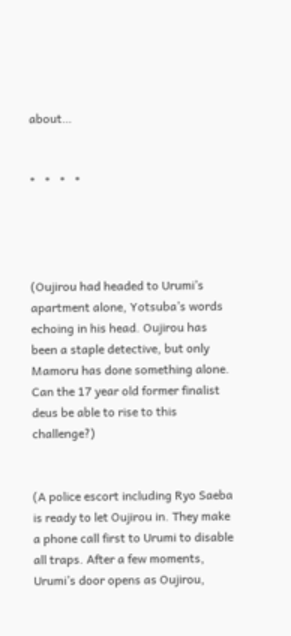about…


*   *   *   *




(Oujirou had headed to Urumi’s apartment alone, Yotsuba’s words echoing in his head. Oujirou has been a staple detective, but only Mamoru has done something alone. Can the 17 year old former finalist deus be able to rise to this challenge?)


(A police escort including Ryo Saeba is ready to let Oujirou in. They make a phone call first to Urumi to disable all traps. After a few moments, Urumi’s door opens as Oujirou,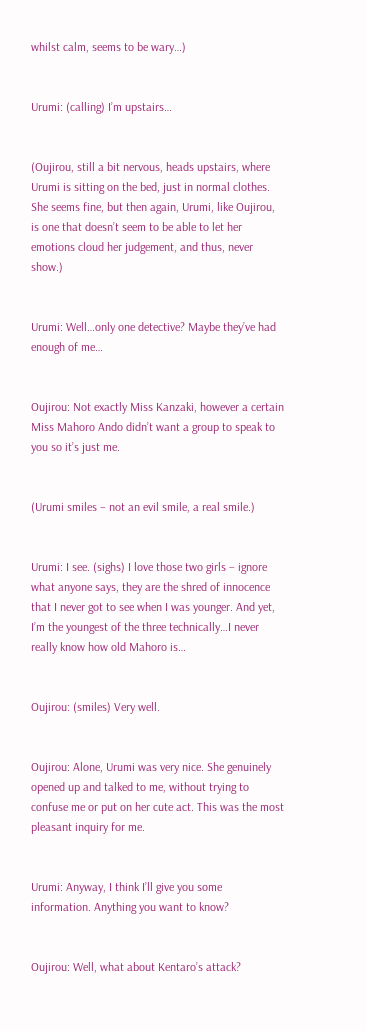whilst calm, seems to be wary…)


Urumi: (calling) I’m upstairs…


(Oujirou, still a bit nervous, heads upstairs, where Urumi is sitting on the bed, just in normal clothes. She seems fine, but then again, Urumi, like Oujirou, is one that doesn’t seem to be able to let her emotions cloud her judgement, and thus, never show.)


Urumi: Well…only one detective? Maybe they’ve had enough of me…


Oujirou: Not exactly Miss Kanzaki, however a certain Miss Mahoro Ando didn’t want a group to speak to you so it’s just me.


(Urumi smiles – not an evil smile, a real smile.)


Urumi: I see. (sighs) I love those two girls – ignore what anyone says, they are the shred of innocence that I never got to see when I was younger. And yet, I’m the youngest of the three technically…I never really know how old Mahoro is…


Oujirou: (smiles) Very well.


Oujirou: Alone, Urumi was very nice. She genuinely opened up and talked to me, without trying to confuse me or put on her cute act. This was the most pleasant inquiry for me.


Urumi: Anyway, I think I’ll give you some information. Anything you want to know?


Oujirou: Well, what about Kentaro’s attack?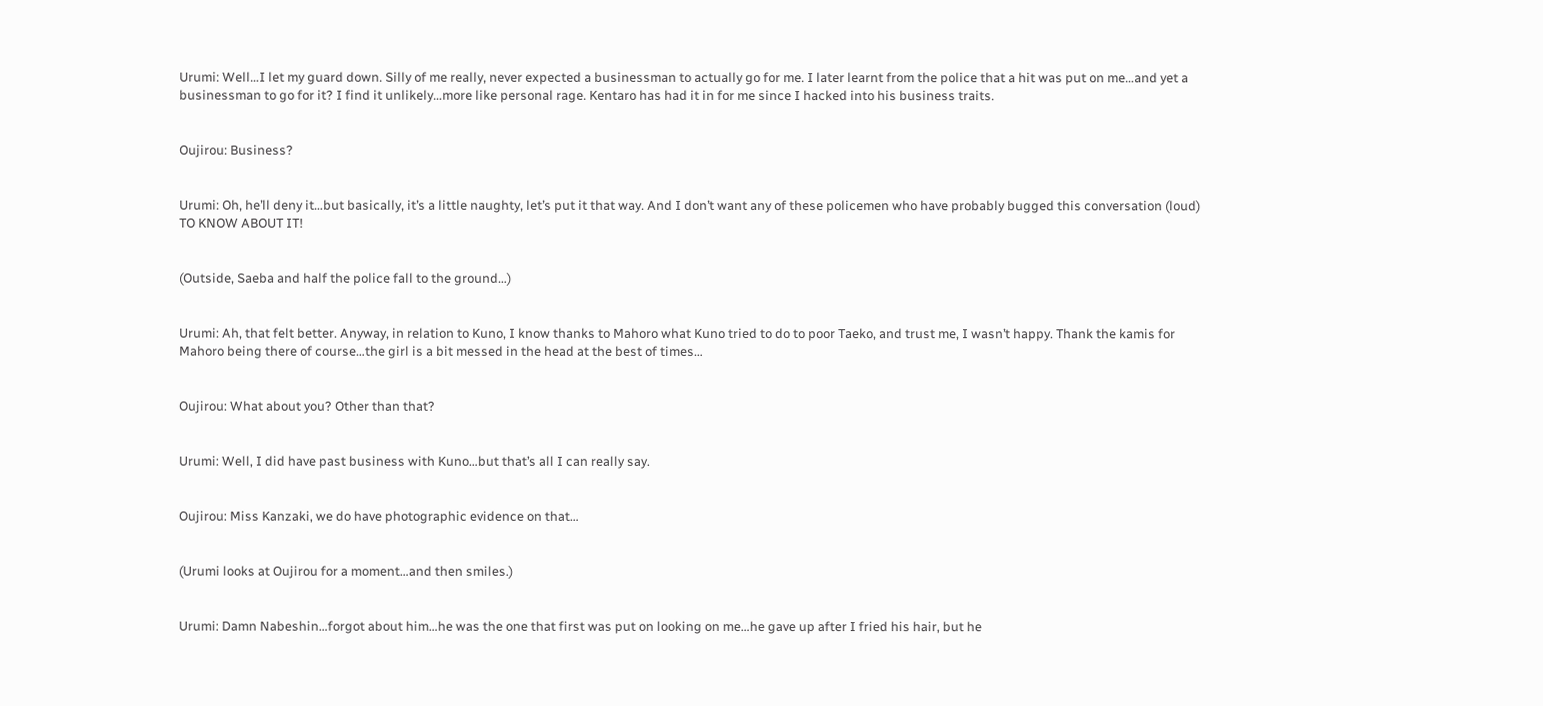Urumi: Well…I let my guard down. Silly of me really, never expected a businessman to actually go for me. I later learnt from the police that a hit was put on me…and yet a businessman to go for it? I find it unlikely…more like personal rage. Kentaro has had it in for me since I hacked into his business traits.


Oujirou: Business?


Urumi: Oh, he’ll deny it…but basically, it’s a little naughty, let’s put it that way. And I don’t want any of these policemen who have probably bugged this conversation (loud) TO KNOW ABOUT IT!


(Outside, Saeba and half the police fall to the ground…)


Urumi: Ah, that felt better. Anyway, in relation to Kuno, I know thanks to Mahoro what Kuno tried to do to poor Taeko, and trust me, I wasn’t happy. Thank the kamis for Mahoro being there of course…the girl is a bit messed in the head at the best of times…


Oujirou: What about you? Other than that?


Urumi: Well, I did have past business with Kuno…but that’s all I can really say.


Oujirou: Miss Kanzaki, we do have photographic evidence on that…


(Urumi looks at Oujirou for a moment…and then smiles.)


Urumi: Damn Nabeshin…forgot about him…he was the one that first was put on looking on me…he gave up after I fried his hair, but he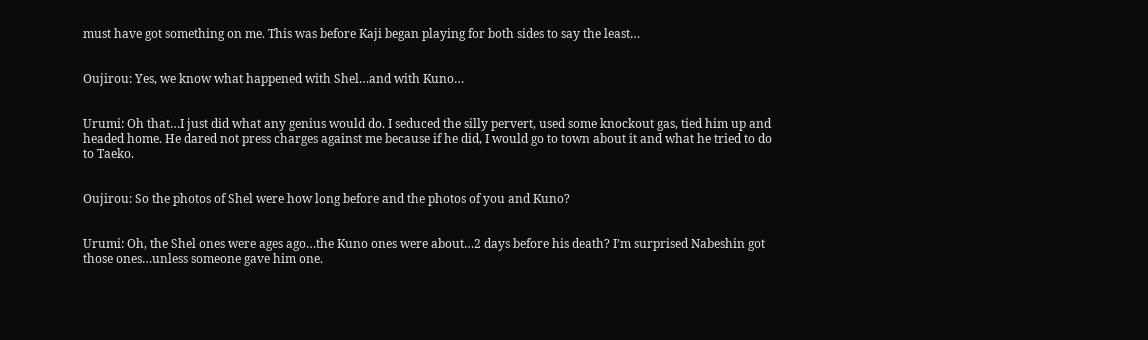must have got something on me. This was before Kaji began playing for both sides to say the least…


Oujirou: Yes, we know what happened with Shel…and with Kuno…


Urumi: Oh that…I just did what any genius would do. I seduced the silly pervert, used some knockout gas, tied him up and headed home. He dared not press charges against me because if he did, I would go to town about it and what he tried to do to Taeko.


Oujirou: So the photos of Shel were how long before and the photos of you and Kuno?


Urumi: Oh, the Shel ones were ages ago…the Kuno ones were about…2 days before his death? I’m surprised Nabeshin got those ones…unless someone gave him one.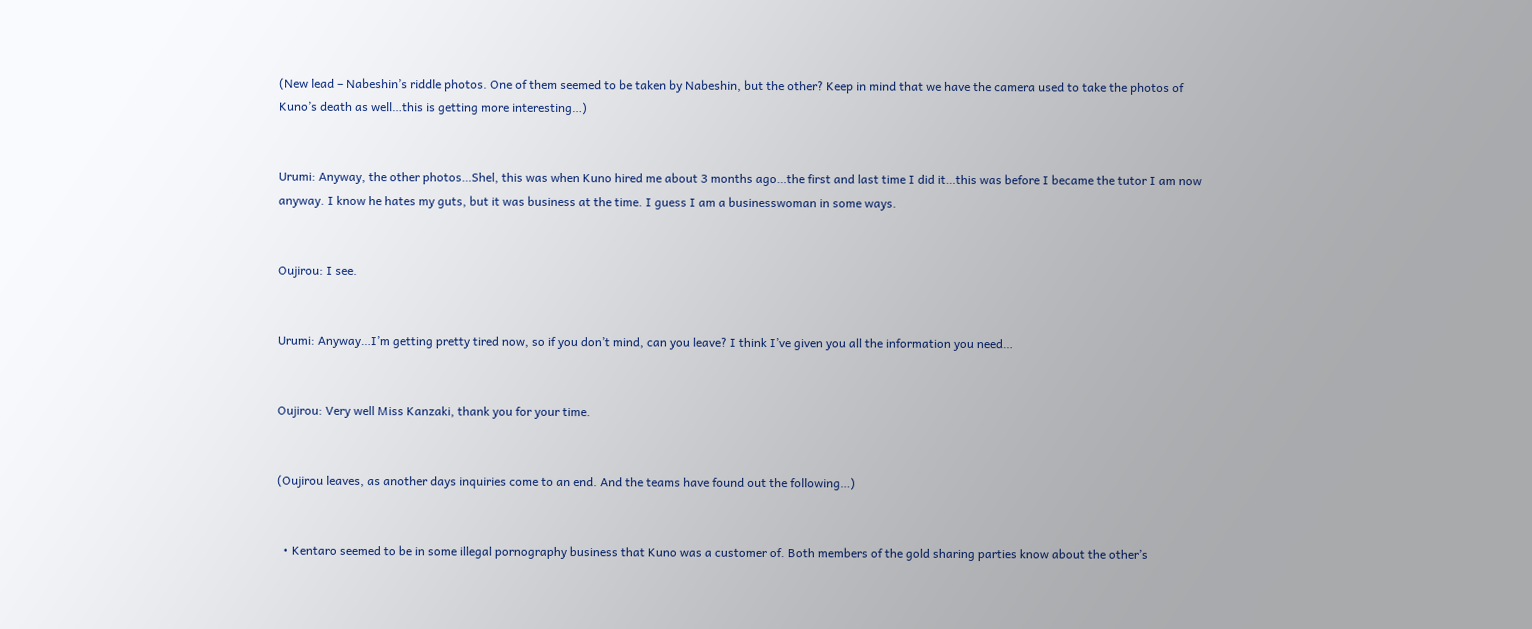(New lead – Nabeshin’s riddle photos. One of them seemed to be taken by Nabeshin, but the other? Keep in mind that we have the camera used to take the photos of Kuno’s death as well…this is getting more interesting…)


Urumi: Anyway, the other photos…Shel, this was when Kuno hired me about 3 months ago…the first and last time I did it…this was before I became the tutor I am now anyway. I know he hates my guts, but it was business at the time. I guess I am a businesswoman in some ways.


Oujirou: I see.


Urumi: Anyway…I’m getting pretty tired now, so if you don’t mind, can you leave? I think I’ve given you all the information you need…


Oujirou: Very well Miss Kanzaki, thank you for your time.


(Oujirou leaves, as another days inquiries come to an end. And the teams have found out the following…)


  • Kentaro seemed to be in some illegal pornography business that Kuno was a customer of. Both members of the gold sharing parties know about the other’s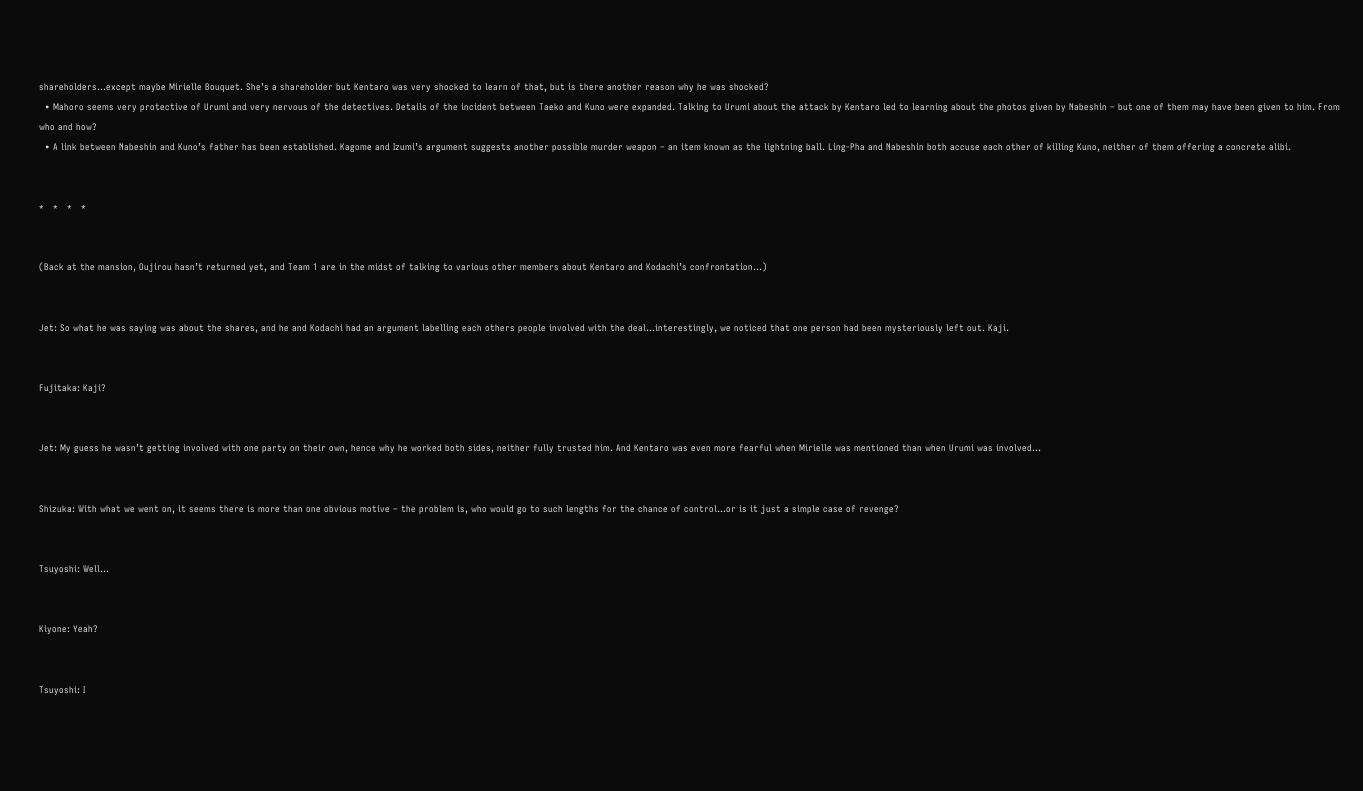shareholders…except maybe Mirielle Bouquet. She’s a shareholder but Kentaro was very shocked to learn of that, but is there another reason why he was shocked?
  • Mahoro seems very protective of Urumi and very nervous of the detectives. Details of the incident between Taeko and Kuno were expanded. Talking to Urumi about the attack by Kentaro led to learning about the photos given by Nabeshin – but one of them may have been given to him. From who and how?
  • A link between Nabeshin and Kuno’s father has been established. Kagome and Izumi’s argument suggests another possible murder weapon – an item known as the lightning ball. Ling-Pha and Nabeshin both accuse each other of killing Kuno, neither of them offering a concrete alibi.


*   *   *   *


(Back at the mansion, Oujirou hasn’t returned yet, and Team 1 are in the midst of talking to various other members about Kentaro and Kodachi’s confrontation…)


Jet: So what he was saying was about the shares, and he and Kodachi had an argument labelling each others people involved with the deal…interestingly, we noticed that one person had been mysteriously left out. Kaji.


Fujitaka: Kaji?


Jet: My guess he wasn’t getting involved with one party on their own, hence why he worked both sides, neither fully trusted him. And Kentaro was even more fearful when Mirielle was mentioned than when Urumi was involved…


Shizuka: With what we went on, it seems there is more than one obvious motive – the problem is, who would go to such lengths for the chance of control…or is it just a simple case of revenge?


Tsuyoshi: Well…


Kiyone: Yeah?


Tsuyoshi: I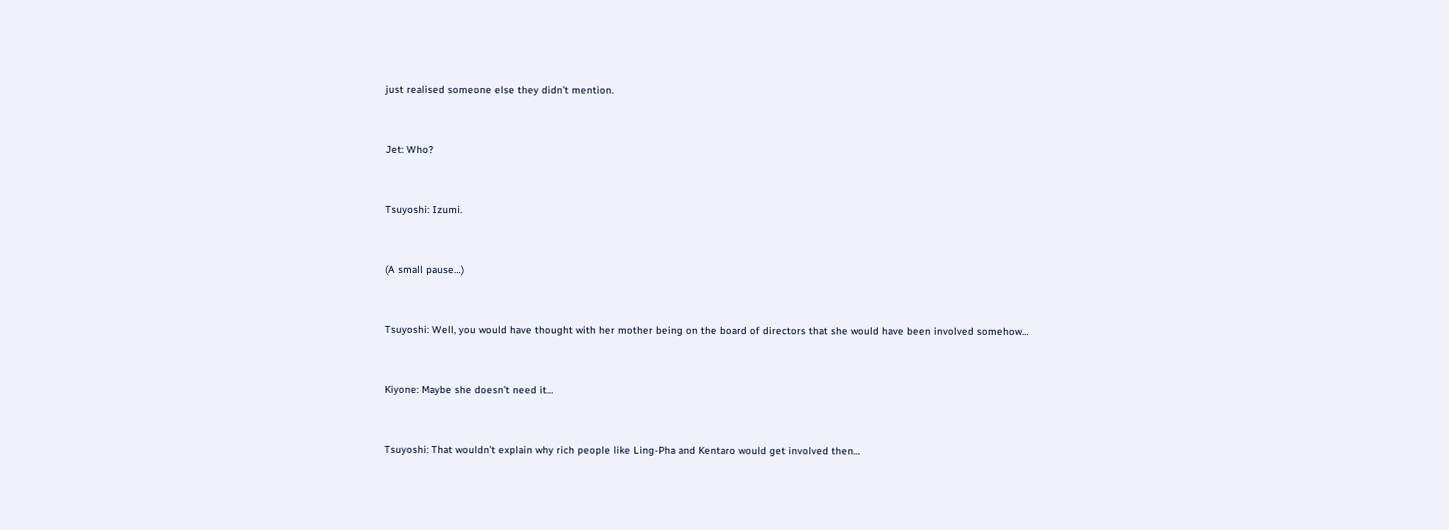just realised someone else they didn’t mention.


Jet: Who?


Tsuyoshi: Izumi.


(A small pause…)


Tsuyoshi: Well, you would have thought with her mother being on the board of directors that she would have been involved somehow…


Kiyone: Maybe she doesn’t need it…


Tsuyoshi: That wouldn’t explain why rich people like Ling-Pha and Kentaro would get involved then…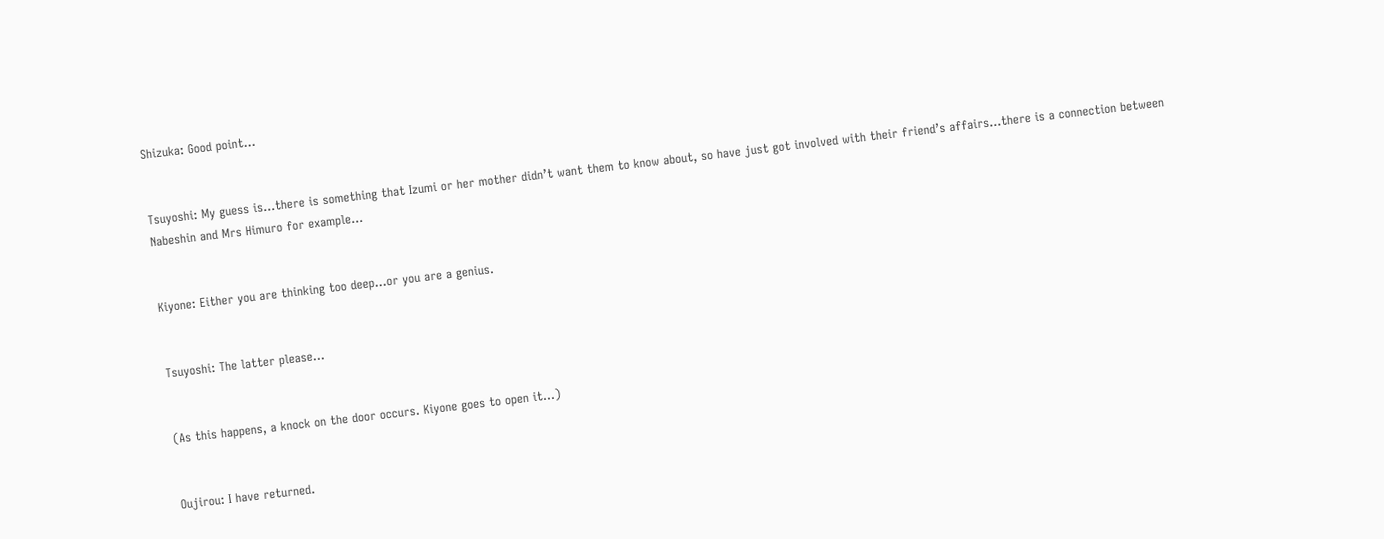Shizuka: Good point…


Tsuyoshi: My guess is…there is something that Izumi or her mother didn’t want them to know about, so have just got involved with their friend’s affairs…there is a connection between Nabeshin and Mrs Himuro for example…


Kiyone: Either you are thinking too deep…or you are a genius.


Tsuyoshi: The latter please…


(As this happens, a knock on the door occurs. Kiyone goes to open it…)


Oujirou: I have returned.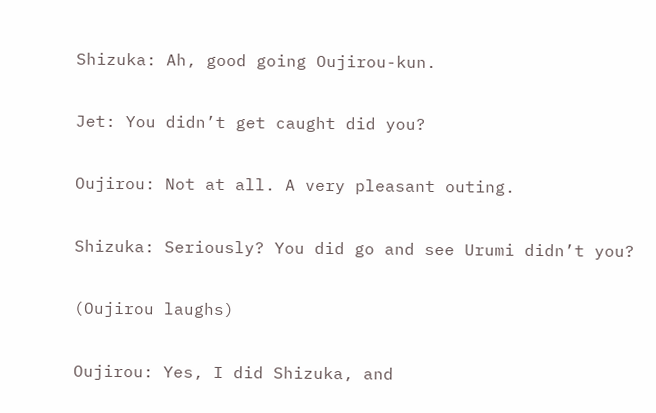Shizuka: Ah, good going Oujirou-kun.


Jet: You didn’t get caught did you?


Oujirou: Not at all. A very pleasant outing.


Shizuka: Seriously? You did go and see Urumi didn’t you?


(Oujirou laughs)


Oujirou: Yes, I did Shizuka, and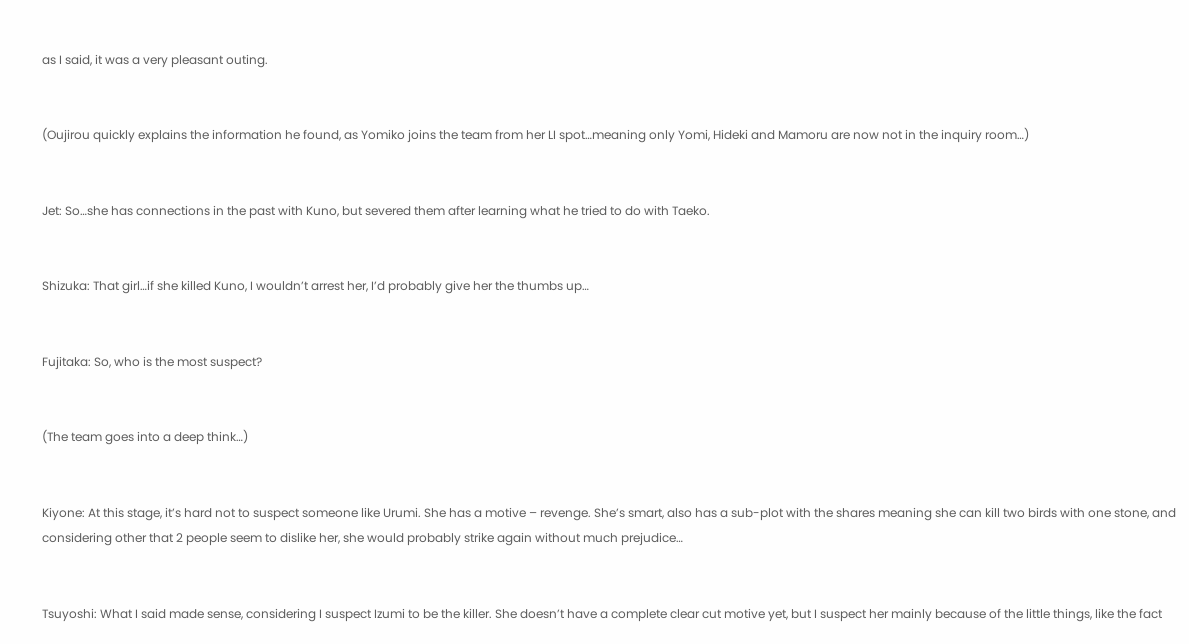as I said, it was a very pleasant outing.


(Oujirou quickly explains the information he found, as Yomiko joins the team from her LI spot…meaning only Yomi, Hideki and Mamoru are now not in the inquiry room…)


Jet: So…she has connections in the past with Kuno, but severed them after learning what he tried to do with Taeko.


Shizuka: That girl…if she killed Kuno, I wouldn’t arrest her, I’d probably give her the thumbs up…


Fujitaka: So, who is the most suspect?


(The team goes into a deep think…)


Kiyone: At this stage, it’s hard not to suspect someone like Urumi. She has a motive – revenge. She’s smart, also has a sub-plot with the shares meaning she can kill two birds with one stone, and considering other that 2 people seem to dislike her, she would probably strike again without much prejudice…


Tsuyoshi: What I said made sense, considering I suspect Izumi to be the killer. She doesn’t have a complete clear cut motive yet, but I suspect her mainly because of the little things, like the fact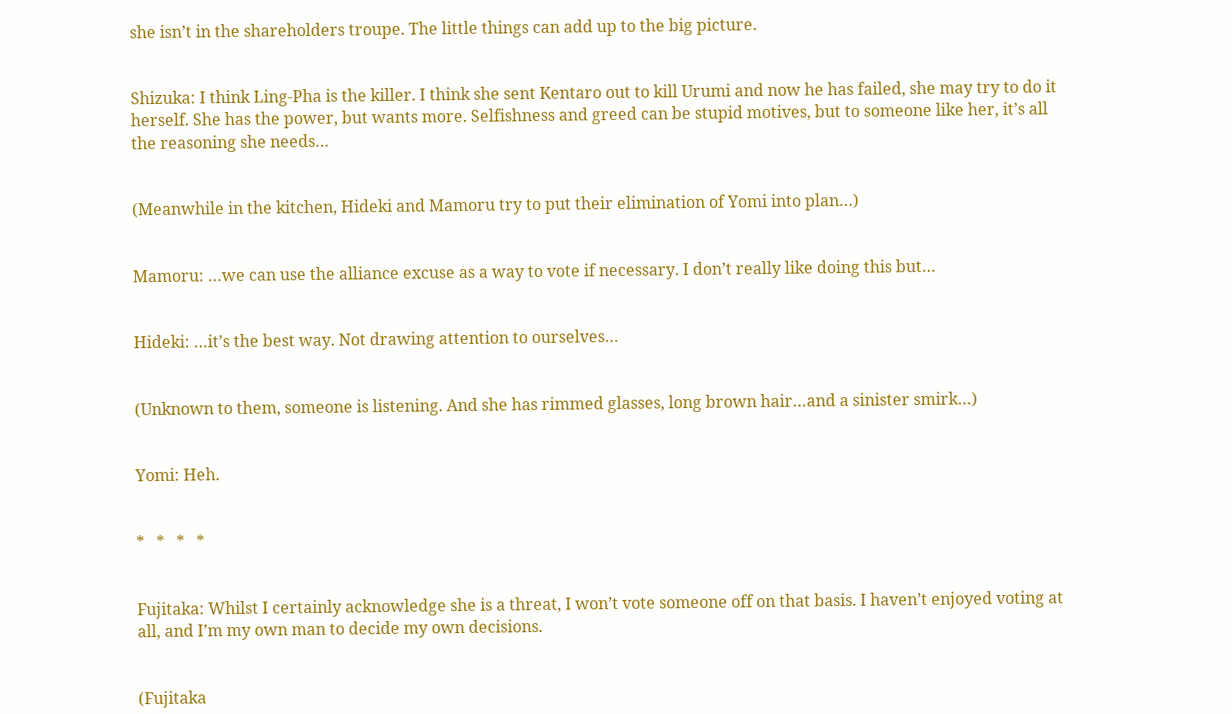she isn’t in the shareholders troupe. The little things can add up to the big picture.


Shizuka: I think Ling-Pha is the killer. I think she sent Kentaro out to kill Urumi and now he has failed, she may try to do it herself. She has the power, but wants more. Selfishness and greed can be stupid motives, but to someone like her, it’s all the reasoning she needs…


(Meanwhile in the kitchen, Hideki and Mamoru try to put their elimination of Yomi into plan…)


Mamoru: …we can use the alliance excuse as a way to vote if necessary. I don’t really like doing this but…


Hideki: …it’s the best way. Not drawing attention to ourselves…


(Unknown to them, someone is listening. And she has rimmed glasses, long brown hair…and a sinister smirk…)


Yomi: Heh.


*   *   *   *


Fujitaka: Whilst I certainly acknowledge she is a threat, I won’t vote someone off on that basis. I haven’t enjoyed voting at all, and I’m my own man to decide my own decisions.


(Fujitaka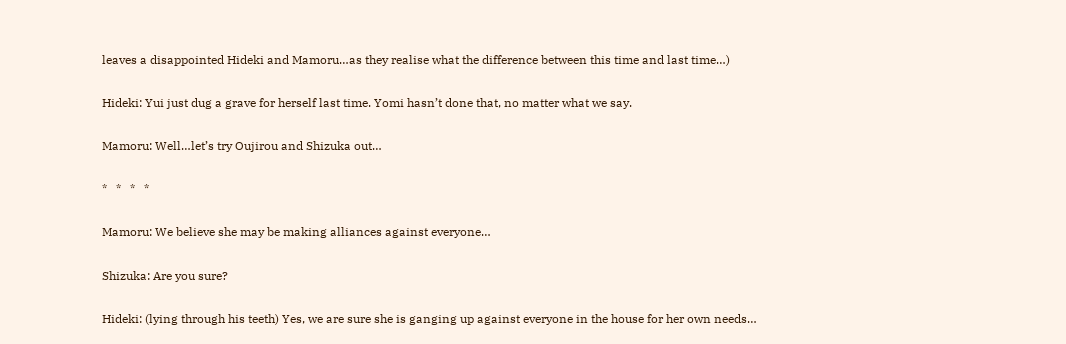leaves a disappointed Hideki and Mamoru…as they realise what the difference between this time and last time…)


Hideki: Yui just dug a grave for herself last time. Yomi hasn’t done that, no matter what we say.


Mamoru: Well…let’s try Oujirou and Shizuka out…


*   *   *   *


Mamoru: We believe she may be making alliances against everyone…


Shizuka: Are you sure?


Hideki: (lying through his teeth) Yes, we are sure she is ganging up against everyone in the house for her own needs…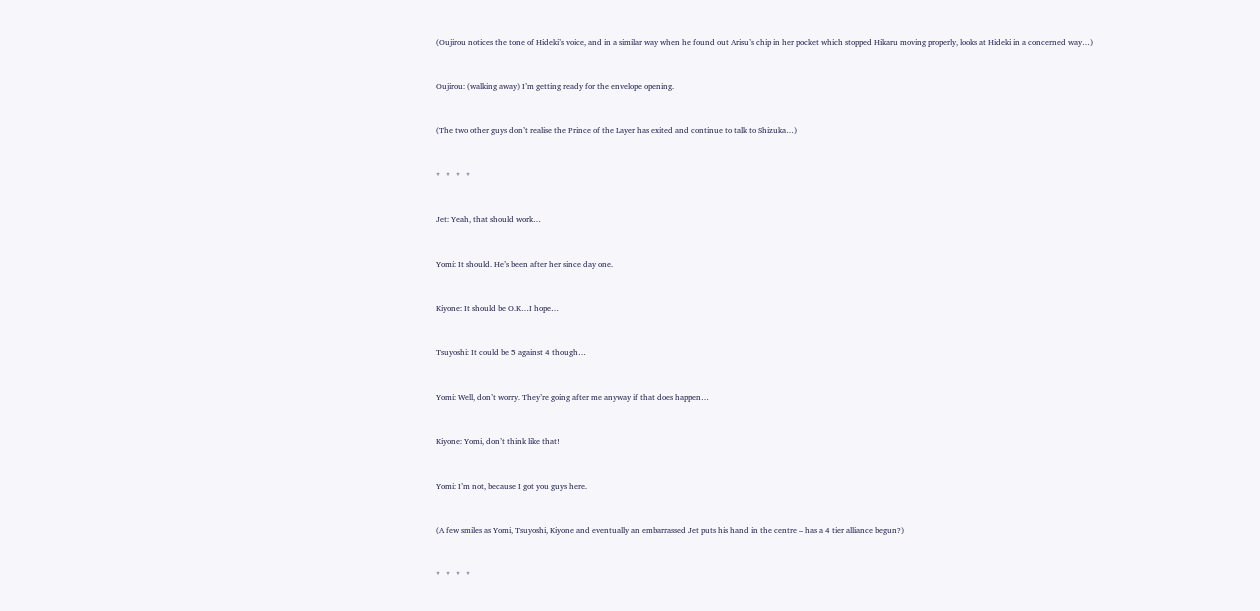(Oujirou notices the tone of Hideki’s voice, and in a similar way when he found out Arisu’s chip in her pocket which stopped Hikaru moving properly, looks at Hideki in a concerned way…)


Oujirou: (walking away) I’m getting ready for the envelope opening.


(The two other guys don’t realise the Prince of the Layer has exited and continue to talk to Shizuka…)


*   *   *   *


Jet: Yeah, that should work…


Yomi: It should. He’s been after her since day one.


Kiyone: It should be O.K…I hope…


Tsuyoshi: It could be 5 against 4 though…


Yomi: Well, don’t worry. They’re going after me anyway if that does happen…


Kiyone: Yomi, don’t think like that!


Yomi: I’m not, because I got you guys here.


(A few smiles as Yomi, Tsuyoshi, Kiyone and eventually an embarrassed Jet puts his hand in the centre – has a 4 tier alliance begun?)


*   *   *   *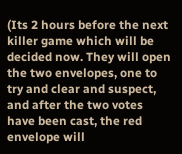(Its 2 hours before the next killer game which will be decided now. They will open the two envelopes, one to try and clear and suspect, and after the two votes have been cast, the red envelope will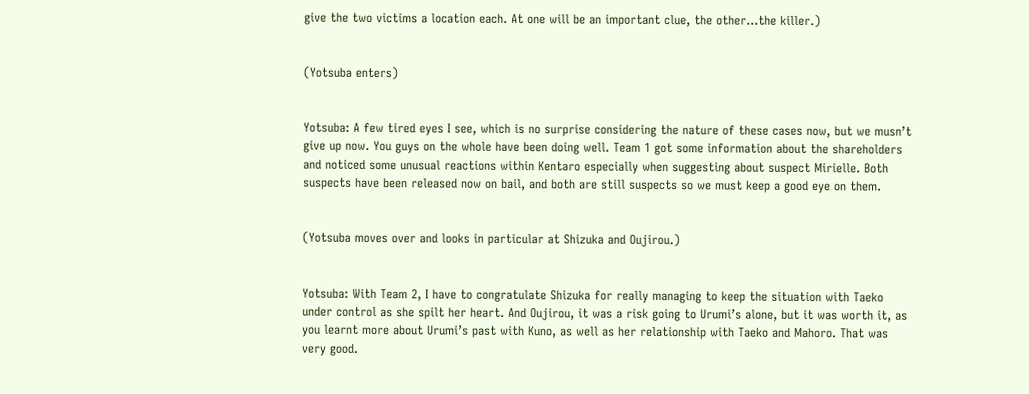give the two victims a location each. At one will be an important clue, the other…the killer.)


(Yotsuba enters)


Yotsuba: A few tired eyes I see, which is no surprise considering the nature of these cases now, but we musn’t give up now. You guys on the whole have been doing well. Team 1 got some information about the shareholders and noticed some unusual reactions within Kentaro especially when suggesting about suspect Mirielle. Both suspects have been released now on bail, and both are still suspects so we must keep a good eye on them.


(Yotsuba moves over and looks in particular at Shizuka and Oujirou.)


Yotsuba: With Team 2, I have to congratulate Shizuka for really managing to keep the situation with Taeko under control as she spilt her heart. And Oujirou, it was a risk going to Urumi’s alone, but it was worth it, as you learnt more about Urumi’s past with Kuno, as well as her relationship with Taeko and Mahoro. That was very good.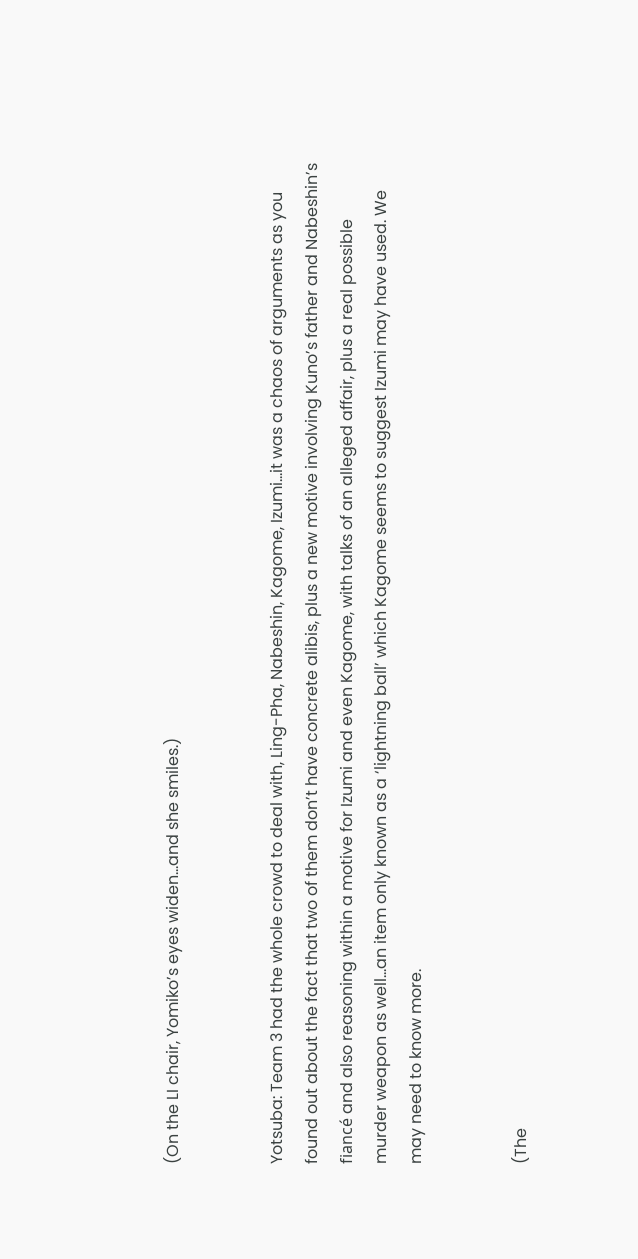(On the LI chair, Yomiko’s eyes widen…and she smiles.)


Yotsuba: Team 3 had the whole crowd to deal with, Ling-Pha, Nabeshin, Kagome, Izumi…it was a chaos of arguments as you found out about the fact that two of them don’t have concrete alibis, plus a new motive involving Kuno’s father and Nabeshin’s fiancé and also reasoning within a motive for Izumi and even Kagome, with talks of an alleged affair, plus a real possible murder weapon as well…an item only known as a ‘lightning ball’ which Kagome seems to suggest Izumi may have used. We may need to know more.


(The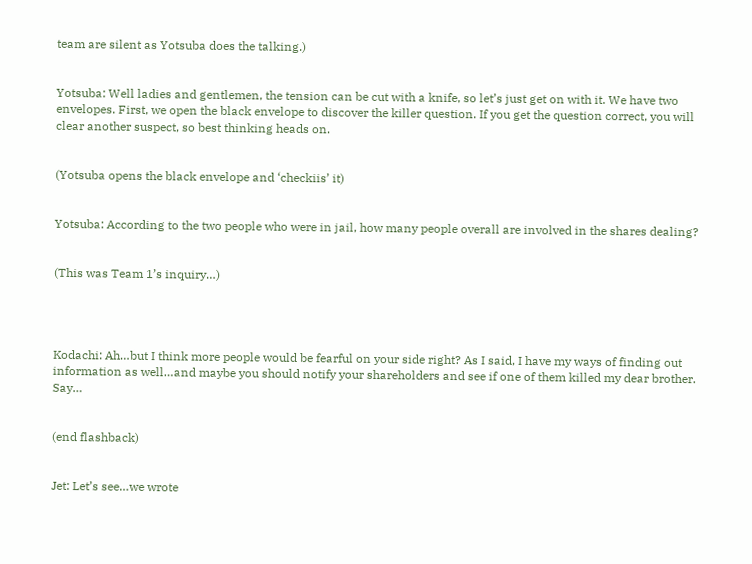team are silent as Yotsuba does the talking.)


Yotsuba: Well ladies and gentlemen, the tension can be cut with a knife, so let’s just get on with it. We have two envelopes. First, we open the black envelope to discover the killer question. If you get the question correct, you will clear another suspect, so best thinking heads on.


(Yotsuba opens the black envelope and ‘checkiis’ it)


Yotsuba: According to the two people who were in jail, how many people overall are involved in the shares dealing?


(This was Team 1’s inquiry…)




Kodachi: Ah…but I think more people would be fearful on your side right? As I said, I have my ways of finding out information as well…and maybe you should notify your shareholders and see if one of them killed my dear brother. Say…


(end flashback)


Jet: Let’s see…we wrote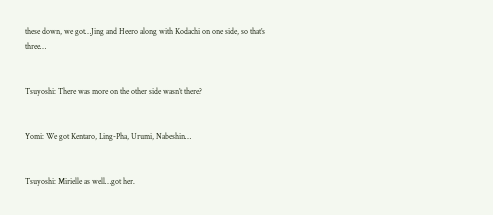these down, we got…Jing and Heero along with Kodachi on one side, so that’s three…


Tsuyoshi: There was more on the other side wasn’t there?


Yomi: We got Kentaro, Ling-Pha, Urumi, Nabeshin…


Tsuyoshi: Mirielle as well…got her.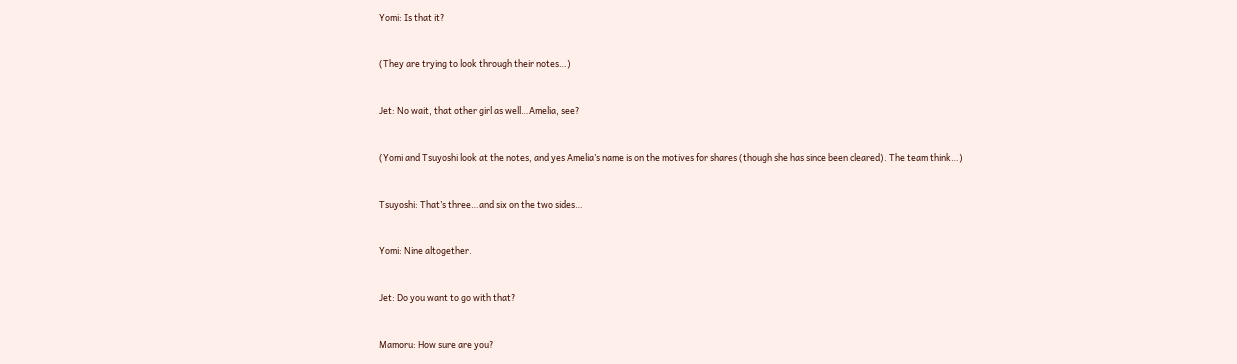Yomi: Is that it?


(They are trying to look through their notes…)


Jet: No wait, that other girl as well…Amelia, see?


(Yomi and Tsuyoshi look at the notes, and yes Amelia’s name is on the motives for shares (though she has since been cleared). The team think…)


Tsuyoshi: That’s three…and six on the two sides…


Yomi: Nine altogether.


Jet: Do you want to go with that?


Mamoru: How sure are you?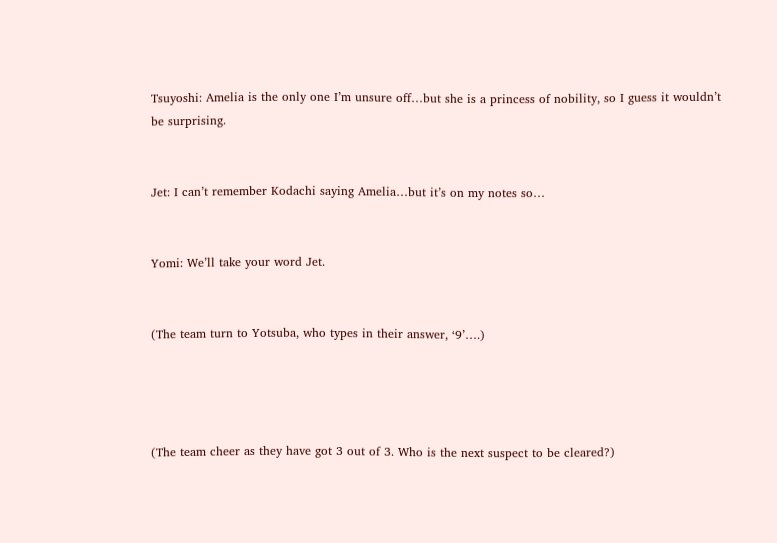Tsuyoshi: Amelia is the only one I’m unsure off…but she is a princess of nobility, so I guess it wouldn’t be surprising.


Jet: I can’t remember Kodachi saying Amelia…but it’s on my notes so…


Yomi: We’ll take your word Jet.


(The team turn to Yotsuba, who types in their answer, ‘9’….)




(The team cheer as they have got 3 out of 3. Who is the next suspect to be cleared?)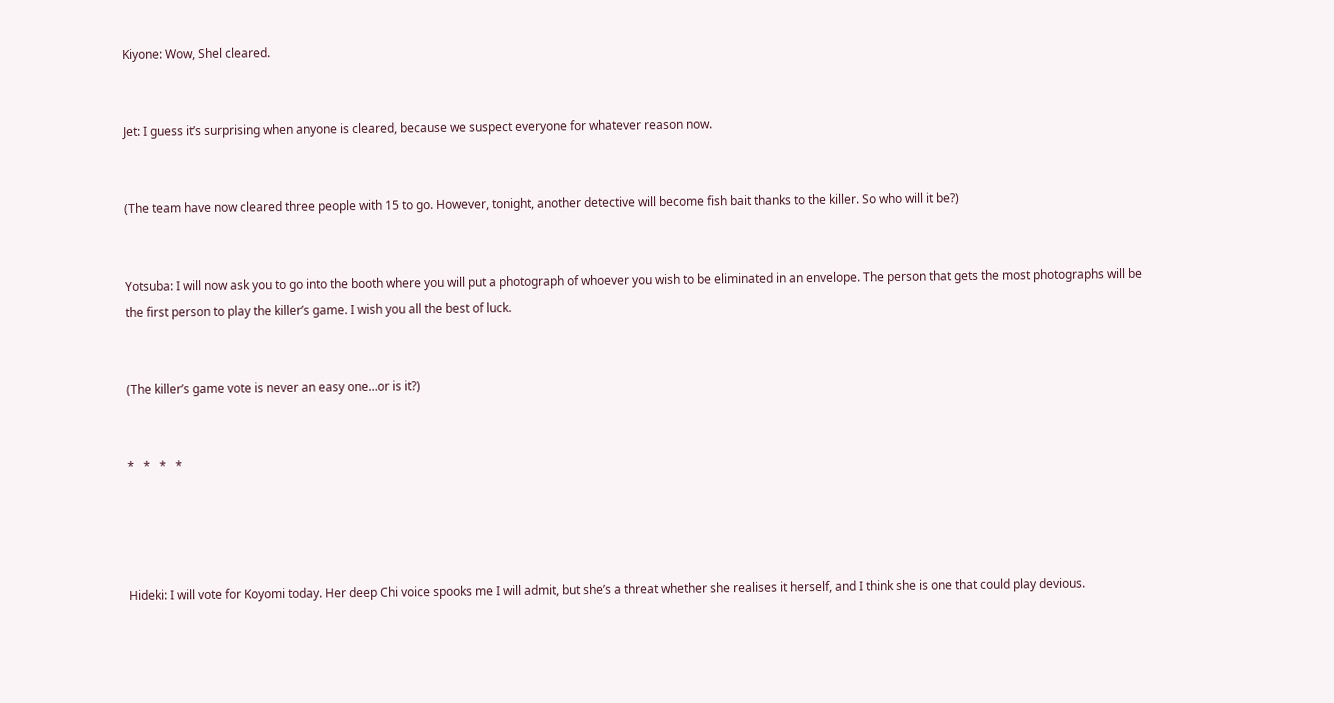Kiyone: Wow, Shel cleared.


Jet: I guess it’s surprising when anyone is cleared, because we suspect everyone for whatever reason now.


(The team have now cleared three people with 15 to go. However, tonight, another detective will become fish bait thanks to the killer. So who will it be?)


Yotsuba: I will now ask you to go into the booth where you will put a photograph of whoever you wish to be eliminated in an envelope. The person that gets the most photographs will be the first person to play the killer’s game. I wish you all the best of luck.


(The killer’s game vote is never an easy one…or is it?)


*   *   *   *




Hideki: I will vote for Koyomi today. Her deep Chi voice spooks me I will admit, but she’s a threat whether she realises it herself, and I think she is one that could play devious.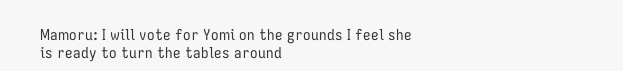Mamoru: I will vote for Yomi on the grounds I feel she is ready to turn the tables around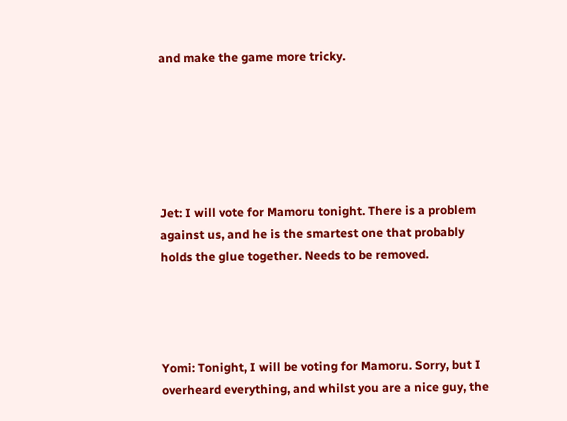and make the game more tricky.






Jet: I will vote for Mamoru tonight. There is a problem against us, and he is the smartest one that probably holds the glue together. Needs to be removed.




Yomi: Tonight, I will be voting for Mamoru. Sorry, but I overheard everything, and whilst you are a nice guy, the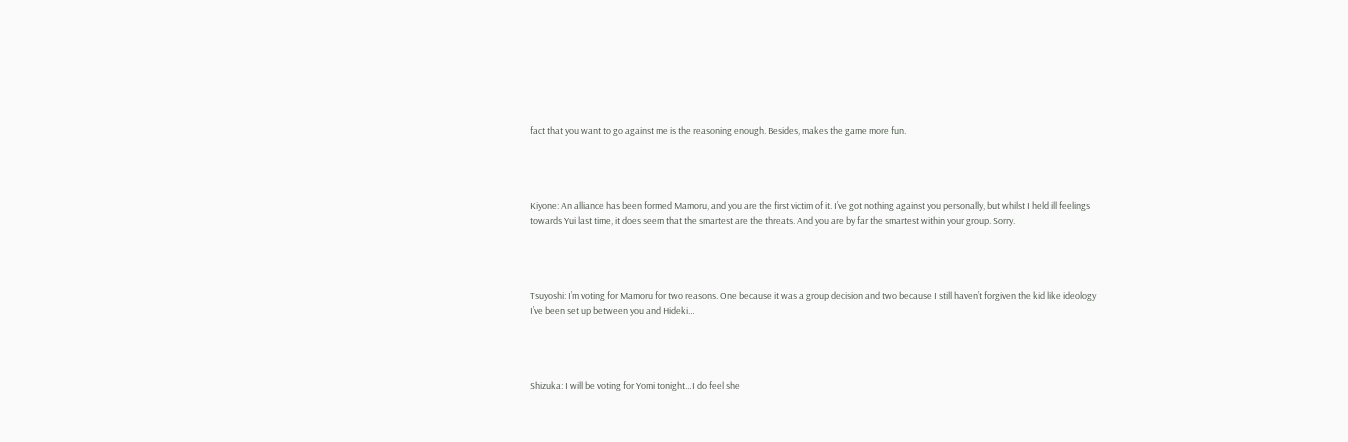fact that you want to go against me is the reasoning enough. Besides, makes the game more fun.




Kiyone: An alliance has been formed Mamoru, and you are the first victim of it. I’ve got nothing against you personally, but whilst I held ill feelings towards Yui last time, it does seem that the smartest are the threats. And you are by far the smartest within your group. Sorry.




Tsuyoshi: I’m voting for Mamoru for two reasons. One because it was a group decision and two because I still haven’t forgiven the kid like ideology I’ve been set up between you and Hideki…




Shizuka: I will be voting for Yomi tonight…I do feel she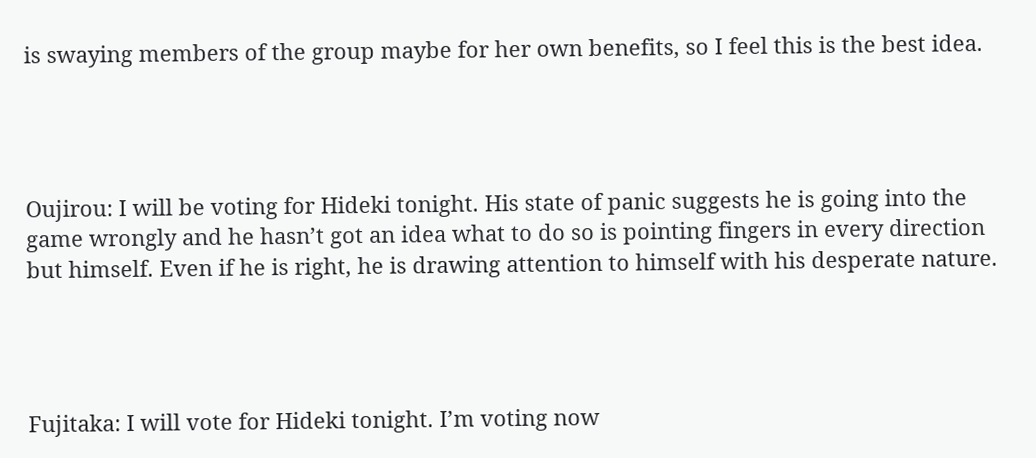is swaying members of the group maybe for her own benefits, so I feel this is the best idea.




Oujirou: I will be voting for Hideki tonight. His state of panic suggests he is going into the game wrongly and he hasn’t got an idea what to do so is pointing fingers in every direction but himself. Even if he is right, he is drawing attention to himself with his desperate nature.




Fujitaka: I will vote for Hideki tonight. I’m voting now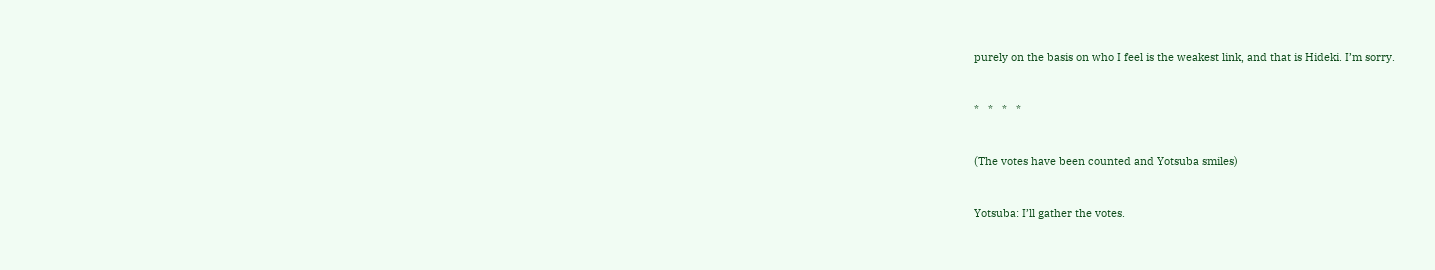purely on the basis on who I feel is the weakest link, and that is Hideki. I’m sorry.


*   *   *   *


(The votes have been counted and Yotsuba smiles)


Yotsuba: I’ll gather the votes.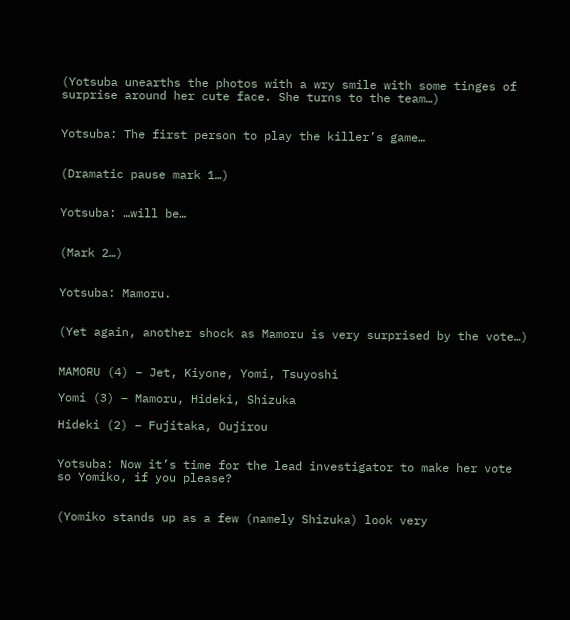(Yotsuba unearths the photos with a wry smile with some tinges of surprise around her cute face. She turns to the team…)


Yotsuba: The first person to play the killer’s game…


(Dramatic pause mark 1…)


Yotsuba: …will be…


(Mark 2…)


Yotsuba: Mamoru.


(Yet again, another shock as Mamoru is very surprised by the vote…)


MAMORU (4) – Jet, Kiyone, Yomi, Tsuyoshi

Yomi (3) – Mamoru, Hideki, Shizuka

Hideki (2) – Fujitaka, Oujirou


Yotsuba: Now it’s time for the lead investigator to make her vote so Yomiko, if you please?


(Yomiko stands up as a few (namely Shizuka) look very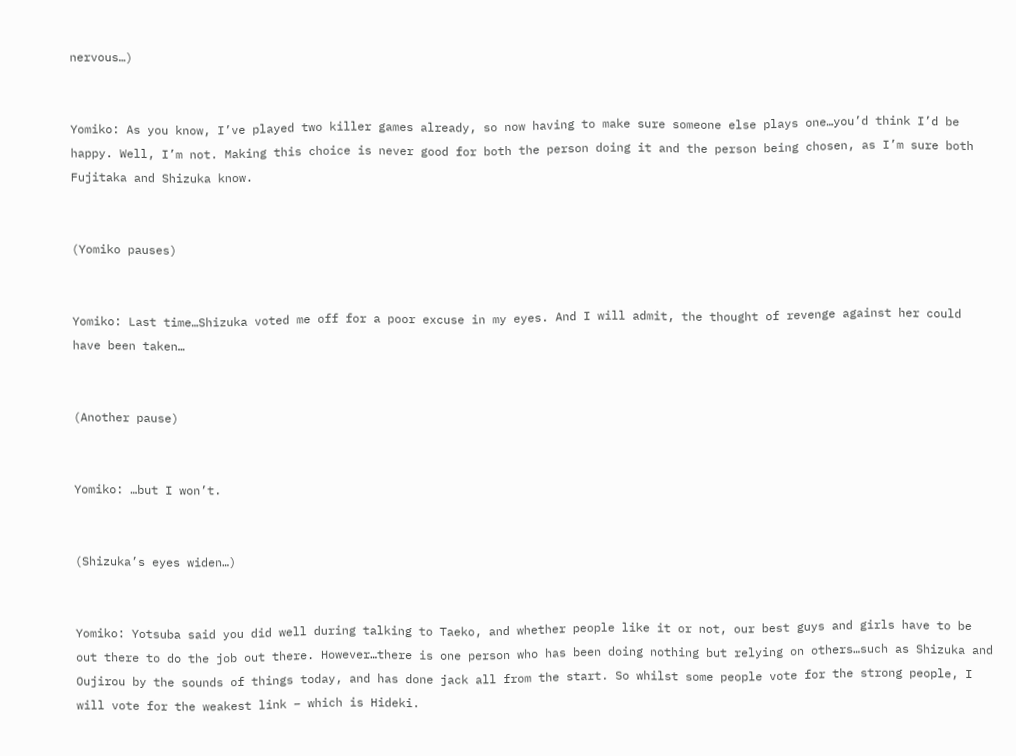nervous…)


Yomiko: As you know, I’ve played two killer games already, so now having to make sure someone else plays one…you’d think I’d be happy. Well, I’m not. Making this choice is never good for both the person doing it and the person being chosen, as I’m sure both Fujitaka and Shizuka know.


(Yomiko pauses)


Yomiko: Last time…Shizuka voted me off for a poor excuse in my eyes. And I will admit, the thought of revenge against her could have been taken…


(Another pause)


Yomiko: …but I won’t.


(Shizuka’s eyes widen…)


Yomiko: Yotsuba said you did well during talking to Taeko, and whether people like it or not, our best guys and girls have to be out there to do the job out there. However…there is one person who has been doing nothing but relying on others…such as Shizuka and Oujirou by the sounds of things today, and has done jack all from the start. So whilst some people vote for the strong people, I will vote for the weakest link – which is Hideki.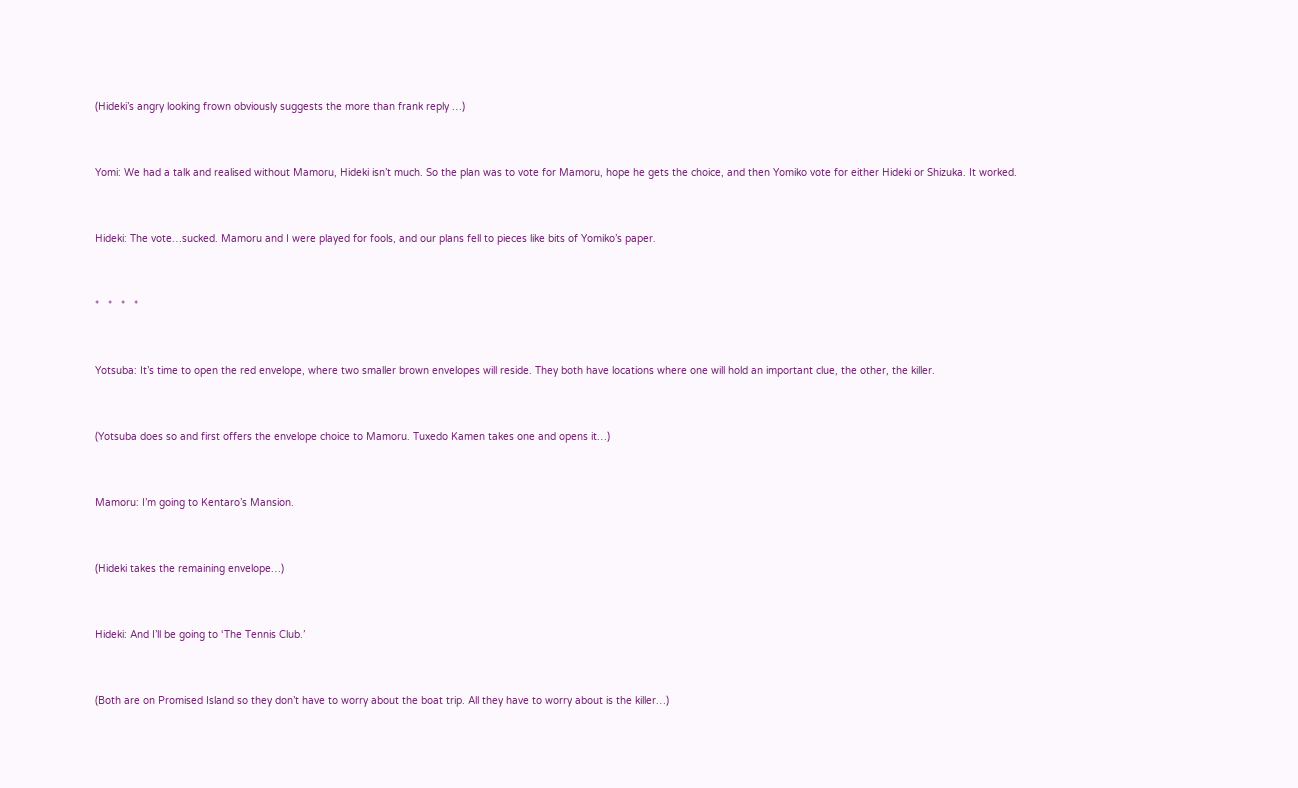(Hideki’s angry looking frown obviously suggests the more than frank reply …)


Yomi: We had a talk and realised without Mamoru, Hideki isn’t much. So the plan was to vote for Mamoru, hope he gets the choice, and then Yomiko vote for either Hideki or Shizuka. It worked.


Hideki: The vote…sucked. Mamoru and I were played for fools, and our plans fell to pieces like bits of Yomiko’s paper.


*   *   *   *


Yotsuba: It’s time to open the red envelope, where two smaller brown envelopes will reside. They both have locations where one will hold an important clue, the other, the killer.


(Yotsuba does so and first offers the envelope choice to Mamoru. Tuxedo Kamen takes one and opens it…)


Mamoru: I’m going to Kentaro’s Mansion.


(Hideki takes the remaining envelope…)


Hideki: And I’ll be going to ‘The Tennis Club.’


(Both are on Promised Island so they don’t have to worry about the boat trip. All they have to worry about is the killer…)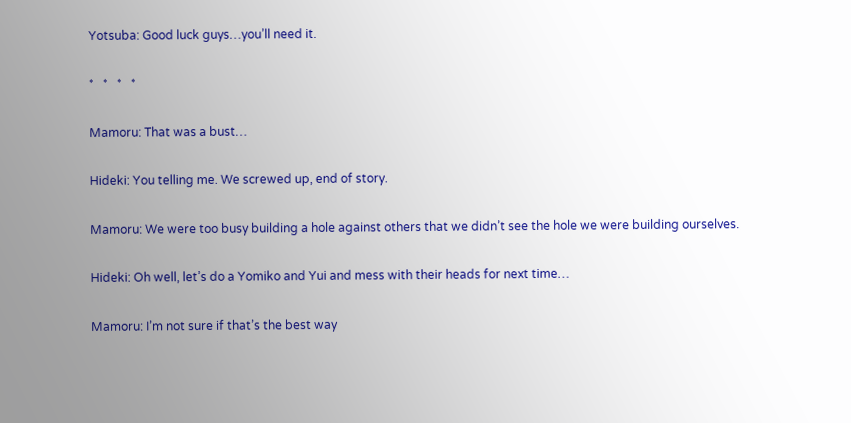Yotsuba: Good luck guys…you’ll need it.


*   *   *   *


Mamoru: That was a bust…


Hideki: You telling me. We screwed up, end of story.


Mamoru: We were too busy building a hole against others that we didn’t see the hole we were building ourselves.


Hideki: Oh well, let’s do a Yomiko and Yui and mess with their heads for next time…


Mamoru: I’m not sure if that’s the best way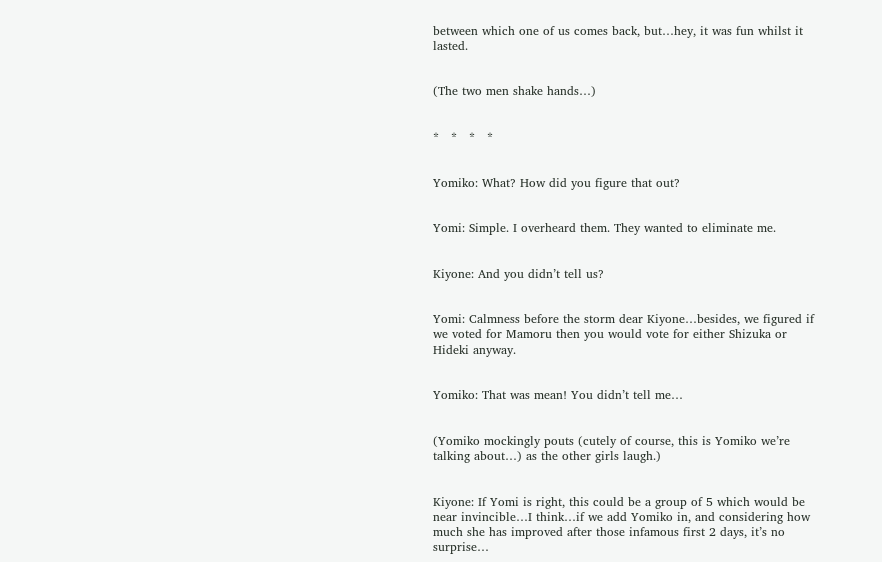between which one of us comes back, but…hey, it was fun whilst it lasted.


(The two men shake hands…)


*   *   *   *


Yomiko: What? How did you figure that out?


Yomi: Simple. I overheard them. They wanted to eliminate me.


Kiyone: And you didn’t tell us?


Yomi: Calmness before the storm dear Kiyone…besides, we figured if we voted for Mamoru then you would vote for either Shizuka or Hideki anyway.


Yomiko: That was mean! You didn’t tell me…


(Yomiko mockingly pouts (cutely of course, this is Yomiko we’re talking about…) as the other girls laugh.)


Kiyone: If Yomi is right, this could be a group of 5 which would be near invincible…I think…if we add Yomiko in, and considering how much she has improved after those infamous first 2 days, it’s no surprise…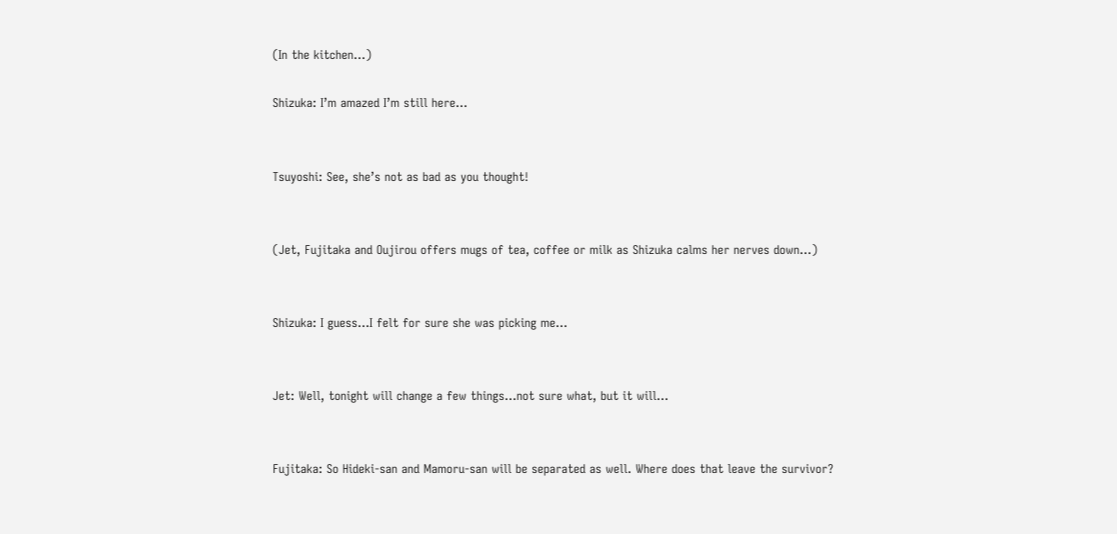(In the kitchen…)

Shizuka: I’m amazed I’m still here…


Tsuyoshi: See, she’s not as bad as you thought!


(Jet, Fujitaka and Oujirou offers mugs of tea, coffee or milk as Shizuka calms her nerves down…)


Shizuka: I guess…I felt for sure she was picking me…


Jet: Well, tonight will change a few things…not sure what, but it will…


Fujitaka: So Hideki-san and Mamoru-san will be separated as well. Where does that leave the survivor?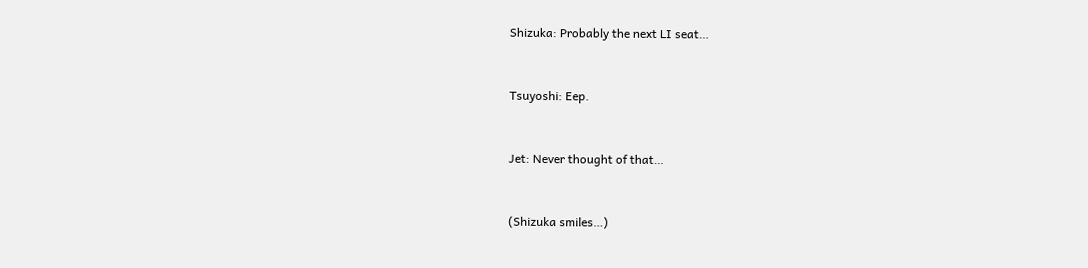Shizuka: Probably the next LI seat…


Tsuyoshi: Eep.


Jet: Never thought of that…


(Shizuka smiles…)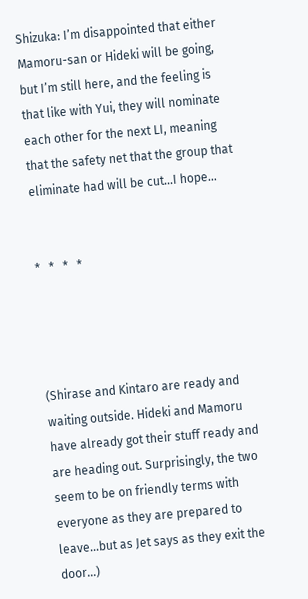Shizuka: I’m disappointed that either Mamoru-san or Hideki will be going, but I’m still here, and the feeling is that like with Yui, they will nominate each other for the next LI, meaning that the safety net that the group that eliminate had will be cut…I hope…


*   *   *   *




(Shirase and Kintaro are ready and waiting outside. Hideki and Mamoru have already got their stuff ready and are heading out. Surprisingly, the two seem to be on friendly terms with everyone as they are prepared to leave…but as Jet says as they exit the door…)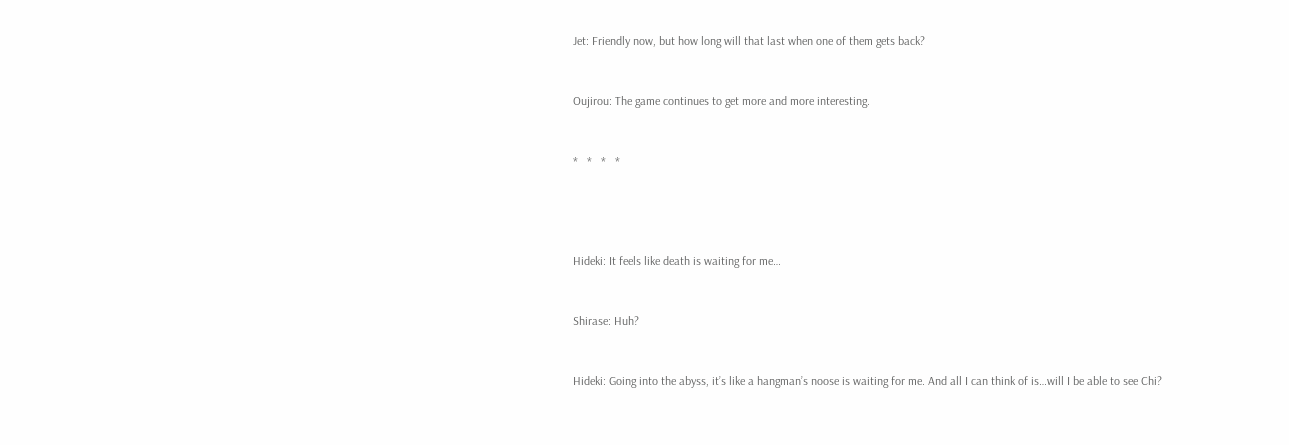Jet: Friendly now, but how long will that last when one of them gets back?


Oujirou: The game continues to get more and more interesting.


*   *   *   *




Hideki: It feels like death is waiting for me…


Shirase: Huh?


Hideki: Going into the abyss, it’s like a hangman’s noose is waiting for me. And all I can think of is…will I be able to see Chi?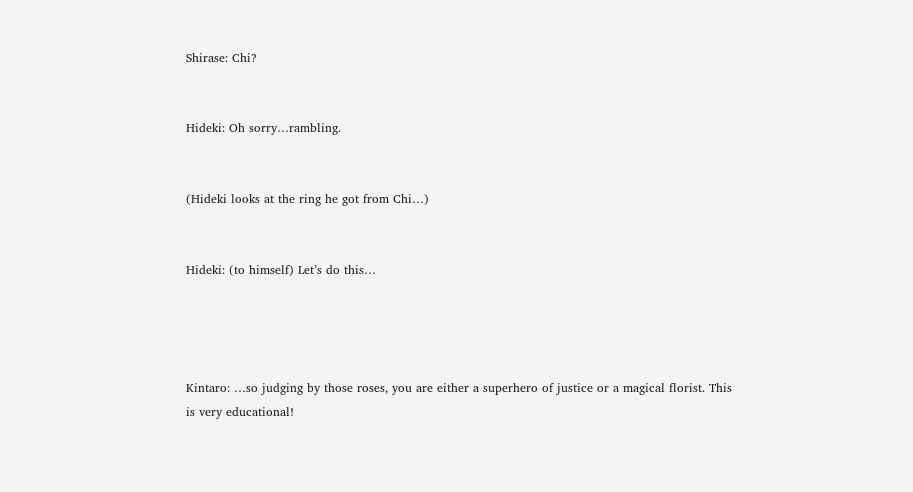Shirase: Chi?


Hideki: Oh sorry…rambling.


(Hideki looks at the ring he got from Chi…)


Hideki: (to himself) Let’s do this…




Kintaro: …so judging by those roses, you are either a superhero of justice or a magical florist. This is very educational!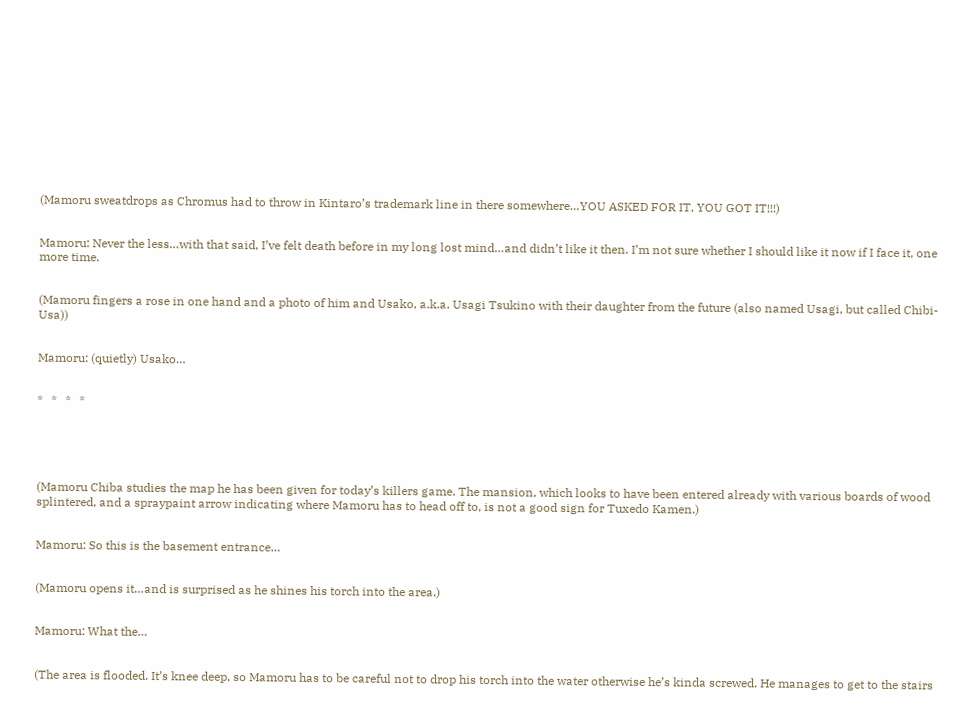(Mamoru sweatdrops as Chromus had to throw in Kintaro’s trademark line in there somewhere…YOU ASKED FOR IT, YOU GOT IT!!!)


Mamoru: Never the less…with that said, I’ve felt death before in my long lost mind…and didn’t like it then. I’m not sure whether I should like it now if I face it, one more time.


(Mamoru fingers a rose in one hand and a photo of him and Usako, a.k.a. Usagi Tsukino with their daughter from the future (also named Usagi, but called Chibi-Usa))


Mamoru: (quietly) Usako…


*   *   *   *





(Mamoru Chiba studies the map he has been given for today’s killers game. The mansion, which looks to have been entered already with various boards of wood splintered, and a spraypaint arrow indicating where Mamoru has to head off to, is not a good sign for Tuxedo Kamen.)


Mamoru: So this is the basement entrance…


(Mamoru opens it…and is surprised as he shines his torch into the area.)


Mamoru: What the…


(The area is flooded. It’s knee deep, so Mamoru has to be careful not to drop his torch into the water otherwise he’s kinda screwed. He manages to get to the stairs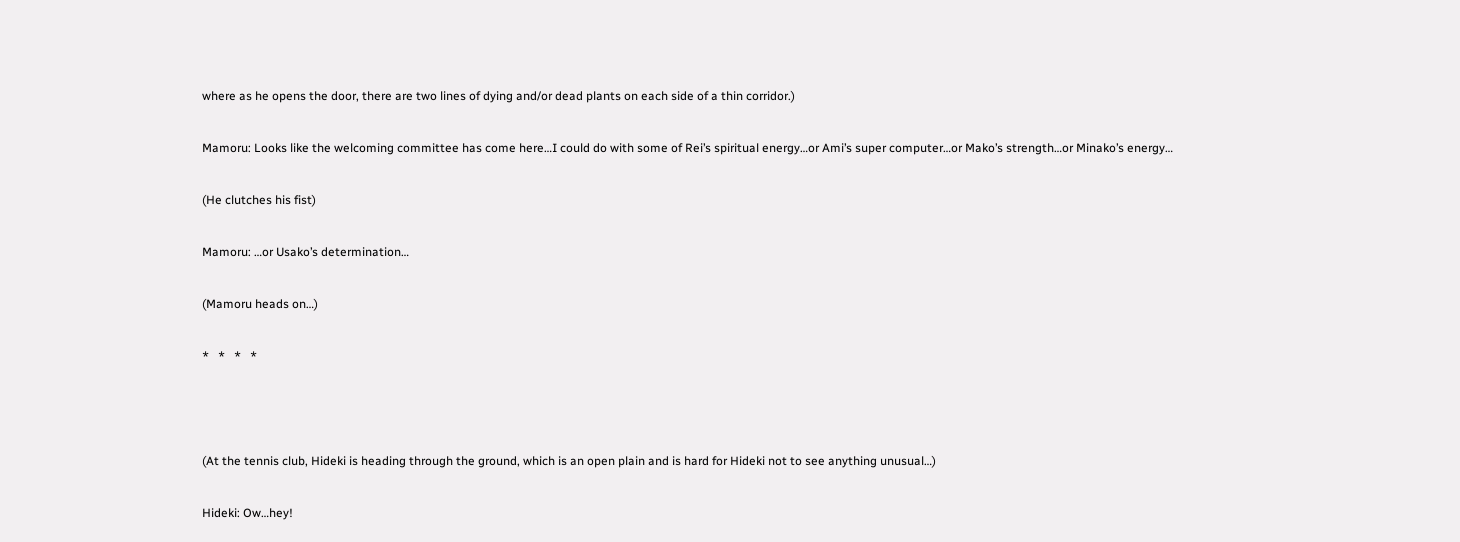where as he opens the door, there are two lines of dying and/or dead plants on each side of a thin corridor.)


Mamoru: Looks like the welcoming committee has come here…I could do with some of Rei’s spiritual energy…or Ami’s super computer…or Mako’s strength…or Minako’s energy…


(He clutches his fist)


Mamoru: …or Usako’s determination…


(Mamoru heads on…)


*   *   *   *





(At the tennis club, Hideki is heading through the ground, which is an open plain and is hard for Hideki not to see anything unusual…)


Hideki: Ow…hey!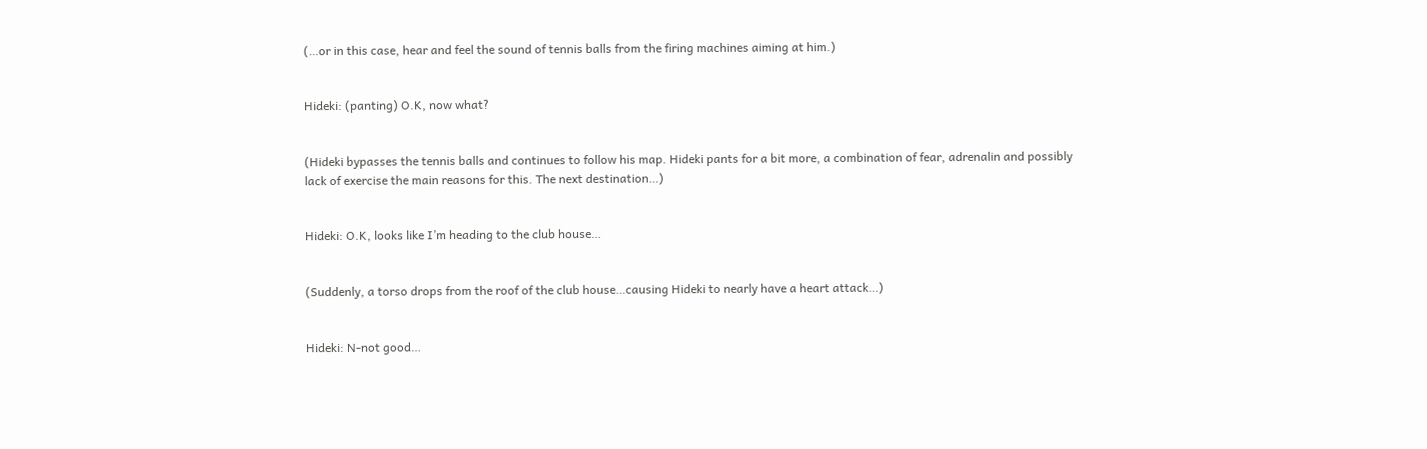(…or in this case, hear and feel the sound of tennis balls from the firing machines aiming at him.)


Hideki: (panting) O.K, now what?


(Hideki bypasses the tennis balls and continues to follow his map. Hideki pants for a bit more, a combination of fear, adrenalin and possibly lack of exercise the main reasons for this. The next destination…)


Hideki: O.K, looks like I’m heading to the club house…


(Suddenly, a torso drops from the roof of the club house…causing Hideki to nearly have a heart attack…)


Hideki: N-not good…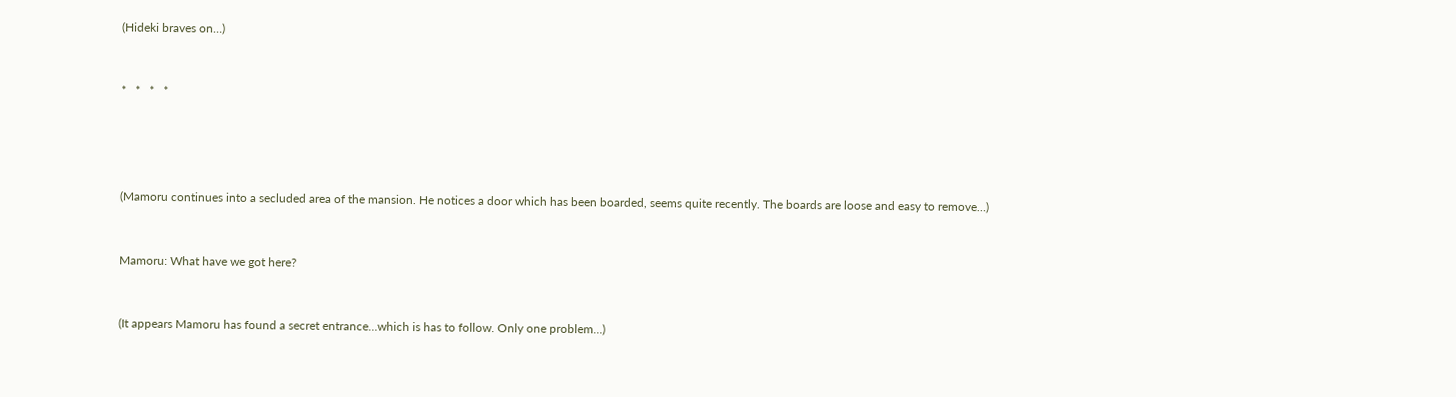(Hideki braves on…)


*   *   *   *




(Mamoru continues into a secluded area of the mansion. He notices a door which has been boarded, seems quite recently. The boards are loose and easy to remove…)


Mamoru: What have we got here?


(It appears Mamoru has found a secret entrance…which is has to follow. Only one problem…)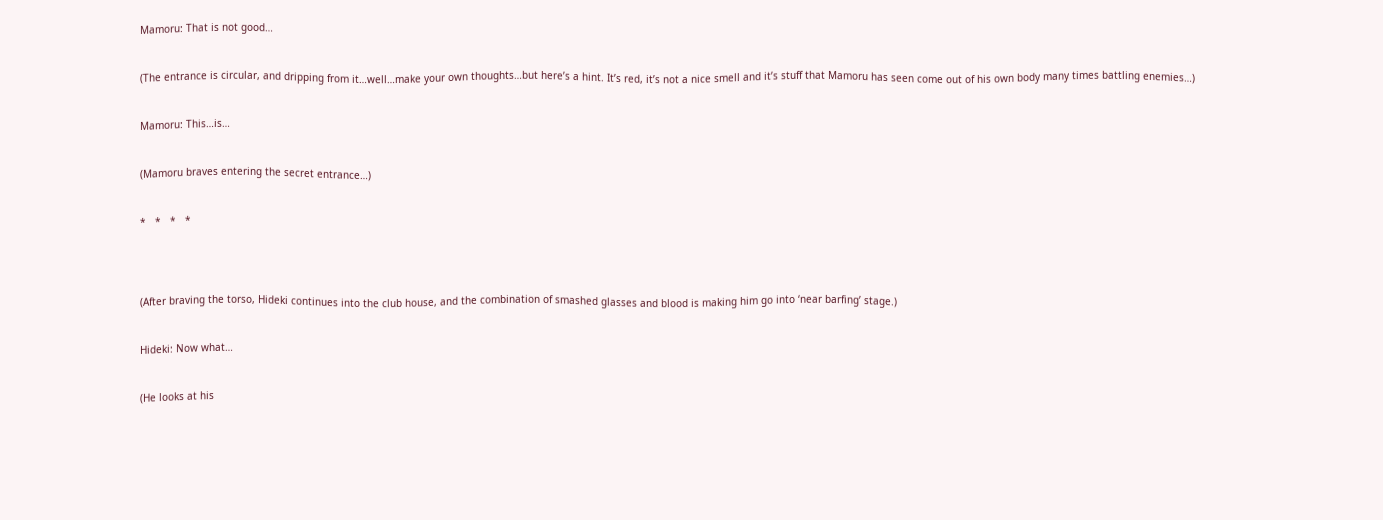Mamoru: That is not good…


(The entrance is circular, and dripping from it…well…make your own thoughts…but here’s a hint. It’s red, it’s not a nice smell and it’s stuff that Mamoru has seen come out of his own body many times battling enemies…)


Mamoru: This…is…


(Mamoru braves entering the secret entrance…)


*   *   *   *




(After braving the torso, Hideki continues into the club house, and the combination of smashed glasses and blood is making him go into ‘near barfing’ stage.)


Hideki: Now what…


(He looks at his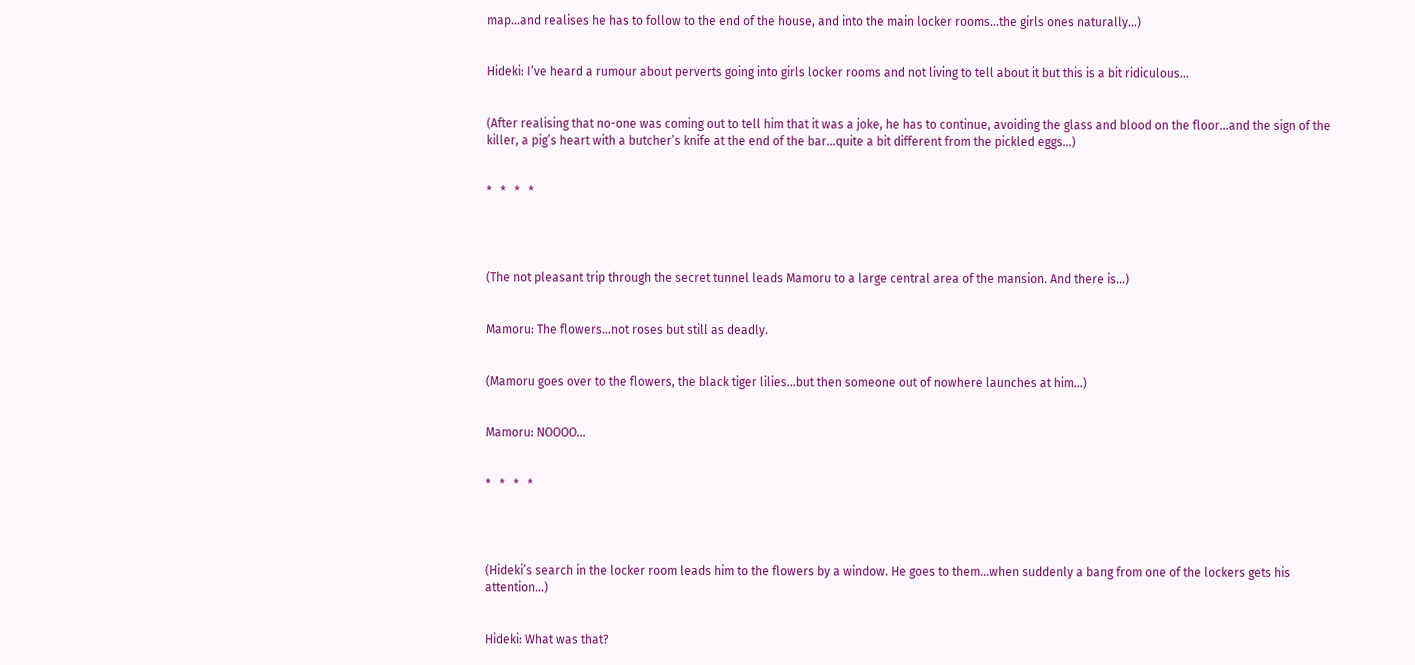map…and realises he has to follow to the end of the house, and into the main locker rooms…the girls ones naturally…)


Hideki: I’ve heard a rumour about perverts going into girls locker rooms and not living to tell about it but this is a bit ridiculous…


(After realising that no-one was coming out to tell him that it was a joke, he has to continue, avoiding the glass and blood on the floor…and the sign of the killer, a pig’s heart with a butcher’s knife at the end of the bar…quite a bit different from the pickled eggs…)


*   *   *   *




(The not pleasant trip through the secret tunnel leads Mamoru to a large central area of the mansion. And there is…)


Mamoru: The flowers…not roses but still as deadly.


(Mamoru goes over to the flowers, the black tiger lilies…but then someone out of nowhere launches at him…)


Mamoru: NOOOO…


*   *   *   *




(Hideki’s search in the locker room leads him to the flowers by a window. He goes to them…when suddenly a bang from one of the lockers gets his attention…)


Hideki: What was that?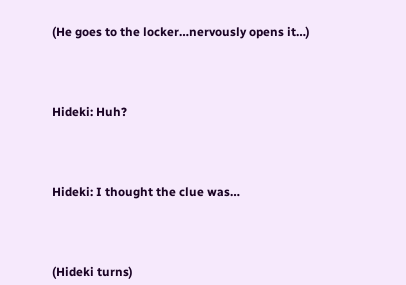(He goes to the locker…nervously opens it…)




Hideki: Huh?




Hideki: I thought the clue was…




(Hideki turns)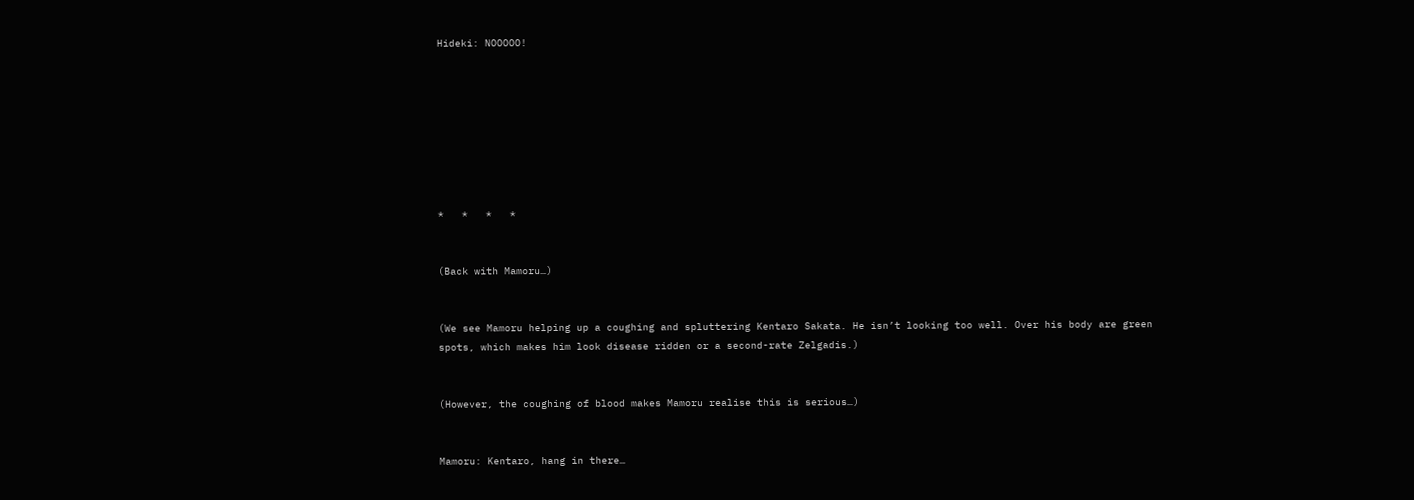Hideki: NOOOOO!








*   *   *   *


(Back with Mamoru…)


(We see Mamoru helping up a coughing and spluttering Kentaro Sakata. He isn’t looking too well. Over his body are green spots, which makes him look disease ridden or a second-rate Zelgadis.)


(However, the coughing of blood makes Mamoru realise this is serious…)


Mamoru: Kentaro, hang in there…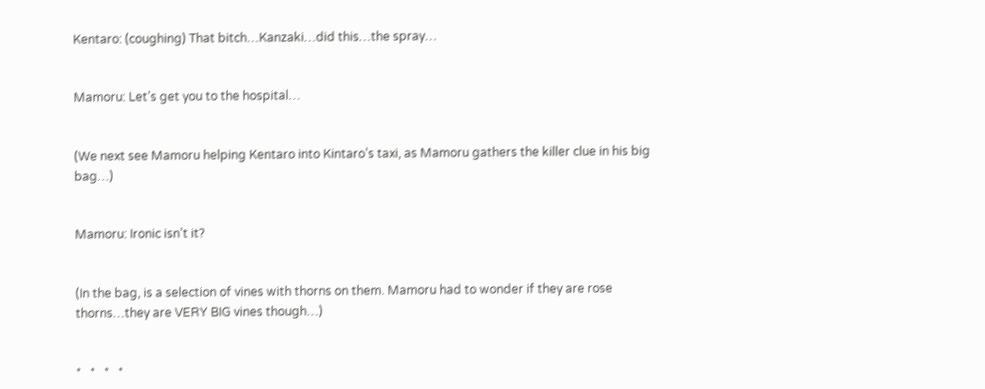Kentaro: (coughing) That bitch…Kanzaki…did this…the spray…


Mamoru: Let’s get you to the hospital…


(We next see Mamoru helping Kentaro into Kintaro’s taxi, as Mamoru gathers the killer clue in his big bag…)


Mamoru: Ironic isn’t it?


(In the bag, is a selection of vines with thorns on them. Mamoru had to wonder if they are rose thorns…they are VERY BIG vines though…)


*   *   *   *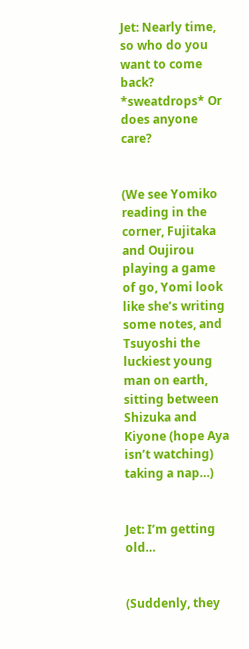Jet: Nearly time, so who do you want to come back? *sweatdrops* Or does anyone care?


(We see Yomiko reading in the corner, Fujitaka and Oujirou playing a game of go, Yomi look like she’s writing some notes, and Tsuyoshi the luckiest young man on earth, sitting between Shizuka and Kiyone (hope Aya isn’t watching) taking a nap…)


Jet: I’m getting old…


(Suddenly, they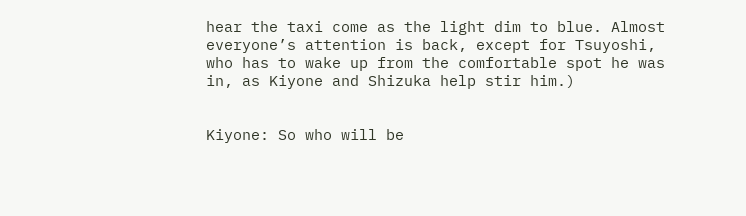hear the taxi come as the light dim to blue. Almost everyone’s attention is back, except for Tsuyoshi, who has to wake up from the comfortable spot he was in, as Kiyone and Shizuka help stir him.)


Kiyone: So who will be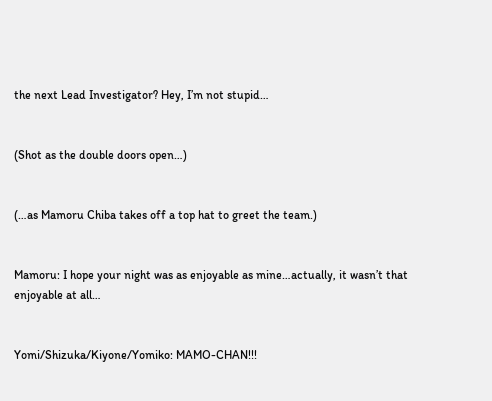the next Lead Investigator? Hey, I’m not stupid…


(Shot as the double doors open…)


(…as Mamoru Chiba takes off a top hat to greet the team.)


Mamoru: I hope your night was as enjoyable as mine…actually, it wasn’t that enjoyable at all…


Yomi/Shizuka/Kiyone/Yomiko: MAMO-CHAN!!!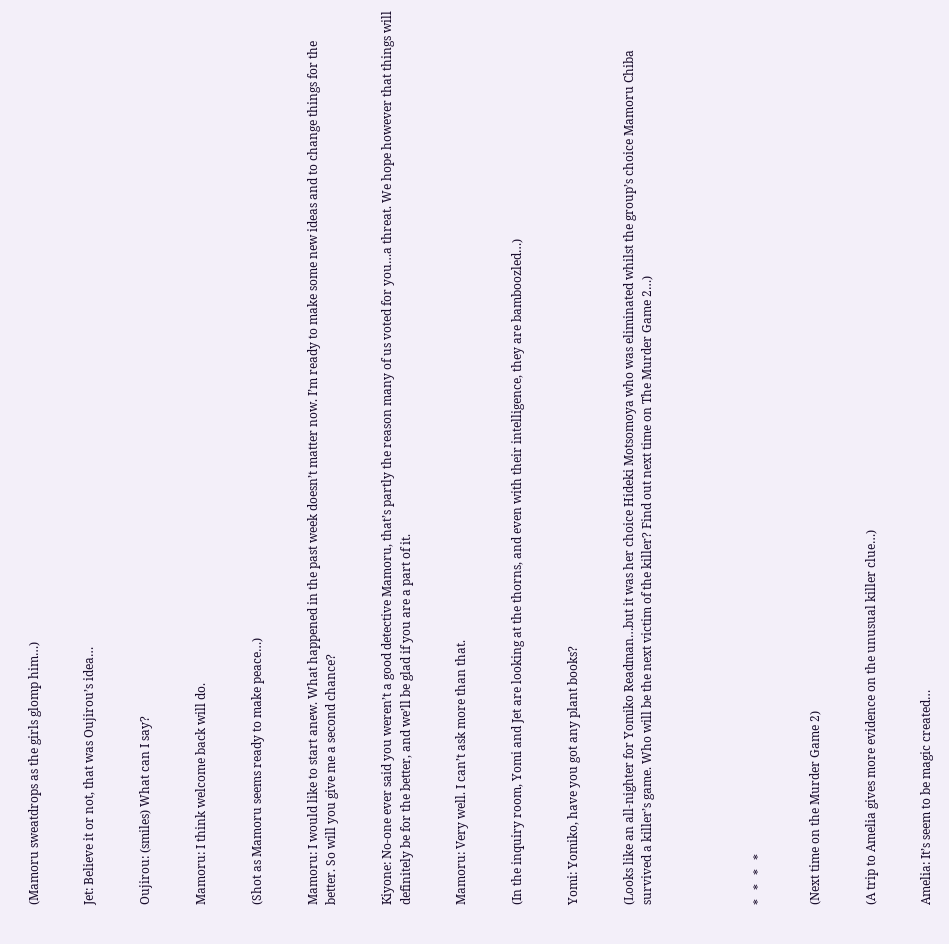(Mamoru sweatdrops as the girls glomp him…)


Jet: Believe it or not, that was Oujirou’s idea…


Oujirou: (smiles) What can I say?


Mamoru: I think welcome back will do.


(Shot as Mamoru seems ready to make peace…)


Mamoru: I would like to start anew. What happened in the past week doesn’t matter now. I’m ready to make some new ideas and to change things for the better. So will you give me a second chance?


Kiyone: No-one ever said you weren’t a good detective Mamoru, that’s partly the reason many of us voted for you…a threat. We hope however that things will definitely be for the better, and we’ll be glad if you are a part of it.


Mamoru: Very well. I can’t ask more than that.


(In the inquiry room, Yomi and Jet are looking at the thorns, and even with their intelligence, they are bamboozled…)


Yomi: Yomiko, have you got any plant books?


(Looks like an all-nighter for Yomiko Readman…but it was her choice Hideki Motsomoya who was eliminated whilst the group’s choice Mamoru Chiba survived a killer’s game. Who will be the next victim of the killer? Find out next time on The Murder Game 2…)





*   *   *   *


(Next time on the Murder Game 2)


(A trip to Amelia gives more evidence on the unusual killer clue…)


Amelia: It’s seem to be magic created…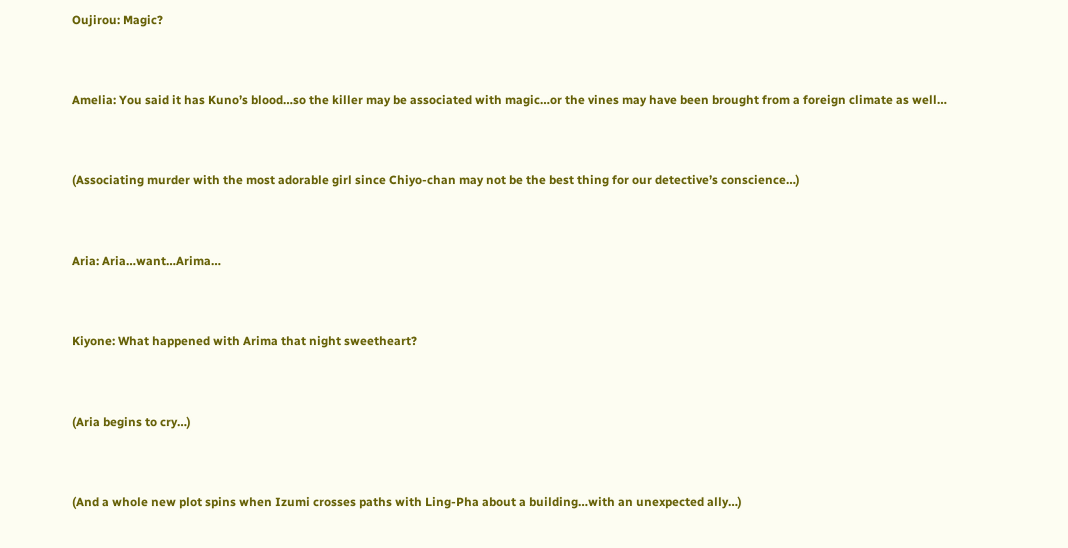Oujirou: Magic?


Amelia: You said it has Kuno’s blood…so the killer may be associated with magic…or the vines may have been brought from a foreign climate as well…


(Associating murder with the most adorable girl since Chiyo-chan may not be the best thing for our detective’s conscience…)


Aria: Aria…want…Arima…


Kiyone: What happened with Arima that night sweetheart?


(Aria begins to cry…)


(And a whole new plot spins when Izumi crosses paths with Ling-Pha about a building…with an unexpected ally…)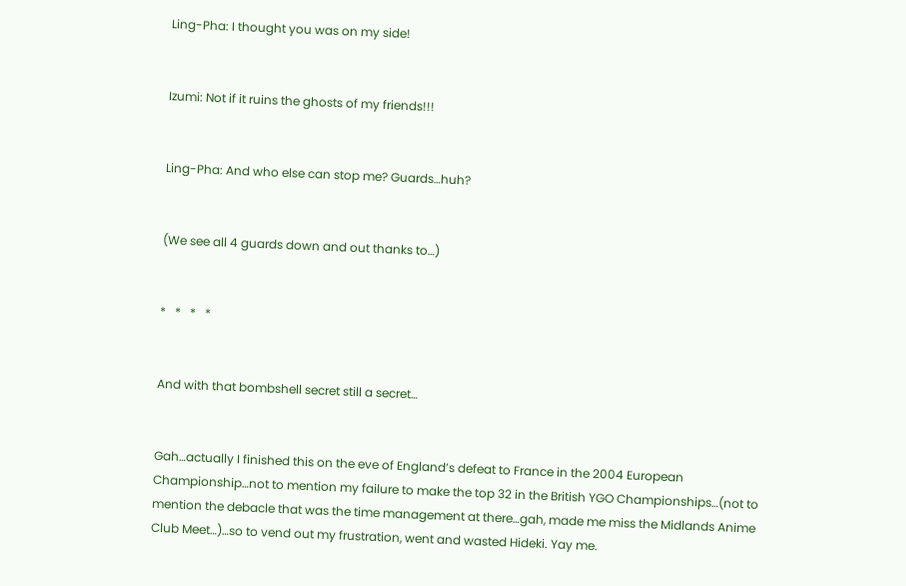Ling-Pha: I thought you was on my side!


Izumi: Not if it ruins the ghosts of my friends!!!


Ling-Pha: And who else can stop me? Guards…huh?


(We see all 4 guards down and out thanks to…)


*   *   *   *


And with that bombshell secret still a secret…


Gah…actually I finished this on the eve of England’s defeat to France in the 2004 European Championship…not to mention my failure to make the top 32 in the British YGO Championships…(not to mention the debacle that was the time management at there…gah, made me miss the Midlands Anime Club Meet…)…so to vend out my frustration, went and wasted Hideki. Yay me.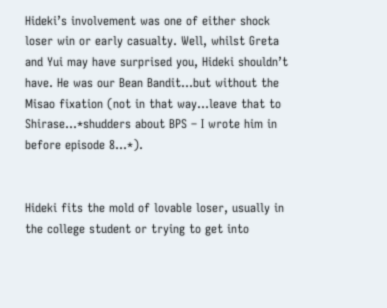Hideki’s involvement was one of either shock loser win or early casualty. Well, whilst Greta and Yui may have surprised you, Hideki shouldn’t have. He was our Bean Bandit…but without the Misao fixation (not in that way…leave that to Shirase…*shudders about BPS – I wrote him in before episode 8…*).


Hideki fits the mold of lovable loser, usually in the college student or trying to get into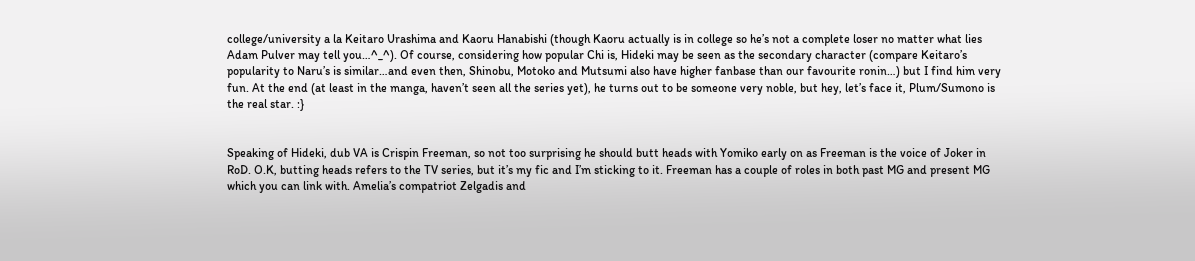college/university a la Keitaro Urashima and Kaoru Hanabishi (though Kaoru actually is in college so he’s not a complete loser no matter what lies Adam Pulver may tell you…^_^). Of course, considering how popular Chi is, Hideki may be seen as the secondary character (compare Keitaro’s popularity to Naru’s is similar…and even then, Shinobu, Motoko and Mutsumi also have higher fanbase than our favourite ronin…) but I find him very fun. At the end (at least in the manga, haven’t seen all the series yet), he turns out to be someone very noble, but hey, let’s face it, Plum/Sumono is the real star. :}


Speaking of Hideki, dub VA is Crispin Freeman, so not too surprising he should butt heads with Yomiko early on as Freeman is the voice of Joker in RoD. O.K, butting heads refers to the TV series, but it’s my fic and I’m sticking to it. Freeman has a couple of roles in both past MG and present MG which you can link with. Amelia’s compatriot Zelgadis and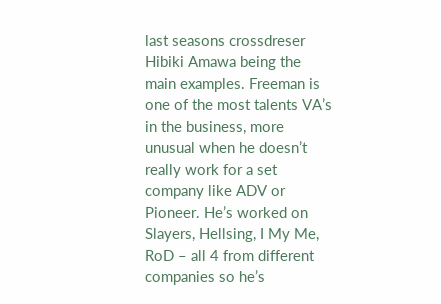last seasons crossdreser Hibiki Amawa being the main examples. Freeman is one of the most talents VA’s in the business, more unusual when he doesn’t really work for a set company like ADV or Pioneer. He’s worked on Slayers, Hellsing, I My Me, RoD – all 4 from different companies so he’s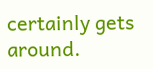certainly gets around.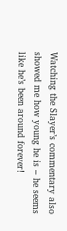Watching the Slayer’s commentary also showed me how young he is – he seems like he’s been around forever!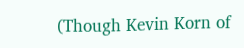(Though Kevin Korn of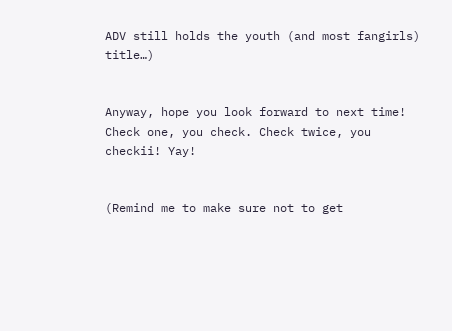ADV still holds the youth (and most fangirls) title…)


Anyway, hope you look forward to next time! Check one, you check. Check twice, you checkii! Yay!


(Remind me to make sure not to get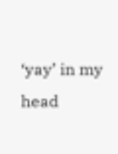‘yay’ in my head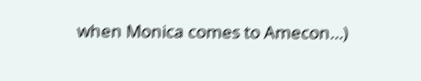when Monica comes to Amecon…)